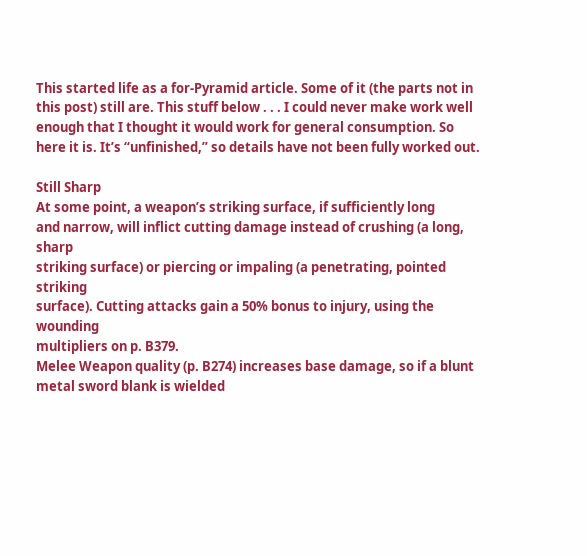This started life as a for-Pyramid article. Some of it (the parts not in this post) still are. This stuff below . . . I could never make work well enough that I thought it would work for general consumption. So here it is. It’s “unfinished,” so details have not been fully worked out.

Still Sharp
At some point, a weapon’s striking surface, if sufficiently long
and narrow, will inflict cutting damage instead of crushing (a long, sharp
striking surface) or piercing or impaling (a penetrating, pointed striking
surface). Cutting attacks gain a 50% bonus to injury, using the wounding
multipliers on p. B379.
Melee Weapon quality (p. B274) increases base damage, so if a blunt metal sword blank is wielded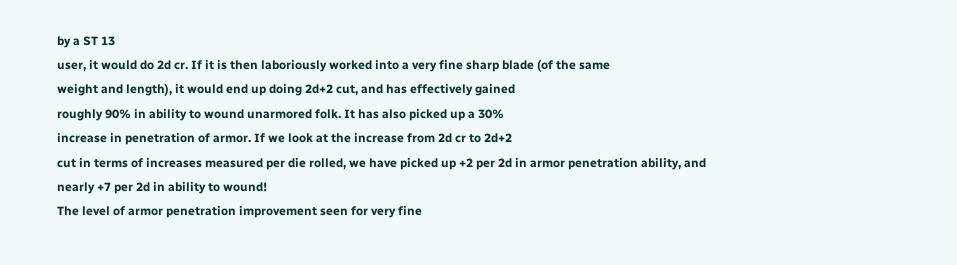by a ST 13
user, it would do 2d cr. If it is then laboriously worked into a very fine sharp blade (of the same
weight and length), it would end up doing 2d+2 cut, and has effectively gained
roughly 90% in ability to wound unarmored folk. It has also picked up a 30%
increase in penetration of armor. If we look at the increase from 2d cr to 2d+2
cut in terms of increases measured per die rolled, we have picked up +2 per 2d in armor penetration ability, and
nearly +7 per 2d in ability to wound!
The level of armor penetration improvement seen for very fine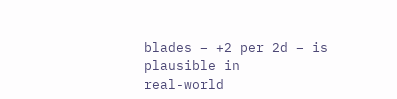blades – +2 per 2d – is plausible in
real-world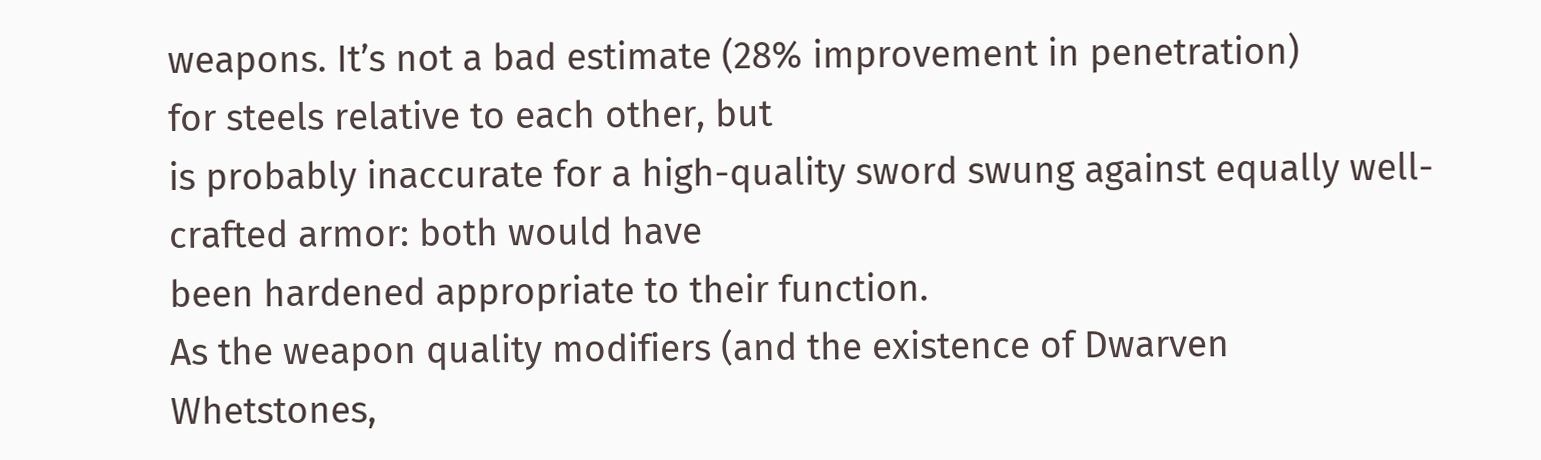weapons. It’s not a bad estimate (28% improvement in penetration)
for steels relative to each other, but
is probably inaccurate for a high-quality sword swung against equally well-crafted armor: both would have
been hardened appropriate to their function.
As the weapon quality modifiers (and the existence of Dwarven
Whetstones,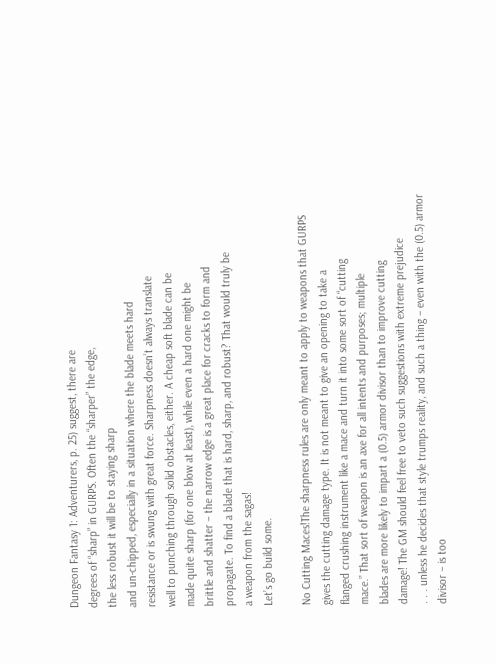Dungeon Fantasy 1: Adventurers, p. 25) suggest, there are
degrees of “sharp” in GURPS. Often the “sharper” the edge,
the less robust it will be to staying sharp
and un-chipped, especially in a situation where the blade meets hard
resistance or is swung with great force. Sharpness doesn’t always translate
well to punching through solid obstacles, either. A cheap soft blade can be
made quite sharp (for one blow at least), while even a hard one might be
brittle and shatter – the narrow edge is a great place for cracks to form and
propagate. To find a blade that is hard, sharp, and robust? That would truly be
a weapon from the sagas!
Let’s go build some.

No Cutting Maces!The sharpness rules are only meant to apply to weapons that GURPS
gives the cutting damage type. It is not meant to give an opening to take a
flanged crushing instrument like a mace and turn it into some sort of “cutting
mace.” That sort of weapon is an axe for all intents and purposes; multiple
blades are more likely to impart a (0.5) armor divisor than to improve cutting
damage! The GM should feel free to veto such suggestions with extreme prejudice
. . . unless he decides that style trumps reality, and such a thing – even with the (0.5) armor divisor – is too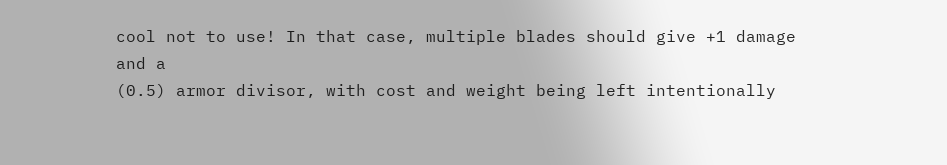cool not to use! In that case, multiple blades should give +1 damage and a
(0.5) armor divisor, with cost and weight being left intentionally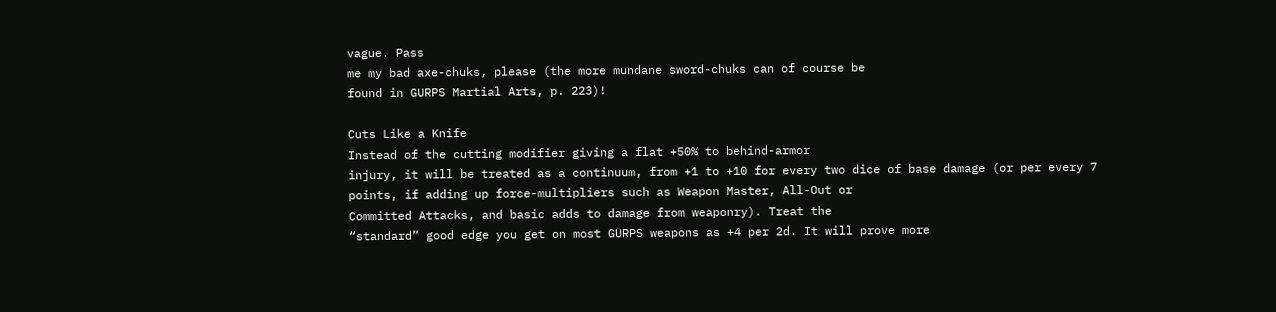vague. Pass
me my bad axe-chuks, please (the more mundane sword-chuks can of course be
found in GURPS Martial Arts, p. 223)!

Cuts Like a Knife
Instead of the cutting modifier giving a flat +50% to behind-armor
injury, it will be treated as a continuum, from +1 to +10 for every two dice of base damage (or per every 7
points, if adding up force-multipliers such as Weapon Master, All-Out or
Committed Attacks, and basic adds to damage from weaponry). Treat the
“standard” good edge you get on most GURPS weapons as +4 per 2d. It will prove more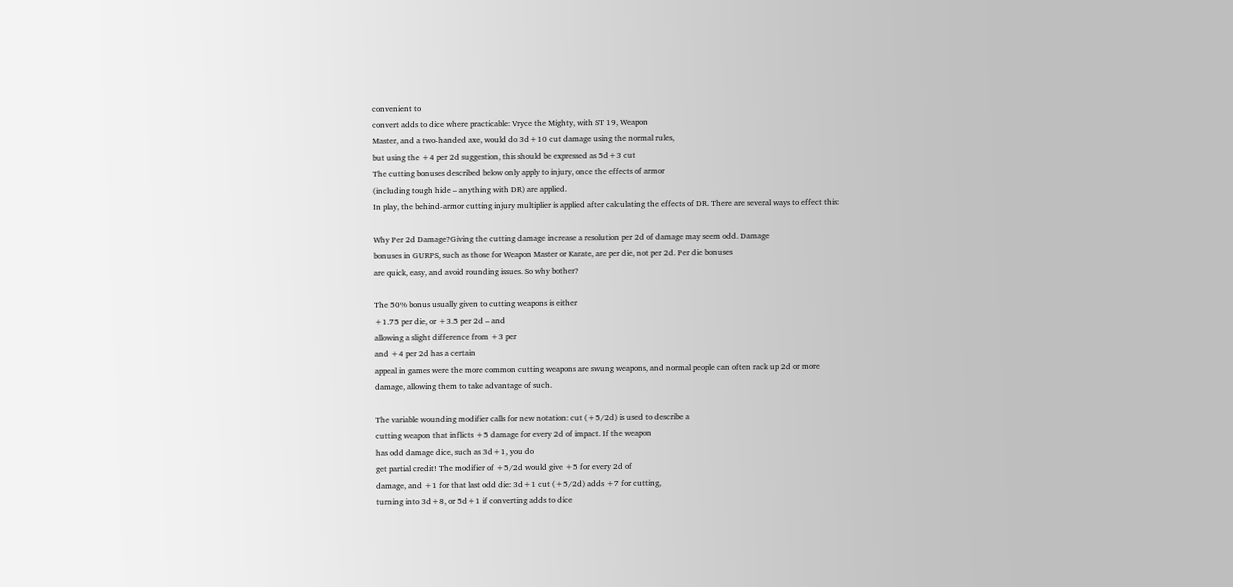convenient to
convert adds to dice where practicable: Vryce the Mighty, with ST 19, Weapon
Master, and a two-handed axe, would do 3d+10 cut damage using the normal rules,
but using the +4 per 2d suggestion, this should be expressed as 5d+3 cut
The cutting bonuses described below only apply to injury, once the effects of armor
(including tough hide – anything with DR) are applied.
In play, the behind-armor cutting injury multiplier is applied after calculating the effects of DR. There are several ways to effect this:

Why Per 2d Damage?Giving the cutting damage increase a resolution per 2d of damage may seem odd. Damage
bonuses in GURPS, such as those for Weapon Master or Karate, are per die, not per 2d. Per die bonuses
are quick, easy, and avoid rounding issues. So why bother?

The 50% bonus usually given to cutting weapons is either
+1.75 per die, or +3.5 per 2d – and
allowing a slight difference from +3 per
and +4 per 2d has a certain
appeal in games were the more common cutting weapons are swung weapons, and normal people can often rack up 2d or more
damage, allowing them to take advantage of such.

The variable wounding modifier calls for new notation: cut (+5/2d) is used to describe a
cutting weapon that inflicts +5 damage for every 2d of impact. If the weapon
has odd damage dice, such as 3d+1, you do
get partial credit! The modifier of +5/2d would give +5 for every 2d of
damage, and +1 for that last odd die: 3d+1 cut (+5/2d) adds +7 for cutting,
turning into 3d+8, or 5d+1 if converting adds to dice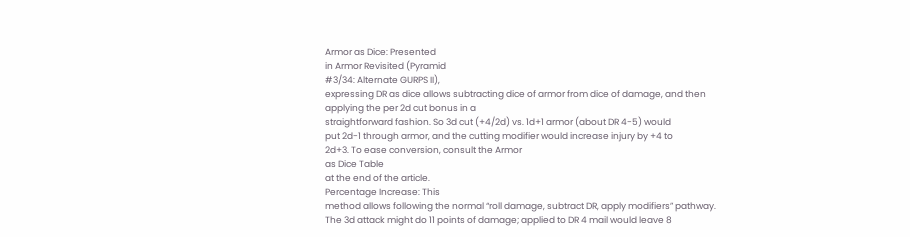Armor as Dice: Presented
in Armor Revisited (Pyramid
#3/34: Alternate GURPS II),
expressing DR as dice allows subtracting dice of armor from dice of damage, and then
applying the per 2d cut bonus in a
straightforward fashion. So 3d cut (+4/2d) vs. 1d+1 armor (about DR 4-5) would
put 2d-1 through armor, and the cutting modifier would increase injury by +4 to
2d+3. To ease conversion, consult the Armor
as Dice Table
at the end of the article.
Percentage Increase: This
method allows following the normal “roll damage, subtract DR, apply modifiers” pathway.
The 3d attack might do 11 points of damage; applied to DR 4 mail would leave 8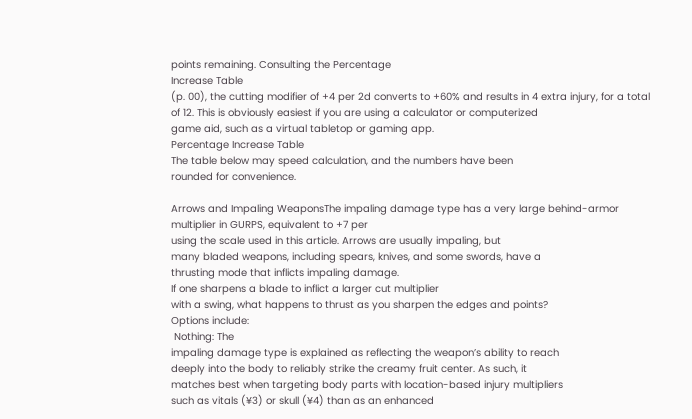points remaining. Consulting the Percentage
Increase Table
(p. 00), the cutting modifier of +4 per 2d converts to +60% and results in 4 extra injury, for a total
of 12. This is obviously easiest if you are using a calculator or computerized
game aid, such as a virtual tabletop or gaming app.
Percentage Increase Table
The table below may speed calculation, and the numbers have been
rounded for convenience.

Arrows and Impaling WeaponsThe impaling damage type has a very large behind-armor
multiplier in GURPS, equivalent to +7 per
using the scale used in this article. Arrows are usually impaling, but
many bladed weapons, including spears, knives, and some swords, have a
thrusting mode that inflicts impaling damage.
If one sharpens a blade to inflict a larger cut multiplier
with a swing, what happens to thrust as you sharpen the edges and points?
Options include:
 Nothing: The
impaling damage type is explained as reflecting the weapon’s ability to reach
deeply into the body to reliably strike the creamy fruit center. As such, it
matches best when targeting body parts with location-based injury multipliers
such as vitals (¥3) or skull (¥4) than as an enhanced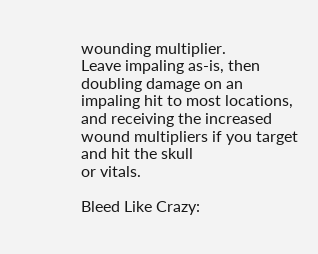wounding multiplier.
Leave impaling as-is, then doubling damage on an impaling hit to most locations,
and receiving the increased wound multipliers if you target and hit the skull
or vitals.

Bleed Like Crazy: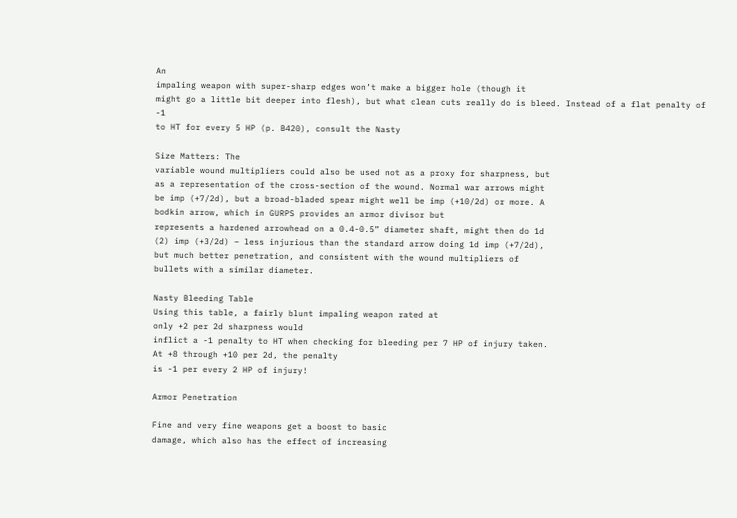An
impaling weapon with super-sharp edges won’t make a bigger hole (though it
might go a little bit deeper into flesh), but what clean cuts really do is bleed. Instead of a flat penalty of -1
to HT for every 5 HP (p. B420), consult the Nasty

Size Matters: The
variable wound multipliers could also be used not as a proxy for sharpness, but
as a representation of the cross-section of the wound. Normal war arrows might
be imp (+7/2d), but a broad-bladed spear might well be imp (+10/2d) or more. A
bodkin arrow, which in GURPS provides an armor divisor but
represents a hardened arrowhead on a 0.4-0.5” diameter shaft, might then do 1d
(2) imp (+3/2d) – less injurious than the standard arrow doing 1d imp (+7/2d),
but much better penetration, and consistent with the wound multipliers of
bullets with a similar diameter.

Nasty Bleeding Table
Using this table, a fairly blunt impaling weapon rated at
only +2 per 2d sharpness would
inflict a -1 penalty to HT when checking for bleeding per 7 HP of injury taken.
At +8 through +10 per 2d, the penalty
is -1 per every 2 HP of injury!

Armor Penetration

Fine and very fine weapons get a boost to basic
damage, which also has the effect of increasing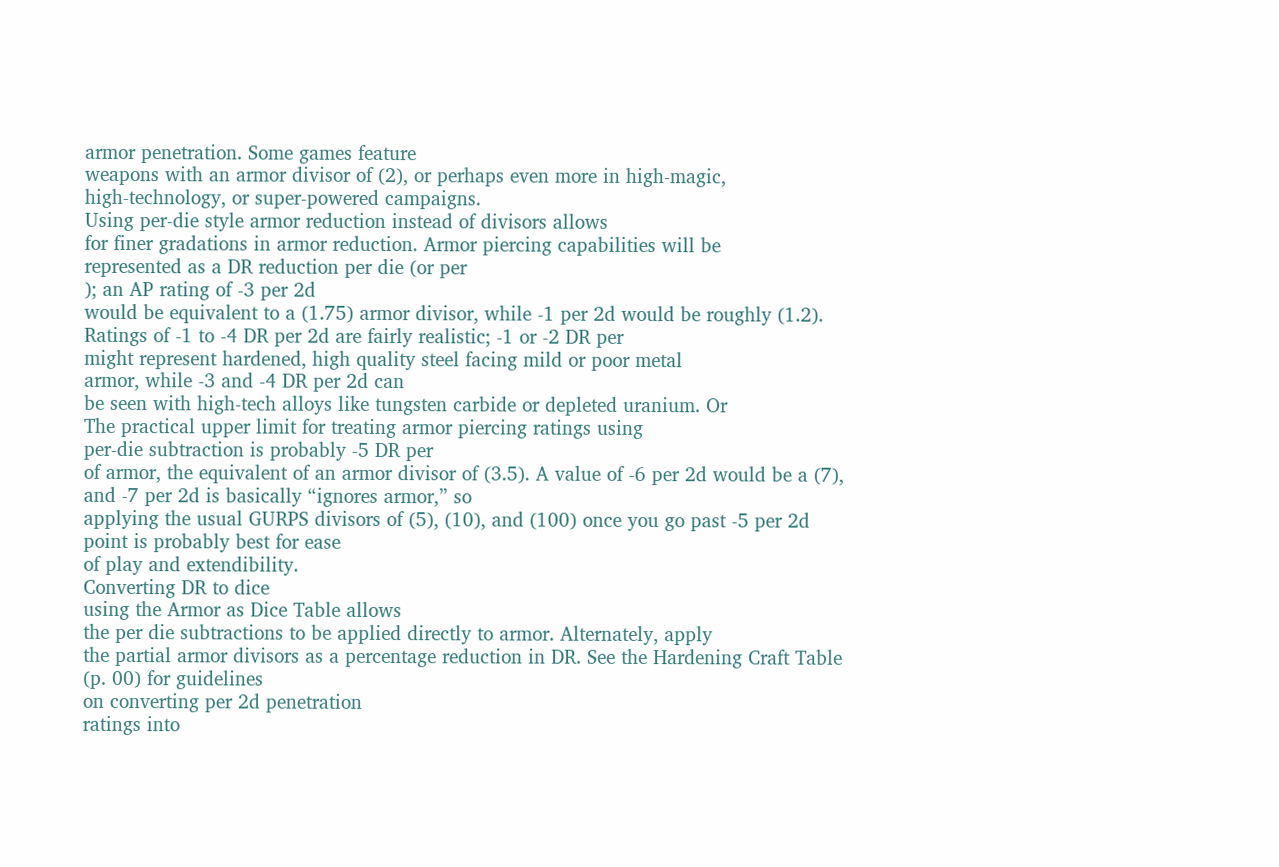armor penetration. Some games feature
weapons with an armor divisor of (2), or perhaps even more in high-magic,
high-technology, or super-powered campaigns.
Using per-die style armor reduction instead of divisors allows
for finer gradations in armor reduction. Armor piercing capabilities will be
represented as a DR reduction per die (or per
); an AP rating of -3 per 2d
would be equivalent to a (1.75) armor divisor, while -1 per 2d would be roughly (1.2). Ratings of -1 to -4 DR per 2d are fairly realistic; -1 or -2 DR per
might represent hardened, high quality steel facing mild or poor metal
armor, while -3 and -4 DR per 2d can
be seen with high-tech alloys like tungsten carbide or depleted uranium. Or
The practical upper limit for treating armor piercing ratings using
per-die subtraction is probably -5 DR per
of armor, the equivalent of an armor divisor of (3.5). A value of -6 per 2d would be a (7), and -7 per 2d is basically “ignores armor,” so
applying the usual GURPS divisors of (5), (10), and (100) once you go past -5 per 2d point is probably best for ease
of play and extendibility.
Converting DR to dice
using the Armor as Dice Table allows
the per die subtractions to be applied directly to armor. Alternately, apply
the partial armor divisors as a percentage reduction in DR. See the Hardening Craft Table (p. 00) for guidelines
on converting per 2d penetration
ratings into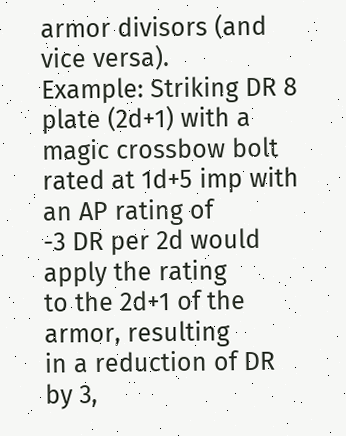armor divisors (and vice versa).
Example: Striking DR 8
plate (2d+1) with a magic crossbow bolt rated at 1d+5 imp with an AP rating of
-3 DR per 2d would apply the rating
to the 2d+1 of the armor, resulting
in a reduction of DR by 3,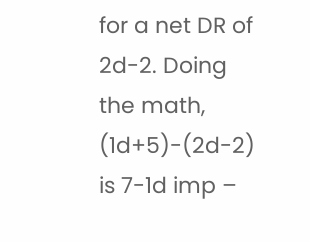for a net DR of 2d-2. Doing the math, (1d+5)-(2d-2)
is 7-1d imp –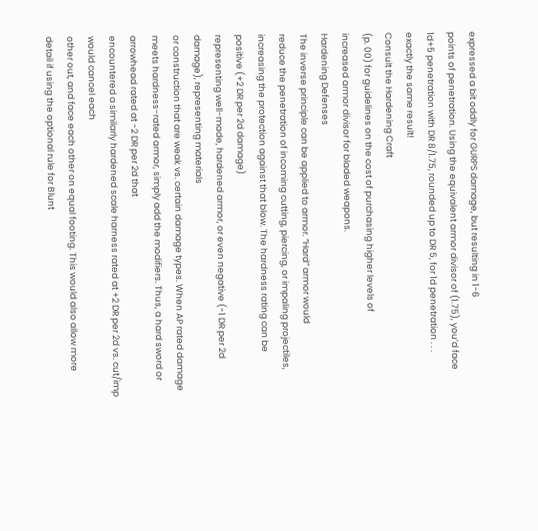expressed a bit oddly for GURPS damage, but resulting in 1-6
points of penetration. Using the equivalent armor divisor of (1.75), you’d face
1d+5 penetration with DR 8/1.75, rounded up to DR 5, for 1d penetration . . .
exactly the same result!
Consult the Hardening Craft
(p. 00) for guidelines on the cost of purchasing higher levels of
increased armor divisor for bladed weapons.
Hardening Defenses
The inverse principle can be applied to armor. “Hard” armor would
reduce the penetration of incoming cutting, piercing, or impaling projectiles,
increasing the protection against that blow. The hardness rating can be
positive (+2 DR per 2d damage)
representing well-made, hardened armor, or even negative (-1 DR per 2d damage), representing materials
or construction that are weak vs. certain damage types. When AP rated damage
meets hardness-rated armor, simply add the modifiers. Thus, a hard sword or
arrowhead rated at -2 DR per 2d that
encountered a similarly hardened scale harness rated at +2 DR per 2d vs. cut/imp would cancel each
other out, and face each other on equal footing. This would also allow more
detail if using the optional rule for Blunt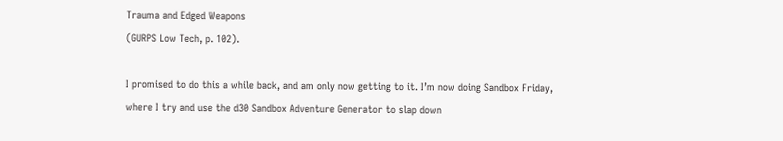Trauma and Edged Weapons
(GURPS Low Tech, p. 102).

I promised to do this a while back, and am only now getting to it. I’m now doing Sandbox Friday, where I try and use the d30 Sandbox Adventure Generator to slap down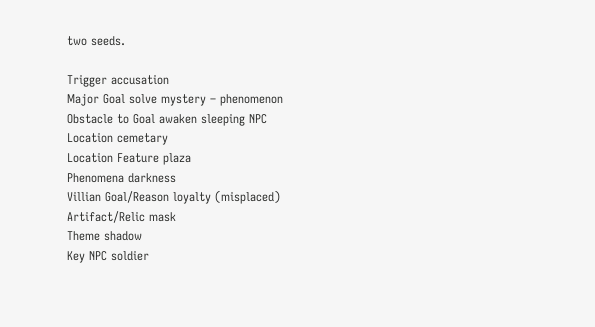two seeds.

Trigger accusation
Major Goal solve mystery – phenomenon
Obstacle to Goal awaken sleeping NPC
Location cemetary
Location Feature plaza
Phenomena darkness
Villian Goal/Reason loyalty (misplaced)
Artifact/Relic mask
Theme shadow
Key NPC soldier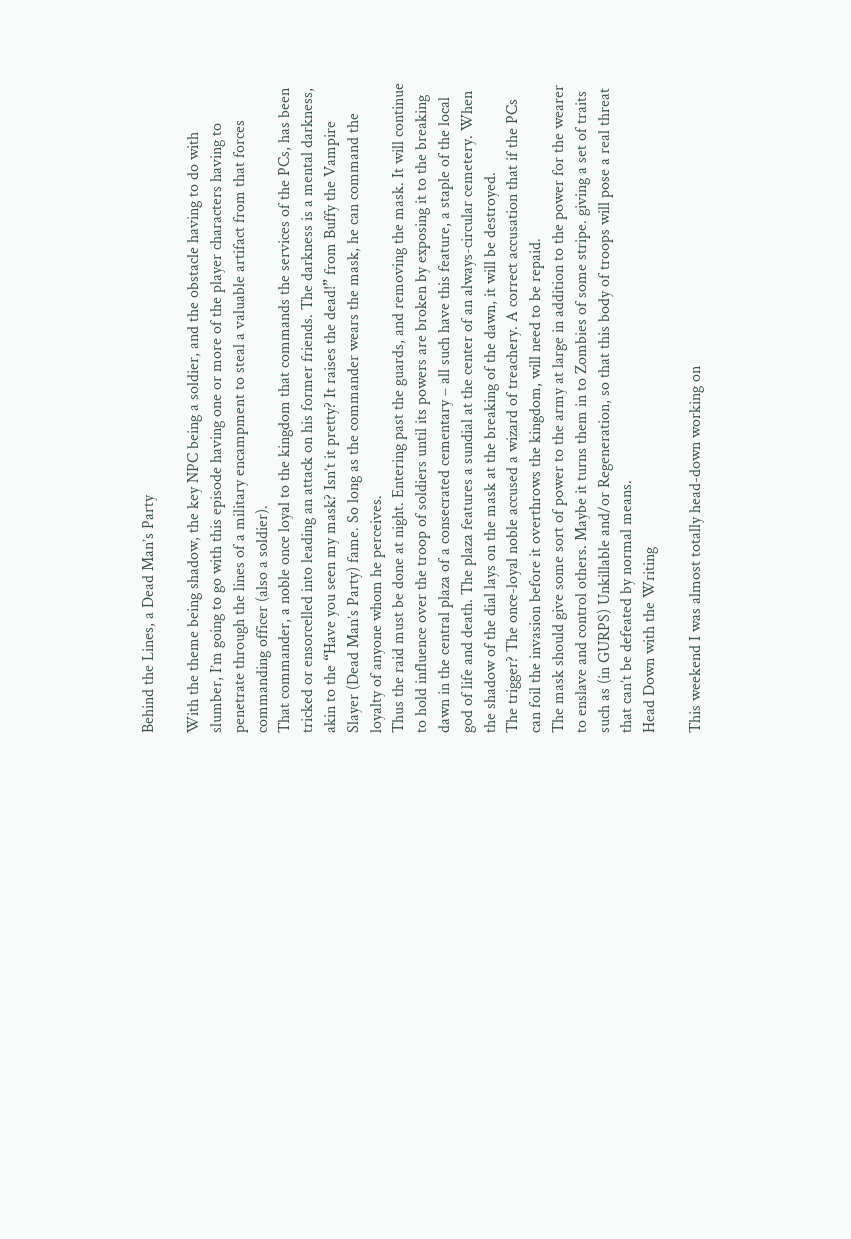Behind the Lines, a Dead Man’s Party

With the theme being shadow, the key NPC being a soldier, and the obstacle having to do with slumber, I’m going to go with this episode having one or more of the player characters having to penetrate through the lines of a military encampment to steal a valuable artifact from that forces commanding officer (also a soldier).
That commander, a noble once loyal to the kingdom that commands the services of the PCs, has been tricked or ensorcelled into leading an attack on his former friends. The darkness is a mental darkness, akin to the “Have you seen my mask? Isn’t it pretty? It raises the dead!” from Buffy the Vampire Slayer (Dead Man’s Party) fame. So long as the commander wears the mask, he can command the loyalty of anyone whom he perceives.
Thus the raid must be done at night. Entering past the guards, and removing the mask. It will continue to hold influence over the troop of soldiers until its powers are broken by exposing it to the breaking dawn in the central plaza of a consecrated cementary – all such have this feature, a staple of the local god of life and death. The plaza features a sundial at the center of an always-circular cemetery. When the shadow of the dial lays on the mask at the breaking of the dawn, it will be destroyed.
The trigger? The once-loyal noble accused a wizard of treachery. A correct accusation that if the PCs can foil the invasion before it overthrows the kingdom, will need to be repaid.
The mask should give some sort of power to the army at large in addition to the power for the wearer to enslave and control others. Maybe it turns them in to Zombies of some stripe. giving a set of traits such as (in GURPS) Unkillable and/or Regeneration, so that this body of troops will pose a real threat that can’t be defeated by normal means.
Head Down with the Writing

This weekend I was almost totally head-down working on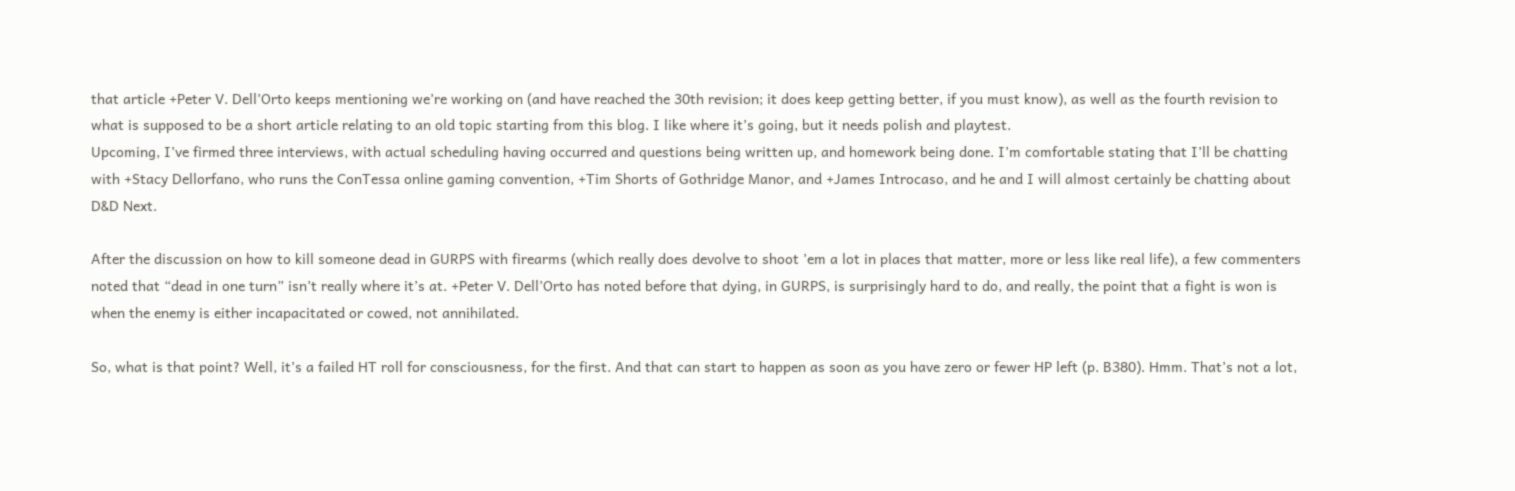that article +Peter V. Dell’Orto keeps mentioning we’re working on (and have reached the 30th revision; it does keep getting better, if you must know), as well as the fourth revision to what is supposed to be a short article relating to an old topic starting from this blog. I like where it’s going, but it needs polish and playtest.
Upcoming, I’ve firmed three interviews, with actual scheduling having occurred and questions being written up, and homework being done. I’m comfortable stating that I’ll be chatting with +Stacy Dellorfano, who runs the ConTessa online gaming convention, +Tim Shorts of Gothridge Manor, and +James Introcaso, and he and I will almost certainly be chatting about D&D Next.

After the discussion on how to kill someone dead in GURPS with firearms (which really does devolve to shoot ’em a lot in places that matter, more or less like real life), a few commenters noted that “dead in one turn” isn’t really where it’s at. +Peter V. Dell’Orto has noted before that dying, in GURPS, is surprisingly hard to do, and really, the point that a fight is won is when the enemy is either incapacitated or cowed, not annihilated.

So, what is that point? Well, it’s a failed HT roll for consciousness, for the first. And that can start to happen as soon as you have zero or fewer HP left (p. B380). Hmm. That’s not a lot,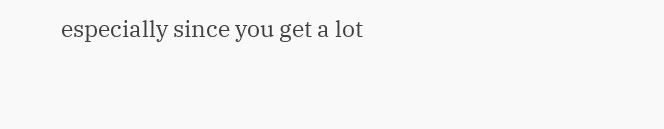especially since you get a lot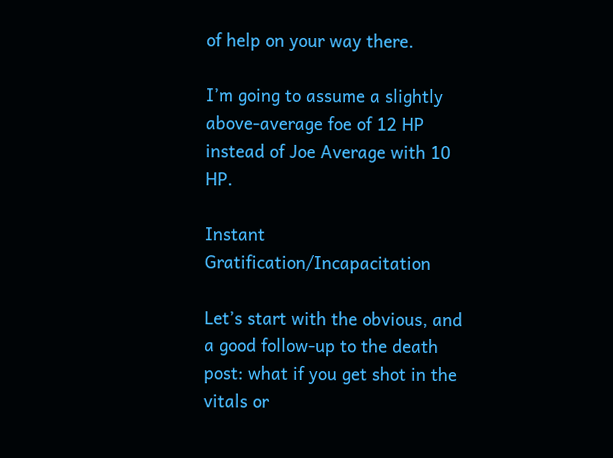of help on your way there.

I’m going to assume a slightly above-average foe of 12 HP instead of Joe Average with 10 HP.

Instant Gratification/Incapacitation

Let’s start with the obvious, and a good follow-up to the death post: what if you get shot in the vitals or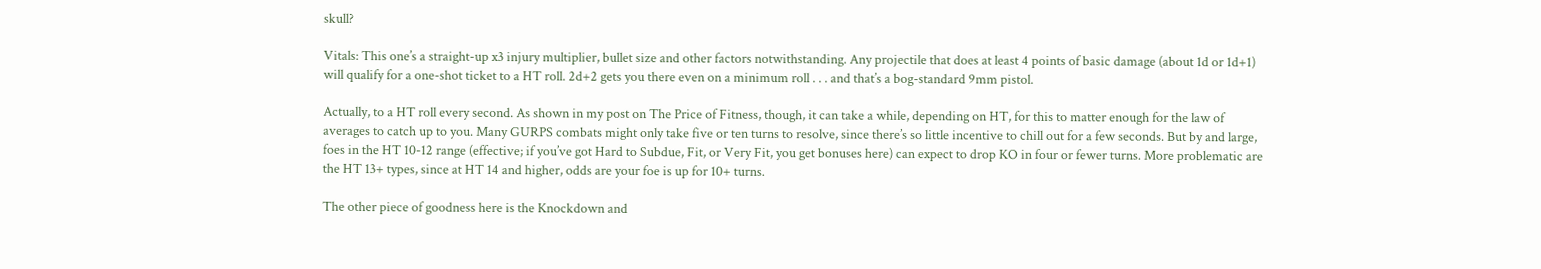skull?

Vitals: This one’s a straight-up x3 injury multiplier, bullet size and other factors notwithstanding. Any projectile that does at least 4 points of basic damage (about 1d or 1d+1) will qualify for a one-shot ticket to a HT roll. 2d+2 gets you there even on a minimum roll . . . and that’s a bog-standard 9mm pistol.

Actually, to a HT roll every second. As shown in my post on The Price of Fitness, though, it can take a while, depending on HT, for this to matter enough for the law of averages to catch up to you. Many GURPS combats might only take five or ten turns to resolve, since there’s so little incentive to chill out for a few seconds. But by and large, foes in the HT 10-12 range (effective; if you’ve got Hard to Subdue, Fit, or Very Fit, you get bonuses here) can expect to drop KO in four or fewer turns. More problematic are the HT 13+ types, since at HT 14 and higher, odds are your foe is up for 10+ turns.

The other piece of goodness here is the Knockdown and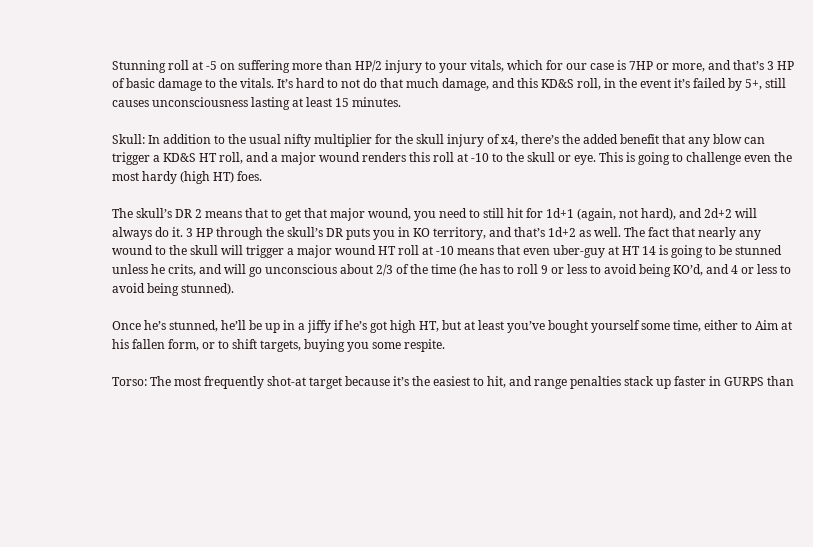Stunning roll at -5 on suffering more than HP/2 injury to your vitals, which for our case is 7HP or more, and that’s 3 HP of basic damage to the vitals. It’s hard to not do that much damage, and this KD&S roll, in the event it’s failed by 5+, still causes unconsciousness lasting at least 15 minutes.

Skull: In addition to the usual nifty multiplier for the skull injury of x4, there’s the added benefit that any blow can trigger a KD&S HT roll, and a major wound renders this roll at -10 to the skull or eye. This is going to challenge even the most hardy (high HT) foes.

The skull’s DR 2 means that to get that major wound, you need to still hit for 1d+1 (again, not hard), and 2d+2 will always do it. 3 HP through the skull’s DR puts you in KO territory, and that’s 1d+2 as well. The fact that nearly any wound to the skull will trigger a major wound HT roll at -10 means that even uber-guy at HT 14 is going to be stunned unless he crits, and will go unconscious about 2/3 of the time (he has to roll 9 or less to avoid being KO’d, and 4 or less to avoid being stunned).

Once he’s stunned, he’ll be up in a jiffy if he’s got high HT, but at least you’ve bought yourself some time, either to Aim at his fallen form, or to shift targets, buying you some respite.

Torso: The most frequently shot-at target because it’s the easiest to hit, and range penalties stack up faster in GURPS than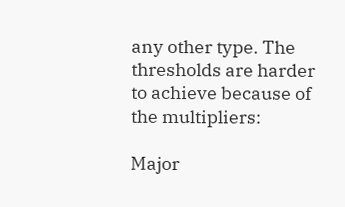any other type. The thresholds are harder to achieve because of the multipliers:

Major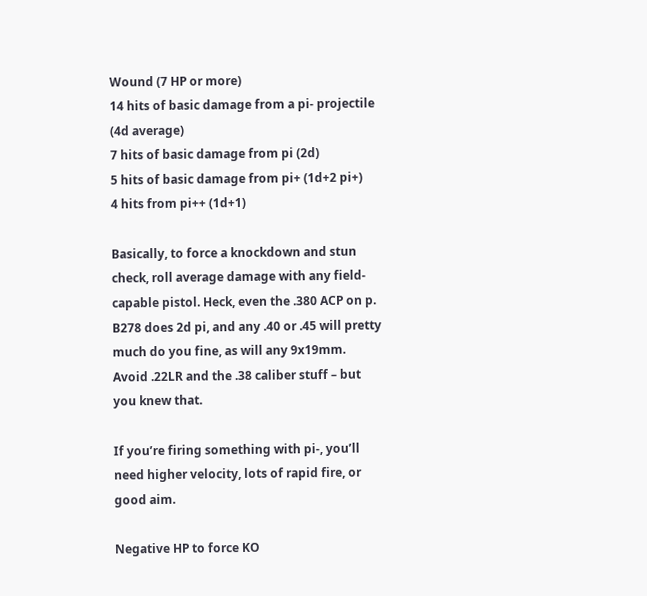Wound (7 HP or more)
14 hits of basic damage from a pi- projectile (4d average)
7 hits of basic damage from pi (2d)
5 hits of basic damage from pi+ (1d+2 pi+)
4 hits from pi++ (1d+1)

Basically, to force a knockdown and stun check, roll average damage with any field-capable pistol. Heck, even the .380 ACP on p. B278 does 2d pi, and any .40 or .45 will pretty much do you fine, as will any 9x19mm. Avoid .22LR and the .38 caliber stuff – but you knew that.

If you’re firing something with pi-, you’ll need higher velocity, lots of rapid fire, or good aim.

Negative HP to force KO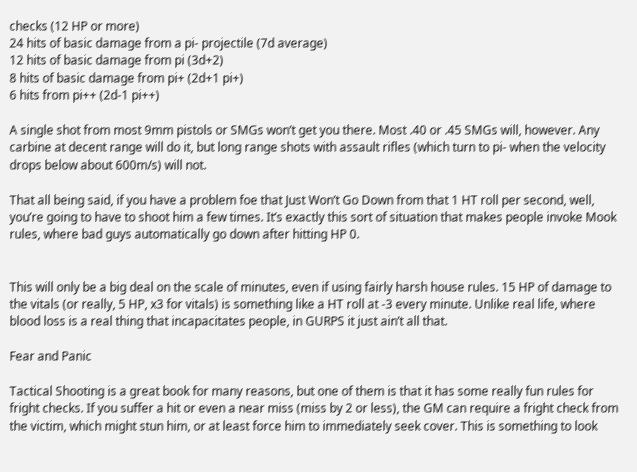checks (12 HP or more)
24 hits of basic damage from a pi- projectile (7d average)
12 hits of basic damage from pi (3d+2)
8 hits of basic damage from pi+ (2d+1 pi+)
6 hits from pi++ (2d-1 pi++)

A single shot from most 9mm pistols or SMGs won’t get you there. Most .40 or .45 SMGs will, however. Any carbine at decent range will do it, but long range shots with assault rifles (which turn to pi- when the velocity drops below about 600m/s) will not.

That all being said, if you have a problem foe that Just Won’t Go Down from that 1 HT roll per second, well, you’re going to have to shoot him a few times. It’s exactly this sort of situation that makes people invoke Mook rules, where bad guys automatically go down after hitting HP 0.


This will only be a big deal on the scale of minutes, even if using fairly harsh house rules. 15 HP of damage to the vitals (or really, 5 HP, x3 for vitals) is something like a HT roll at -3 every minute. Unlike real life, where blood loss is a real thing that incapacitates people, in GURPS it just ain’t all that.

Fear and Panic

Tactical Shooting is a great book for many reasons, but one of them is that it has some really fun rules for fright checks. If you suffer a hit or even a near miss (miss by 2 or less), the GM can require a fright check from the victim, which might stun him, or at least force him to immediately seek cover. This is something to look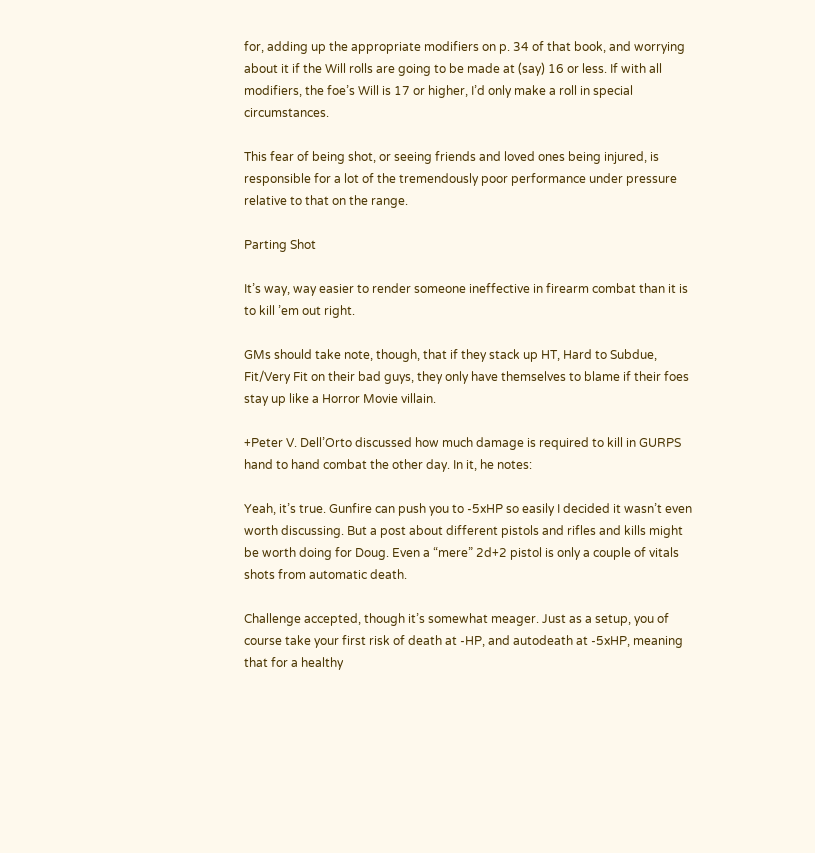for, adding up the appropriate modifiers on p. 34 of that book, and worrying about it if the Will rolls are going to be made at (say) 16 or less. If with all modifiers, the foe’s Will is 17 or higher, I’d only make a roll in special circumstances.

This fear of being shot, or seeing friends and loved ones being injured, is responsible for a lot of the tremendously poor performance under pressure relative to that on the range.

Parting Shot

It’s way, way easier to render someone ineffective in firearm combat than it is to kill ’em out right.

GMs should take note, though, that if they stack up HT, Hard to Subdue, Fit/Very Fit on their bad guys, they only have themselves to blame if their foes stay up like a Horror Movie villain.

+Peter V. Dell’Orto discussed how much damage is required to kill in GURPS hand to hand combat the other day. In it, he notes:

Yeah, it’s true. Gunfire can push you to -5xHP so easily I decided it wasn’t even worth discussing. But a post about different pistols and rifles and kills might be worth doing for Doug. Even a “mere” 2d+2 pistol is only a couple of vitals shots from automatic death.

Challenge accepted, though it’s somewhat meager. Just as a setup, you of course take your first risk of death at -HP, and autodeath at -5xHP, meaning that for a healthy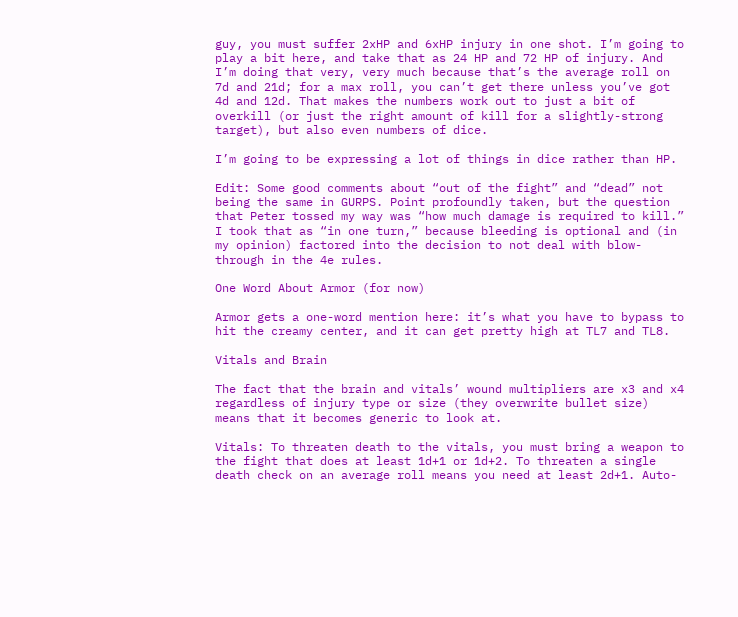guy, you must suffer 2xHP and 6xHP injury in one shot. I’m going to play a bit here, and take that as 24 HP and 72 HP of injury. And I’m doing that very, very much because that’s the average roll on 7d and 21d; for a max roll, you can’t get there unless you’ve got 4d and 12d. That makes the numbers work out to just a bit of overkill (or just the right amount of kill for a slightly-strong target), but also even numbers of dice.

I’m going to be expressing a lot of things in dice rather than HP.

Edit: Some good comments about “out of the fight” and “dead” not being the same in GURPS. Point profoundly taken, but the question that Peter tossed my way was “how much damage is required to kill.” I took that as “in one turn,” because bleeding is optional and (in my opinion) factored into the decision to not deal with blow-through in the 4e rules.

One Word About Armor (for now)

Armor gets a one-word mention here: it’s what you have to bypass to hit the creamy center, and it can get pretty high at TL7 and TL8.

Vitals and Brain

The fact that the brain and vitals’ wound multipliers are x3 and x4 regardless of injury type or size (they overwrite bullet size) means that it becomes generic to look at.

Vitals: To threaten death to the vitals, you must bring a weapon to the fight that does at least 1d+1 or 1d+2. To threaten a single death check on an average roll means you need at least 2d+1. Auto-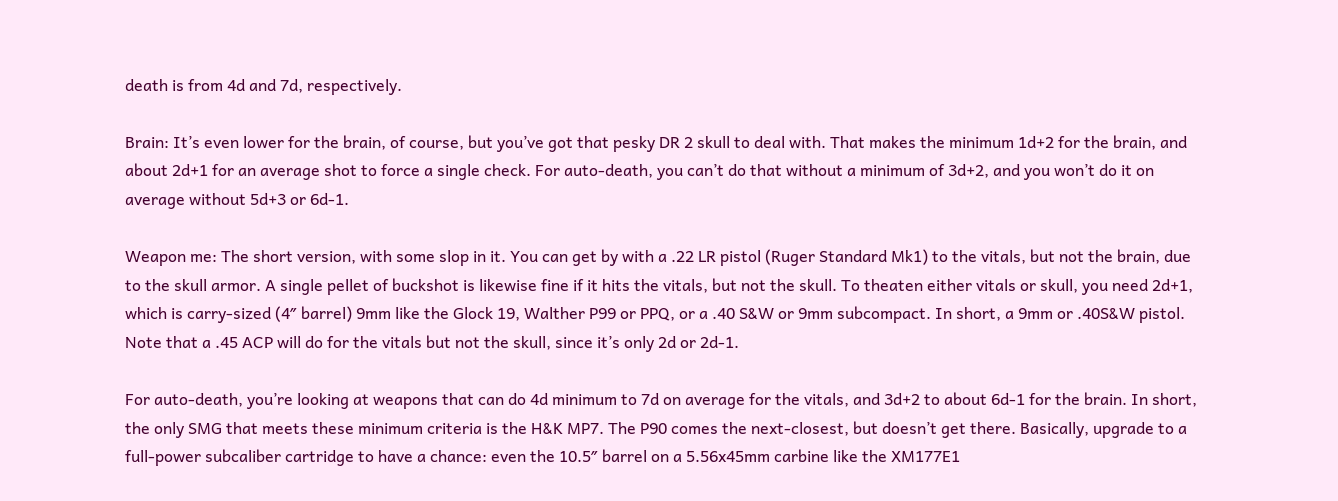death is from 4d and 7d, respectively.

Brain: It’s even lower for the brain, of course, but you’ve got that pesky DR 2 skull to deal with. That makes the minimum 1d+2 for the brain, and about 2d+1 for an average shot to force a single check. For auto-death, you can’t do that without a minimum of 3d+2, and you won’t do it on average without 5d+3 or 6d-1.

Weapon me: The short version, with some slop in it. You can get by with a .22 LR pistol (Ruger Standard Mk1) to the vitals, but not the brain, due to the skull armor. A single pellet of buckshot is likewise fine if it hits the vitals, but not the skull. To theaten either vitals or skull, you need 2d+1, which is carry-sized (4″ barrel) 9mm like the Glock 19, Walther P99 or PPQ, or a .40 S&W or 9mm subcompact. In short, a 9mm or .40S&W pistol. Note that a .45 ACP will do for the vitals but not the skull, since it’s only 2d or 2d-1.

For auto-death, you’re looking at weapons that can do 4d minimum to 7d on average for the vitals, and 3d+2 to about 6d-1 for the brain. In short, the only SMG that meets these minimum criteria is the H&K MP7. The P90 comes the next-closest, but doesn’t get there. Basically, upgrade to a full-power subcaliber cartridge to have a chance: even the 10.5″ barrel on a 5.56x45mm carbine like the XM177E1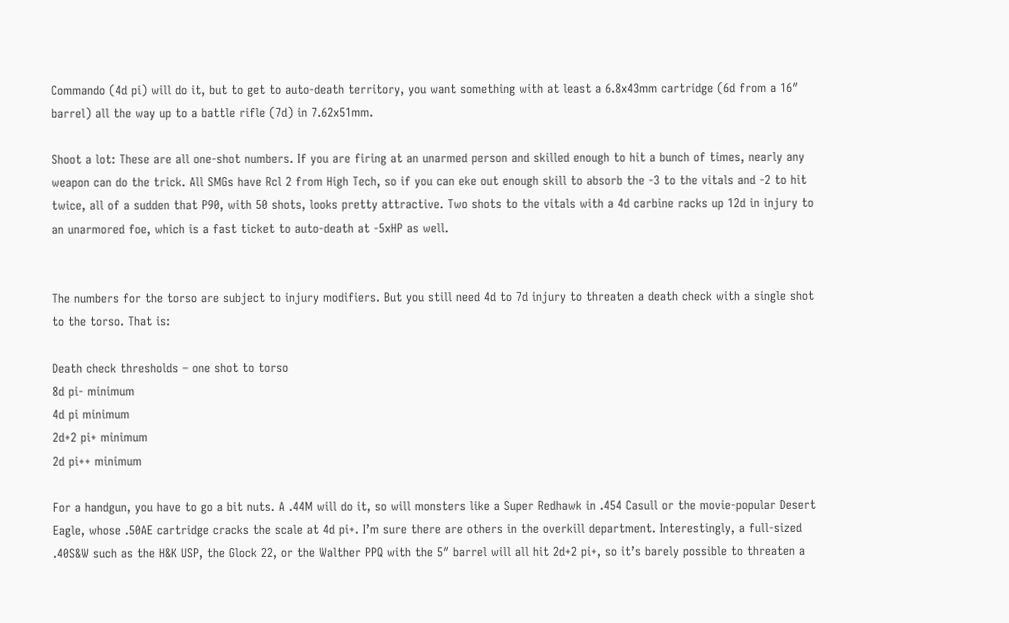Commando (4d pi) will do it, but to get to auto-death territory, you want something with at least a 6.8x43mm cartridge (6d from a 16″ barrel) all the way up to a battle rifle (7d) in 7.62x51mm.

Shoot a lot: These are all one-shot numbers. If you are firing at an unarmed person and skilled enough to hit a bunch of times, nearly any weapon can do the trick. All SMGs have Rcl 2 from High Tech, so if you can eke out enough skill to absorb the -3 to the vitals and -2 to hit twice, all of a sudden that P90, with 50 shots, looks pretty attractive. Two shots to the vitals with a 4d carbine racks up 12d in injury to an unarmored foe, which is a fast ticket to auto-death at -5xHP as well.


The numbers for the torso are subject to injury modifiers. But you still need 4d to 7d injury to threaten a death check with a single shot to the torso. That is:

Death check thresholds – one shot to torso
8d pi- minimum
4d pi minimum
2d+2 pi+ minimum
2d pi++ minimum

For a handgun, you have to go a bit nuts. A .44M will do it, so will monsters like a Super Redhawk in .454 Casull or the movie-popular Desert Eagle, whose .50AE cartridge cracks the scale at 4d pi+. I’m sure there are others in the overkill department. Interestingly, a full-sized .40S&W such as the H&K USP, the Glock 22, or the Walther PPQ with the 5″ barrel will all hit 2d+2 pi+, so it’s barely possible to threaten a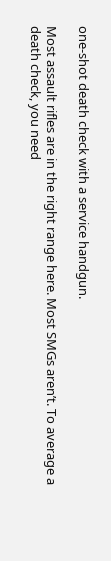one-shot death check with a service handgun.

Most assault rifles are in the right range here. Most SMGs aren’t. To average a death check, you need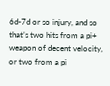6d-7d or so injury, and so that’s two hits from a pi+ weapon of decent velocity, or two from a pi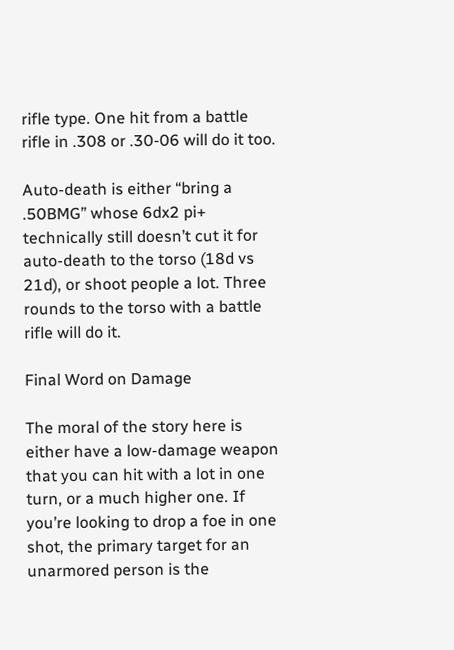rifle type. One hit from a battle rifle in .308 or .30-06 will do it too.

Auto-death is either “bring a .50BMG” whose 6dx2 pi+ technically still doesn’t cut it for auto-death to the torso (18d vs 21d), or shoot people a lot. Three rounds to the torso with a battle rifle will do it.

Final Word on Damage

The moral of the story here is either have a low-damage weapon that you can hit with a lot in one turn, or a much higher one. If you’re looking to drop a foe in one shot, the primary target for an unarmored person is the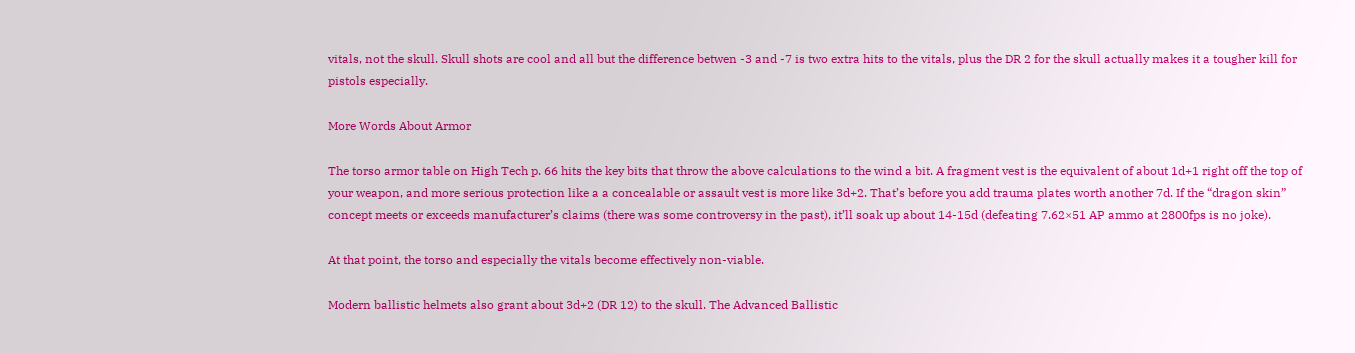vitals, not the skull. Skull shots are cool and all but the difference betwen -3 and -7 is two extra hits to the vitals, plus the DR 2 for the skull actually makes it a tougher kill for pistols especially.

More Words About Armor

The torso armor table on High Tech p. 66 hits the key bits that throw the above calculations to the wind a bit. A fragment vest is the equivalent of about 1d+1 right off the top of your weapon, and more serious protection like a a concealable or assault vest is more like 3d+2. That’s before you add trauma plates worth another 7d. If the “dragon skin” concept meets or exceeds manufacturer’s claims (there was some controversy in the past), it’ll soak up about 14-15d (defeating 7.62×51 AP ammo at 2800fps is no joke).

At that point, the torso and especially the vitals become effectively non-viable.

Modern ballistic helmets also grant about 3d+2 (DR 12) to the skull. The Advanced Ballistic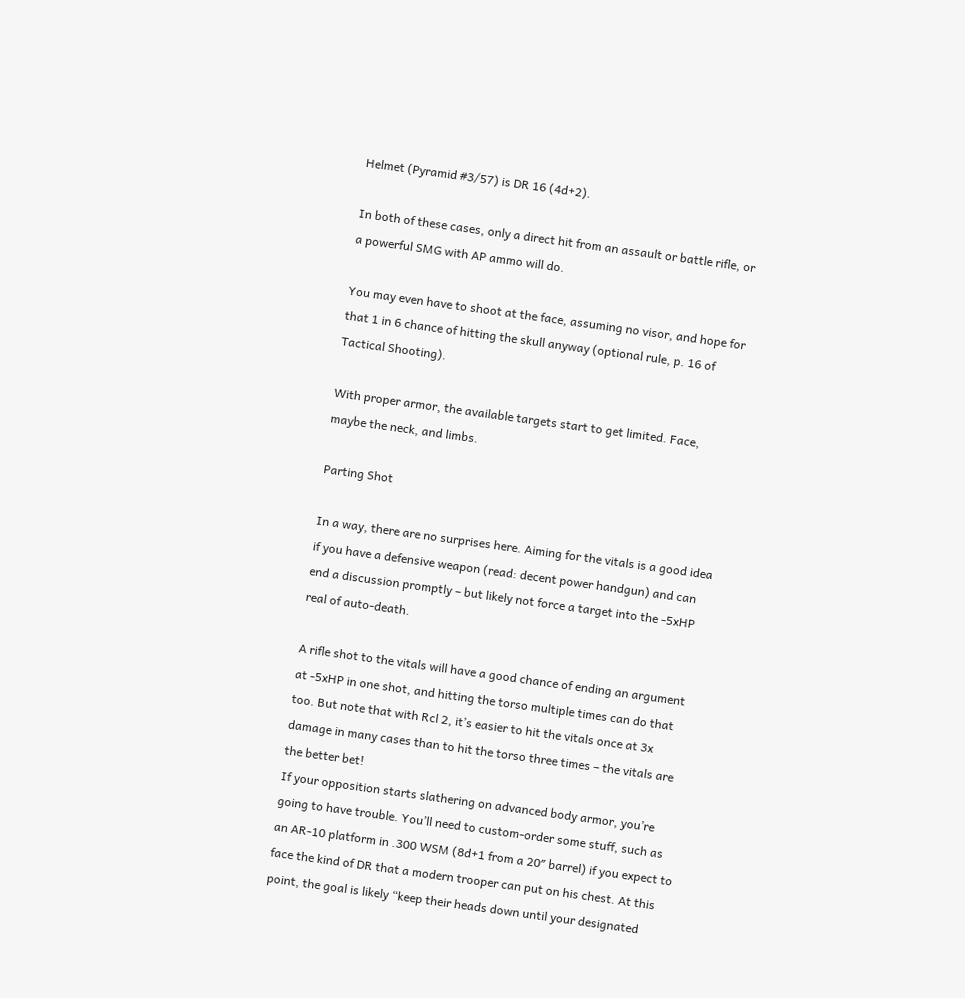Helmet (Pyramid #3/57) is DR 16 (4d+2).

In both of these cases, only a direct hit from an assault or battle rifle, or a powerful SMG with AP ammo will do.

You may even have to shoot at the face, assuming no visor, and hope for that 1 in 6 chance of hitting the skull anyway (optional rule, p. 16 of Tactical Shooting).

With proper armor, the available targets start to get limited. Face, maybe the neck, and limbs.

Parting Shot

In a way, there are no surprises here. Aiming for the vitals is a good idea if you have a defensive weapon (read: decent power handgun) and can end a discussion promptly – but likely not force a target into the -5xHP real of auto-death.

A rifle shot to the vitals will have a good chance of ending an argument at -5xHP in one shot, and hitting the torso multiple times can do that too. But note that with Rcl 2, it’s easier to hit the vitals once at 3x damage in many cases than to hit the torso three times – the vitals are the better bet!
If your opposition starts slathering on advanced body armor, you’re going to have trouble. You’ll need to custom-order some stuff, such as an AR-10 platform in .300 WSM (8d+1 from a 20″ barrel) if you expect to face the kind of DR that a modern trooper can put on his chest. At this point, the goal is likely “keep their heads down until your designated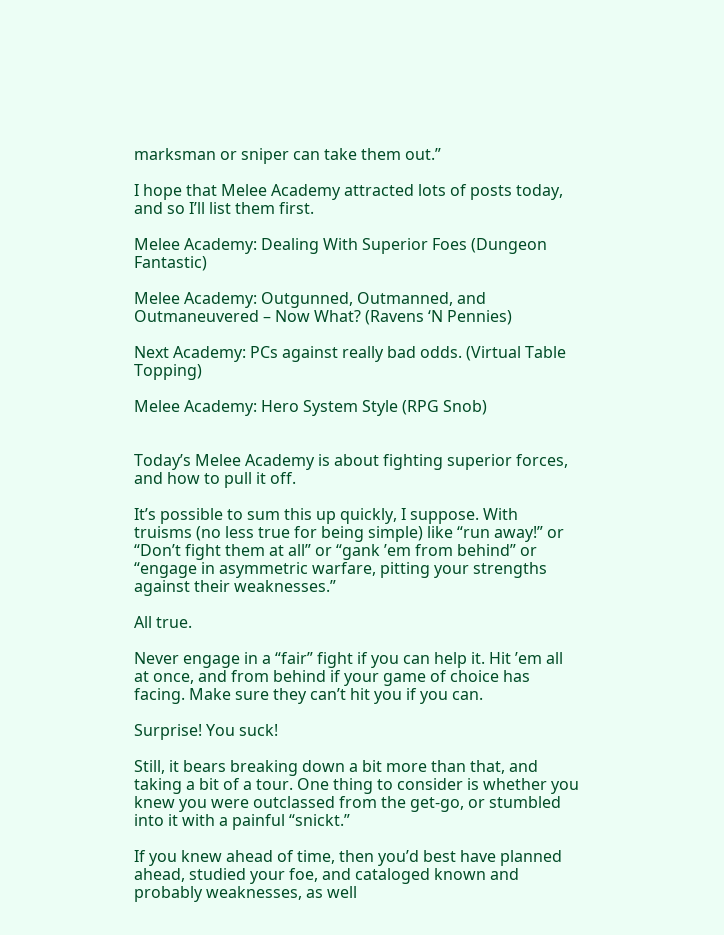marksman or sniper can take them out.”

I hope that Melee Academy attracted lots of posts today, and so I’ll list them first.

Melee Academy: Dealing With Superior Foes (Dungeon Fantastic)

Melee Academy: Outgunned, Outmanned, and Outmaneuvered – Now What? (Ravens ‘N Pennies)

Next Academy: PCs against really bad odds. (Virtual Table Topping)

Melee Academy: Hero System Style (RPG Snob)


Today’s Melee Academy is about fighting superior forces, and how to pull it off.

It’s possible to sum this up quickly, I suppose. With truisms (no less true for being simple) like “run away!” or “Don’t fight them at all” or “gank ’em from behind” or “engage in asymmetric warfare, pitting your strengths against their weaknesses.”

All true.

Never engage in a “fair” fight if you can help it. Hit ’em all at once, and from behind if your game of choice has facing. Make sure they can’t hit you if you can.

Surprise! You suck!

Still, it bears breaking down a bit more than that, and taking a bit of a tour. One thing to consider is whether you knew you were outclassed from the get-go, or stumbled into it with a painful “snickt.”

If you knew ahead of time, then you’d best have planned ahead, studied your foe, and cataloged known and probably weaknesses, as well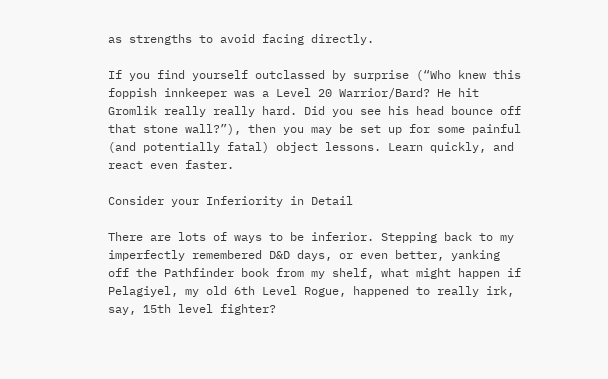as strengths to avoid facing directly.

If you find yourself outclassed by surprise (“Who knew this foppish innkeeper was a Level 20 Warrior/Bard? He hit Gromlik really really hard. Did you see his head bounce off that stone wall?”), then you may be set up for some painful (and potentially fatal) object lessons. Learn quickly, and react even faster.

Consider your Inferiority in Detail

There are lots of ways to be inferior. Stepping back to my imperfectly remembered D&D days, or even better, yanking off the Pathfinder book from my shelf, what might happen if Pelagiyel, my old 6th Level Rogue, happened to really irk, say, 15th level fighter?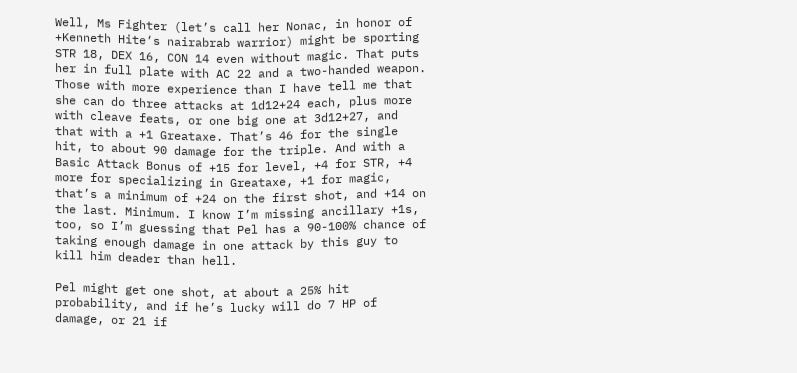Well, Ms Fighter (let’s call her Nonac, in honor of +Kenneth Hite‘s nairabrab warrior) might be sporting STR 18, DEX 16, CON 14 even without magic. That puts her in full plate with AC 22 and a two-handed weapon. Those with more experience than I have tell me that she can do three attacks at 1d12+24 each, plus more with cleave feats, or one big one at 3d12+27, and that with a +1 Greataxe. That’s 46 for the single hit, to about 90 damage for the triple. And with a Basic Attack Bonus of +15 for level, +4 for STR, +4 more for specializing in Greataxe, +1 for magic, that’s a minimum of +24 on the first shot, and +14 on the last. Minimum. I know I’m missing ancillary +1s, too, so I’m guessing that Pel has a 90-100% chance of taking enough damage in one attack by this guy to kill him deader than hell.

Pel might get one shot, at about a 25% hit probability, and if he’s lucky will do 7 HP of damage, or 21 if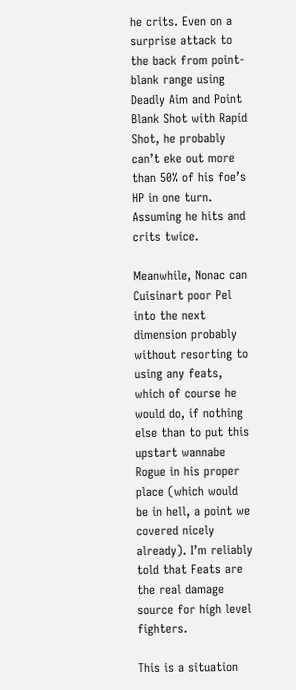he crits. Even on a surprise attack to the back from point-blank range using Deadly Aim and Point Blank Shot with Rapid Shot, he probably can’t eke out more than 50% of his foe’s HP in one turn. Assuming he hits and crits twice.

Meanwhile, Nonac can Cuisinart poor Pel into the next dimension probably without resorting to using any feats, which of course he would do, if nothing else than to put this upstart wannabe Rogue in his proper place (which would be in hell, a point we covered nicely already). I’m reliably told that Feats are the real damage source for high level fighters.

This is a situation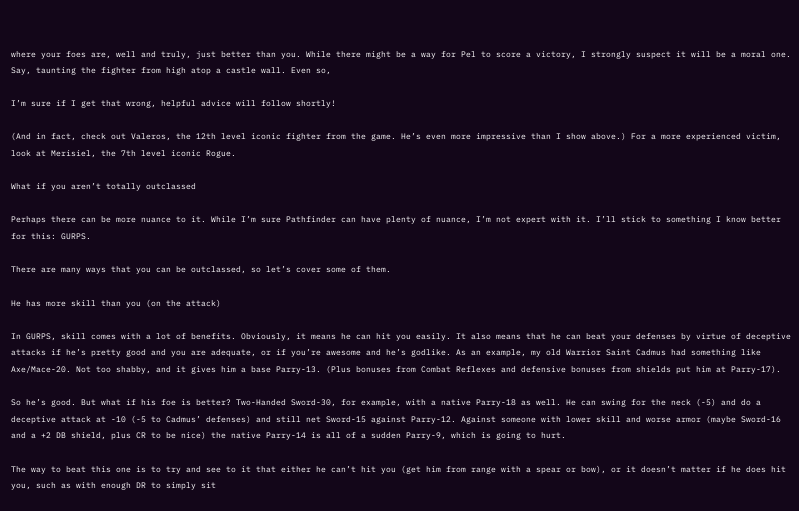where your foes are, well and truly, just better than you. While there might be a way for Pel to score a victory, I strongly suspect it will be a moral one. Say, taunting the fighter from high atop a castle wall. Even so,

I’m sure if I get that wrong, helpful advice will follow shortly!

(And in fact, check out Valeros, the 12th level iconic fighter from the game. He’s even more impressive than I show above.) For a more experienced victim, look at Merisiel, the 7th level iconic Rogue.

What if you aren’t totally outclassed

Perhaps there can be more nuance to it. While I’m sure Pathfinder can have plenty of nuance, I’m not expert with it. I’ll stick to something I know better for this: GURPS.

There are many ways that you can be outclassed, so let’s cover some of them.

He has more skill than you (on the attack)

In GURPS, skill comes with a lot of benefits. Obviously, it means he can hit you easily. It also means that he can beat your defenses by virtue of deceptive attacks if he’s pretty good and you are adequate, or if you’re awesome and he’s godlike. As an example, my old Warrior Saint Cadmus had something like Axe/Mace-20. Not too shabby, and it gives him a base Parry-13. (Plus bonuses from Combat Reflexes and defensive bonuses from shields put him at Parry-17).

So he’s good. But what if his foe is better? Two-Handed Sword-30, for example, with a native Parry-18 as well. He can swing for the neck (-5) and do a deceptive attack at -10 (-5 to Cadmus’ defenses) and still net Sword-15 against Parry-12. Against someone with lower skill and worse armor (maybe Sword-16 and a +2 DB shield, plus CR to be nice) the native Parry-14 is all of a sudden Parry-9, which is going to hurt.

The way to beat this one is to try and see to it that either he can’t hit you (get him from range with a spear or bow), or it doesn’t matter if he does hit you, such as with enough DR to simply sit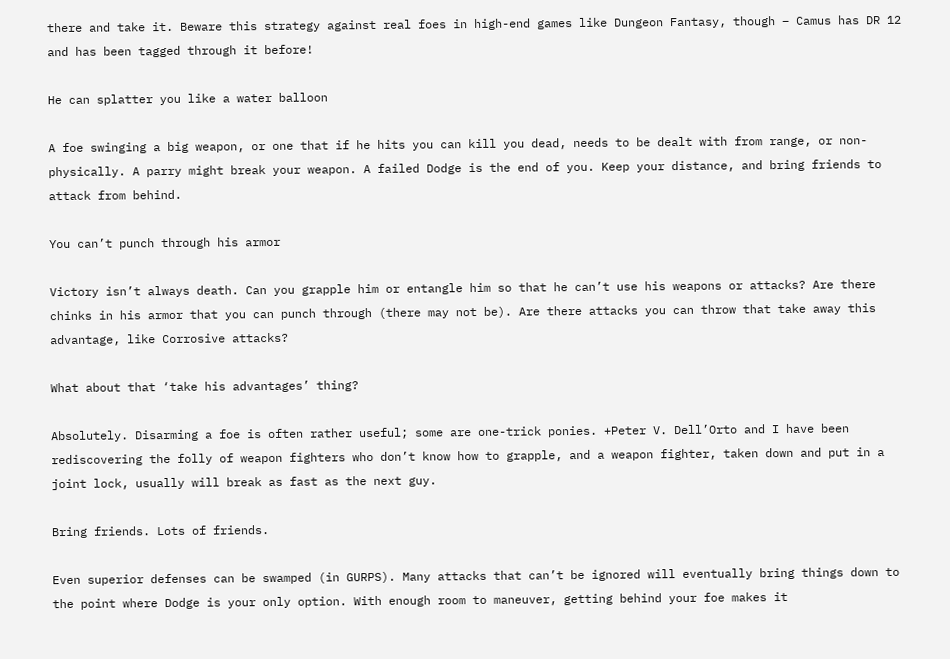there and take it. Beware this strategy against real foes in high-end games like Dungeon Fantasy, though – Camus has DR 12 and has been tagged through it before!

He can splatter you like a water balloon

A foe swinging a big weapon, or one that if he hits you can kill you dead, needs to be dealt with from range, or non-physically. A parry might break your weapon. A failed Dodge is the end of you. Keep your distance, and bring friends to attack from behind.

You can’t punch through his armor

Victory isn’t always death. Can you grapple him or entangle him so that he can’t use his weapons or attacks? Are there chinks in his armor that you can punch through (there may not be). Are there attacks you can throw that take away this advantage, like Corrosive attacks?

What about that ‘take his advantages’ thing?

Absolutely. Disarming a foe is often rather useful; some are one-trick ponies. +Peter V. Dell’Orto and I have been rediscovering the folly of weapon fighters who don’t know how to grapple, and a weapon fighter, taken down and put in a joint lock, usually will break as fast as the next guy.

Bring friends. Lots of friends.

Even superior defenses can be swamped (in GURPS). Many attacks that can’t be ignored will eventually bring things down to the point where Dodge is your only option. With enough room to maneuver, getting behind your foe makes it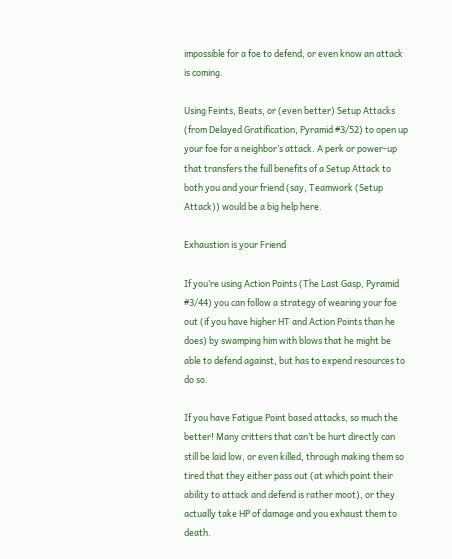impossible for a foe to defend, or even know an attack is coming.

Using Feints, Beats, or (even better) Setup Attacks (from Delayed Gratification, Pyramid #3/52) to open up your foe for a neighbor’s attack. A perk or power-up that transfers the full benefits of a Setup Attack to both you and your friend (say, Teamwork (Setup Attack)) would be a big help here.

Exhaustion is your Friend

If you’re using Action Points (The Last Gasp, Pyramid #3/44) you can follow a strategy of wearing your foe out (if you have higher HT and Action Points than he does) by swamping him with blows that he might be able to defend against, but has to expend resources to do so.

If you have Fatigue Point based attacks, so much the better! Many critters that can’t be hurt directly can still be laid low, or even killed, through making them so tired that they either pass out (at which point their ability to attack and defend is rather moot), or they actually take HP of damage and you exhaust them to death.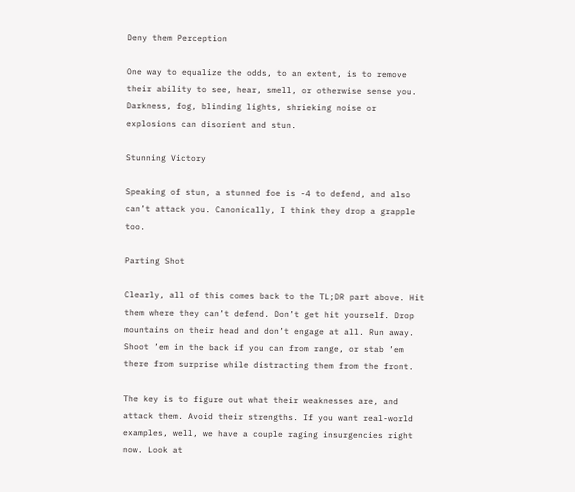Deny them Perception

One way to equalize the odds, to an extent, is to remove their ability to see, hear, smell, or otherwise sense you. Darkness, fog, blinding lights, shrieking noise or explosions can disorient and stun.

Stunning Victory

Speaking of stun, a stunned foe is -4 to defend, and also can’t attack you. Canonically, I think they drop a grapple too.

Parting Shot

Clearly, all of this comes back to the TL;DR part above. Hit them where they can’t defend. Don’t get hit yourself. Drop mountains on their head and don’t engage at all. Run away. Shoot ’em in the back if you can from range, or stab ’em there from surprise while distracting them from the front.

The key is to figure out what their weaknesses are, and attack them. Avoid their strengths. If you want real-world examples, well, we have a couple raging insurgencies right now. Look at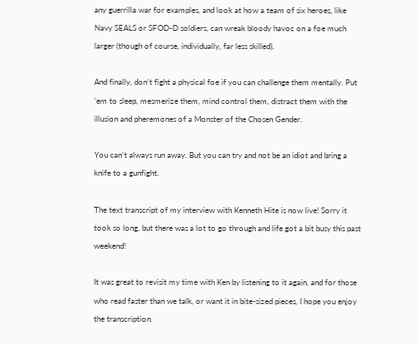any guerrilla war for examples, and look at how a team of six heroes, like Navy SEALS or SFOD-D soldiers, can wreak bloody havoc on a foe much larger (though of course, individually, far less skilled).

And finally, don’t fight a physical foe if you can challenge them mentally. Put ’em to sleep, mesmerize them, mind control them, distract them with the illusion and pheremones of a Monster of the Chosen Gender.

You can’t always run away. But you can try and not be an idiot and bring a knife to a gunfight.

The text transcript of my interview with Kenneth Hite is now live! Sorry it took so long, but there was a lot to go through and life got a bit busy this past weekend!

It was great to revisit my time with Ken by listening to it again, and for those who read faster than we talk, or want it in bite-sized pieces, I hope you enjoy the transcription.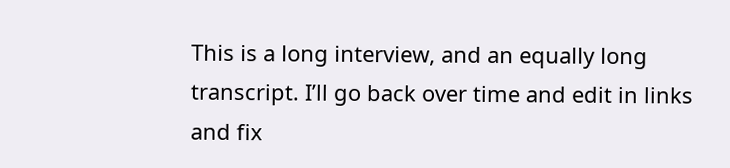This is a long interview, and an equally long transcript. I’ll go back over time and edit in links and fix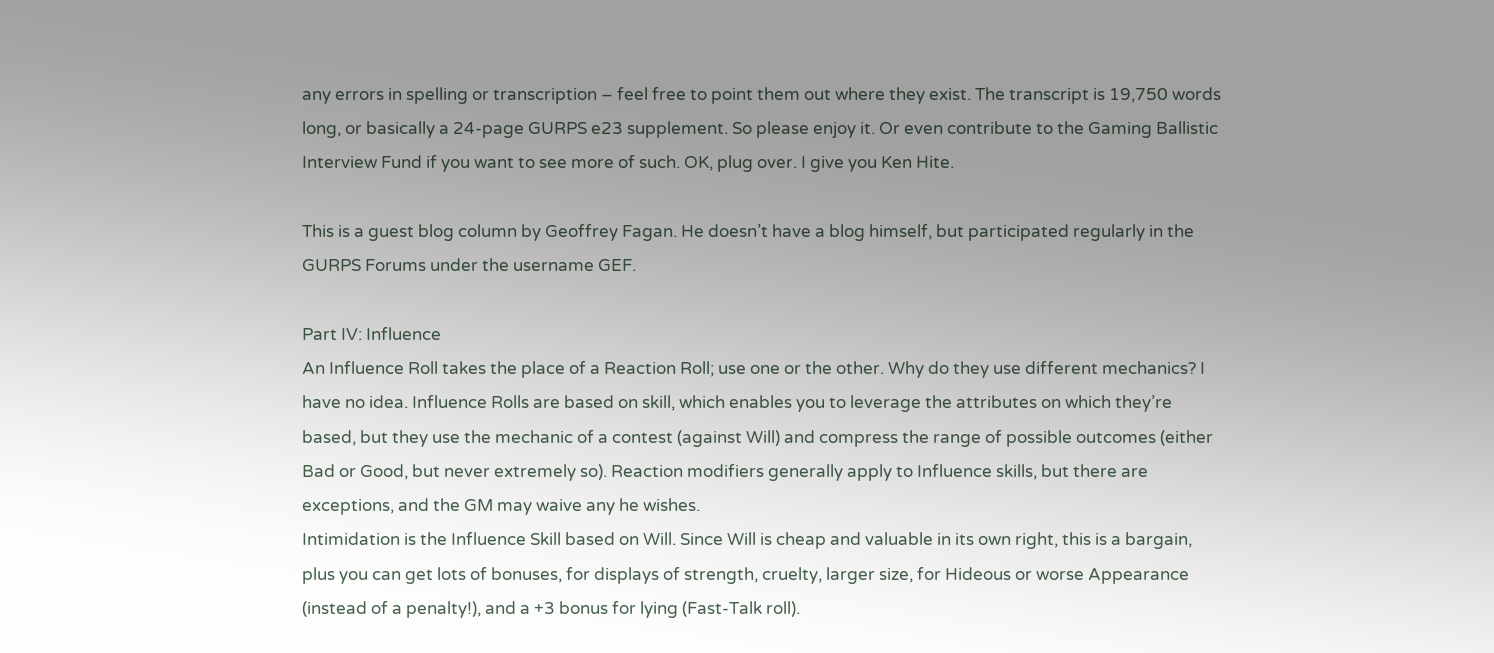any errors in spelling or transcription – feel free to point them out where they exist. The transcript is 19,750 words long, or basically a 24-page GURPS e23 supplement. So please enjoy it. Or even contribute to the Gaming Ballistic Interview Fund if you want to see more of such. OK, plug over. I give you Ken Hite.

This is a guest blog column by Geoffrey Fagan. He doesn’t have a blog himself, but participated regularly in the GURPS Forums under the username GEF.

Part IV: Influence
An Influence Roll takes the place of a Reaction Roll; use one or the other. Why do they use different mechanics? I have no idea. Influence Rolls are based on skill, which enables you to leverage the attributes on which they’re based, but they use the mechanic of a contest (against Will) and compress the range of possible outcomes (either Bad or Good, but never extremely so). Reaction modifiers generally apply to Influence skills, but there are exceptions, and the GM may waive any he wishes.
Intimidation is the Influence Skill based on Will. Since Will is cheap and valuable in its own right, this is a bargain, plus you can get lots of bonuses, for displays of strength, cruelty, larger size, for Hideous or worse Appearance (instead of a penalty!), and a +3 bonus for lying (Fast-Talk roll).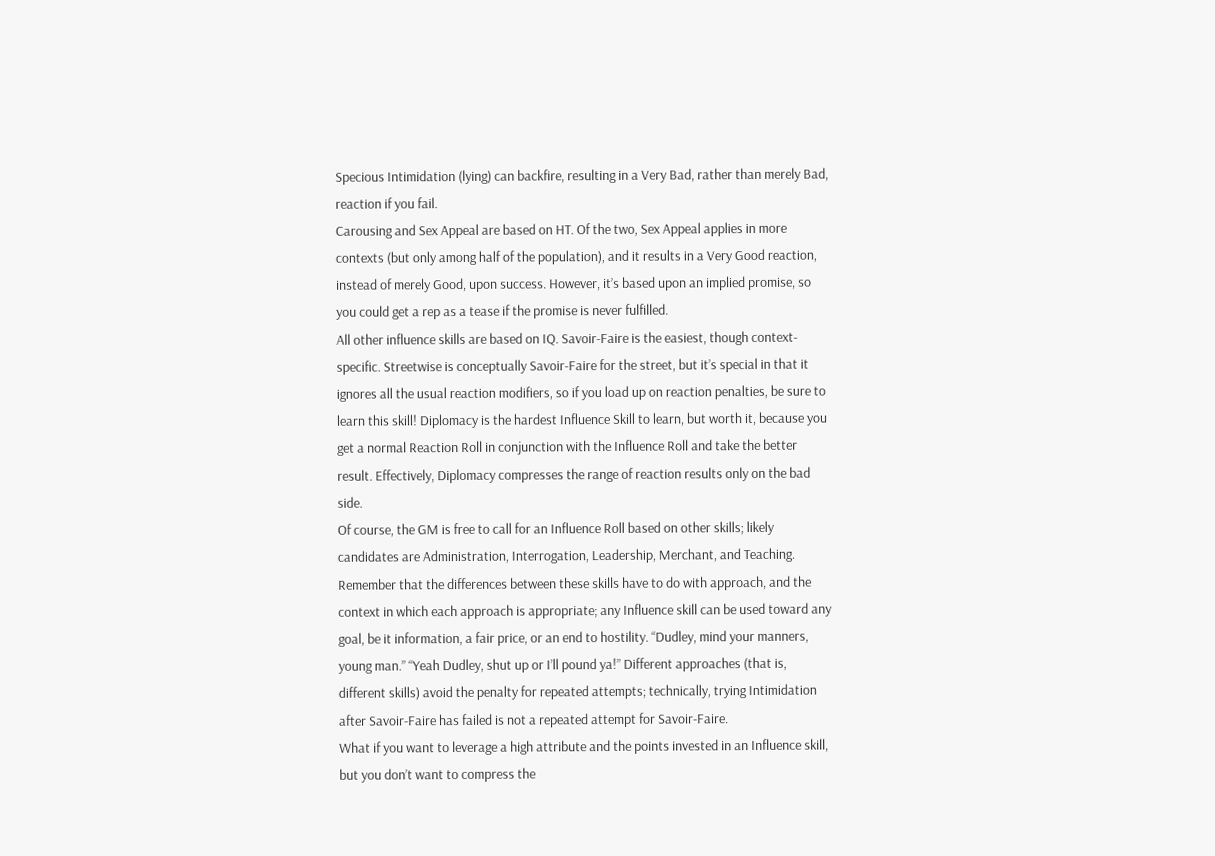Specious Intimidation (lying) can backfire, resulting in a Very Bad, rather than merely Bad, reaction if you fail.
Carousing and Sex Appeal are based on HT. Of the two, Sex Appeal applies in more contexts (but only among half of the population), and it results in a Very Good reaction, instead of merely Good, upon success. However, it’s based upon an implied promise, so you could get a rep as a tease if the promise is never fulfilled.
All other influence skills are based on IQ. Savoir-Faire is the easiest, though context-specific. Streetwise is conceptually Savoir-Faire for the street, but it’s special in that it ignores all the usual reaction modifiers, so if you load up on reaction penalties, be sure to learn this skill! Diplomacy is the hardest Influence Skill to learn, but worth it, because you get a normal Reaction Roll in conjunction with the Influence Roll and take the better result. Effectively, Diplomacy compresses the range of reaction results only on the bad side.
Of course, the GM is free to call for an Influence Roll based on other skills; likely candidates are Administration, Interrogation, Leadership, Merchant, and Teaching. Remember that the differences between these skills have to do with approach, and the context in which each approach is appropriate; any Influence skill can be used toward any goal, be it information, a fair price, or an end to hostility. “Dudley, mind your manners, young man.” “Yeah Dudley, shut up or I’ll pound ya!” Different approaches (that is, different skills) avoid the penalty for repeated attempts; technically, trying Intimidation after Savoir-Faire has failed is not a repeated attempt for Savoir-Faire.
What if you want to leverage a high attribute and the points invested in an Influence skill, but you don’t want to compress the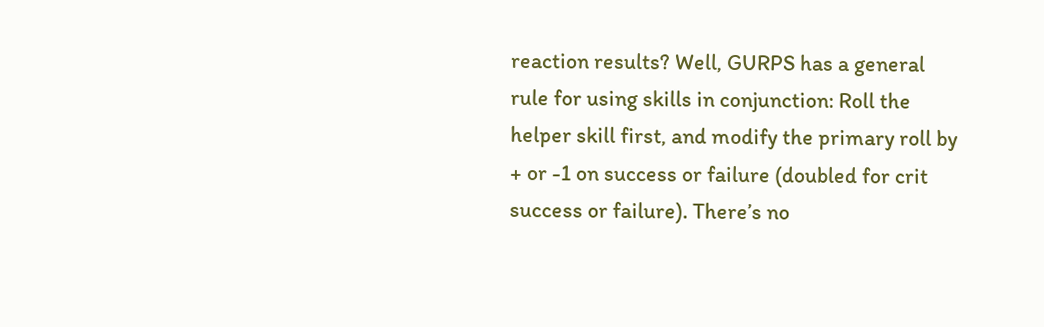reaction results? Well, GURPS has a general rule for using skills in conjunction: Roll the helper skill first, and modify the primary roll by + or -1 on success or failure (doubled for crit success or failure). There’s no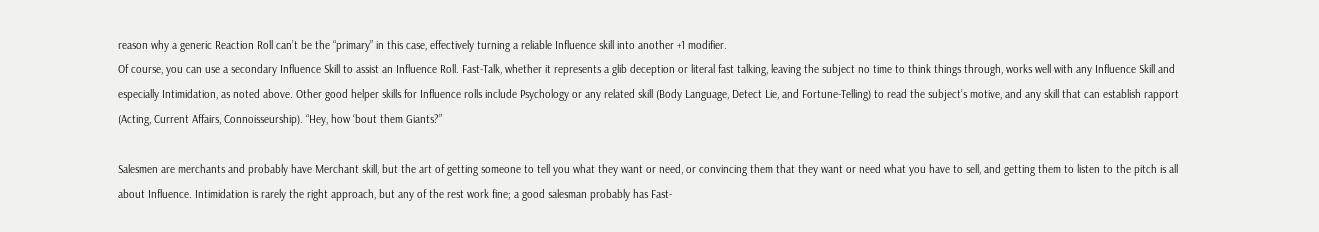reason why a generic Reaction Roll can’t be the “primary” in this case, effectively turning a reliable Influence skill into another +1 modifier.
Of course, you can use a secondary Influence Skill to assist an Influence Roll. Fast-Talk, whether it represents a glib deception or literal fast talking, leaving the subject no time to think things through, works well with any Influence Skill and especially Intimidation, as noted above. Other good helper skills for Influence rolls include Psychology or any related skill (Body Language, Detect Lie, and Fortune-Telling) to read the subject’s motive, and any skill that can establish rapport (Acting, Current Affairs, Connoisseurship). “Hey, how ‘bout them Giants?”

Salesmen are merchants and probably have Merchant skill, but the art of getting someone to tell you what they want or need, or convincing them that they want or need what you have to sell, and getting them to listen to the pitch is all about Influence. Intimidation is rarely the right approach, but any of the rest work fine; a good salesman probably has Fast-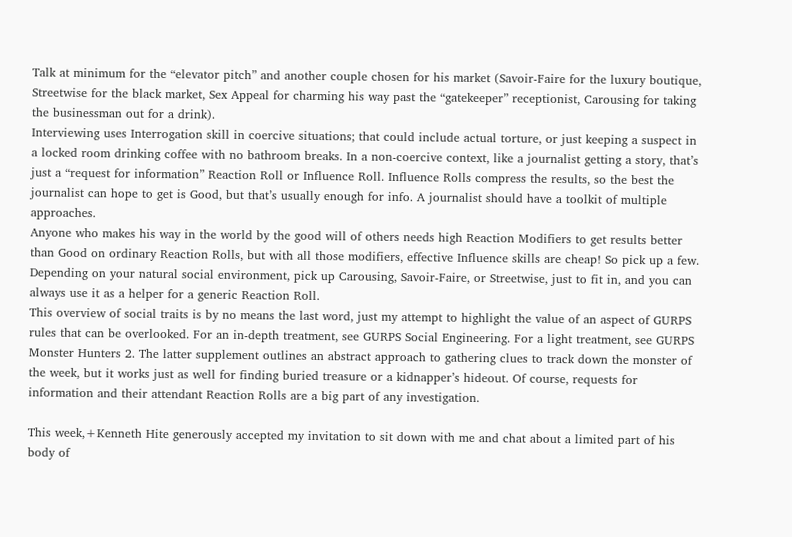Talk at minimum for the “elevator pitch” and another couple chosen for his market (Savoir-Faire for the luxury boutique, Streetwise for the black market, Sex Appeal for charming his way past the “gatekeeper” receptionist, Carousing for taking the businessman out for a drink).
Interviewing uses Interrogation skill in coercive situations; that could include actual torture, or just keeping a suspect in a locked room drinking coffee with no bathroom breaks. In a non-coercive context, like a journalist getting a story, that’s just a “request for information” Reaction Roll or Influence Roll. Influence Rolls compress the results, so the best the journalist can hope to get is Good, but that’s usually enough for info. A journalist should have a toolkit of multiple approaches.
Anyone who makes his way in the world by the good will of others needs high Reaction Modifiers to get results better than Good on ordinary Reaction Rolls, but with all those modifiers, effective Influence skills are cheap! So pick up a few. Depending on your natural social environment, pick up Carousing, Savoir-Faire, or Streetwise, just to fit in, and you can always use it as a helper for a generic Reaction Roll.
This overview of social traits is by no means the last word, just my attempt to highlight the value of an aspect of GURPS rules that can be overlooked. For an in-depth treatment, see GURPS Social Engineering. For a light treatment, see GURPS Monster Hunters 2. The latter supplement outlines an abstract approach to gathering clues to track down the monster of the week, but it works just as well for finding buried treasure or a kidnapper’s hideout. Of course, requests for information and their attendant Reaction Rolls are a big part of any investigation.

This week,+Kenneth Hite generously accepted my invitation to sit down with me and chat about a limited part of his body of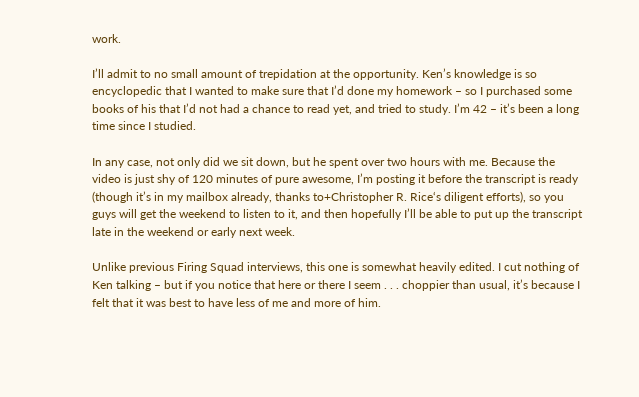work.

I’ll admit to no small amount of trepidation at the opportunity. Ken’s knowledge is so encyclopedic that I wanted to make sure that I’d done my homework – so I purchased some books of his that I’d not had a chance to read yet, and tried to study. I’m 42 – it’s been a long time since I studied.

In any case, not only did we sit down, but he spent over two hours with me. Because the video is just shy of 120 minutes of pure awesome, I’m posting it before the transcript is ready (though it’s in my mailbox already, thanks to+Christopher R. Rice‘s diligent efforts), so you guys will get the weekend to listen to it, and then hopefully I’ll be able to put up the transcript late in the weekend or early next week.

Unlike previous Firing Squad interviews, this one is somewhat heavily edited. I cut nothing of Ken talking – but if you notice that here or there I seem . . . choppier than usual, it’s because I felt that it was best to have less of me and more of him.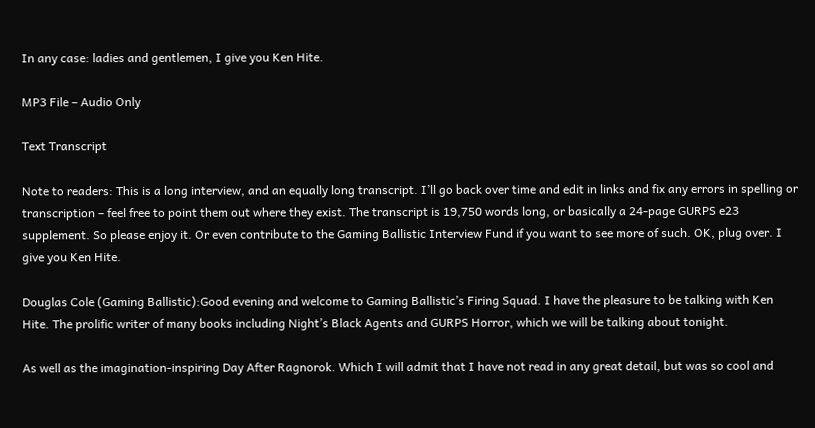In any case: ladies and gentlemen, I give you Ken Hite.

MP3 File – Audio Only

Text Transcript

Note to readers: This is a long interview, and an equally long transcript. I’ll go back over time and edit in links and fix any errors in spelling or transcription – feel free to point them out where they exist. The transcript is 19,750 words long, or basically a 24-page GURPS e23 supplement. So please enjoy it. Or even contribute to the Gaming Ballistic Interview Fund if you want to see more of such. OK, plug over. I give you Ken Hite.

Douglas Cole (Gaming Ballistic):Good evening and welcome to Gaming Ballistic’s Firing Squad. I have the pleasure to be talking with Ken Hite. The prolific writer of many books including Night’s Black Agents and GURPS Horror, which we will be talking about tonight.

As well as the imagination-inspiring Day After Ragnorok. Which I will admit that I have not read in any great detail, but was so cool and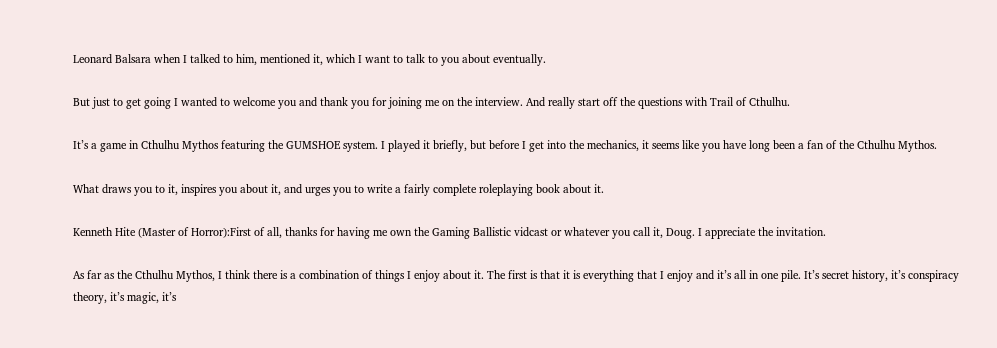Leonard Balsara when I talked to him, mentioned it, which I want to talk to you about eventually.

But just to get going I wanted to welcome you and thank you for joining me on the interview. And really start off the questions with Trail of Cthulhu.

It’s a game in Cthulhu Mythos featuring the GUMSHOE system. I played it briefly, but before I get into the mechanics, it seems like you have long been a fan of the Cthulhu Mythos.

What draws you to it, inspires you about it, and urges you to write a fairly complete roleplaying book about it.

Kenneth Hite (Master of Horror):First of all, thanks for having me own the Gaming Ballistic vidcast or whatever you call it, Doug. I appreciate the invitation.

As far as the Cthulhu Mythos, I think there is a combination of things I enjoy about it. The first is that it is everything that I enjoy and it’s all in one pile. It’s secret history, it’s conspiracy theory, it’s magic, it’s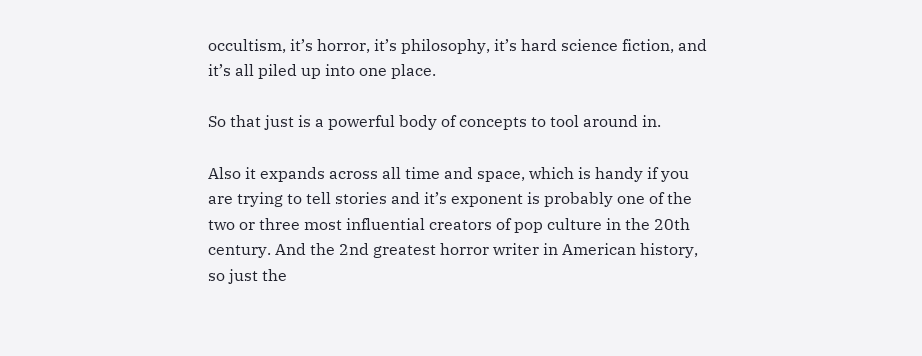occultism, it’s horror, it’s philosophy, it’s hard science fiction, and it’s all piled up into one place.

So that just is a powerful body of concepts to tool around in.

Also it expands across all time and space, which is handy if you are trying to tell stories and it’s exponent is probably one of the two or three most influential creators of pop culture in the 20th century. And the 2nd greatest horror writer in American history, so just the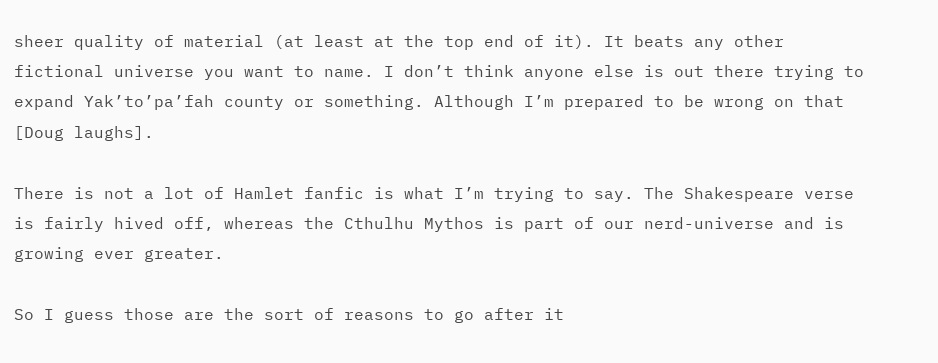sheer quality of material (at least at the top end of it). It beats any other fictional universe you want to name. I don’t think anyone else is out there trying to expand Yak’to’pa’fah county or something. Although I’m prepared to be wrong on that [Doug laughs].

There is not a lot of Hamlet fanfic is what I’m trying to say. The Shakespeare verse is fairly hived off, whereas the Cthulhu Mythos is part of our nerd-universe and is growing ever greater.

So I guess those are the sort of reasons to go after it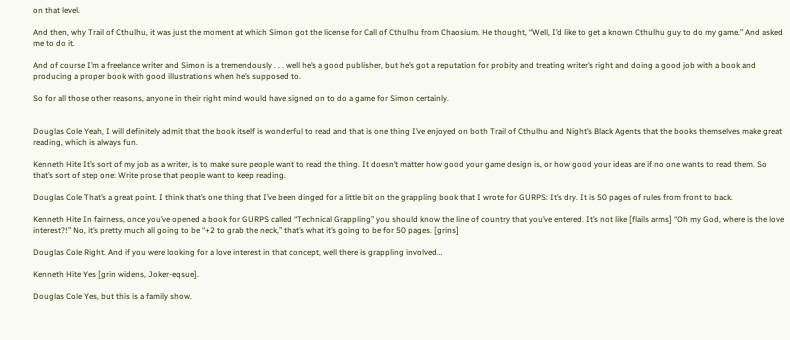on that level.

And then, why Trail of Cthulhu, it was just the moment at which Simon got the license for Call of Cthulhu from Chaosium. He thought, “Well, I’d like to get a known Cthulhu guy to do my game.” And asked me to do it.

And of course I’m a freelance writer and Simon is a tremendously . . . well he’s a good publisher, but he’s got a reputation for probity and treating writer’s right and doing a good job with a book and producing a proper book with good illustrations when he’s supposed to.

So for all those other reasons, anyone in their right mind would have signed on to do a game for Simon certainly.


Douglas Cole Yeah, I will definitely admit that the book itself is wonderful to read and that is one thing I’ve enjoyed on both Trail of Cthulhu and Night’s Black Agents that the books themselves make great reading, which is always fun.

Kenneth Hite It’s sort of my job as a writer, is to make sure people want to read the thing. It doesn’t matter how good your game design is, or how good your ideas are if no one wants to read them. So that’s sort of step one: Write prose that people want to keep reading.

Douglas Cole That’s a great point. I think that’s one thing that I’ve been dinged for a little bit on the grappling book that I wrote for GURPS: It’s dry. It is 50 pages of rules from front to back.

Kenneth Hite In fairness, once you’ve opened a book for GURPS called “Technical Grappling” you should know the line of country that you’ve entered. It’s not like [flails arms] “Oh my God, where is the love interest?!” No, it’s pretty much all going to be “+2 to grab the neck,” that’s what it’s going to be for 50 pages. [grins]

Douglas Cole Right. And if you were looking for a love interest in that concept, well there is grappling involved…

Kenneth Hite Yes [grin widens, Joker-eqsue].

Douglas Cole Yes, but this is a family show.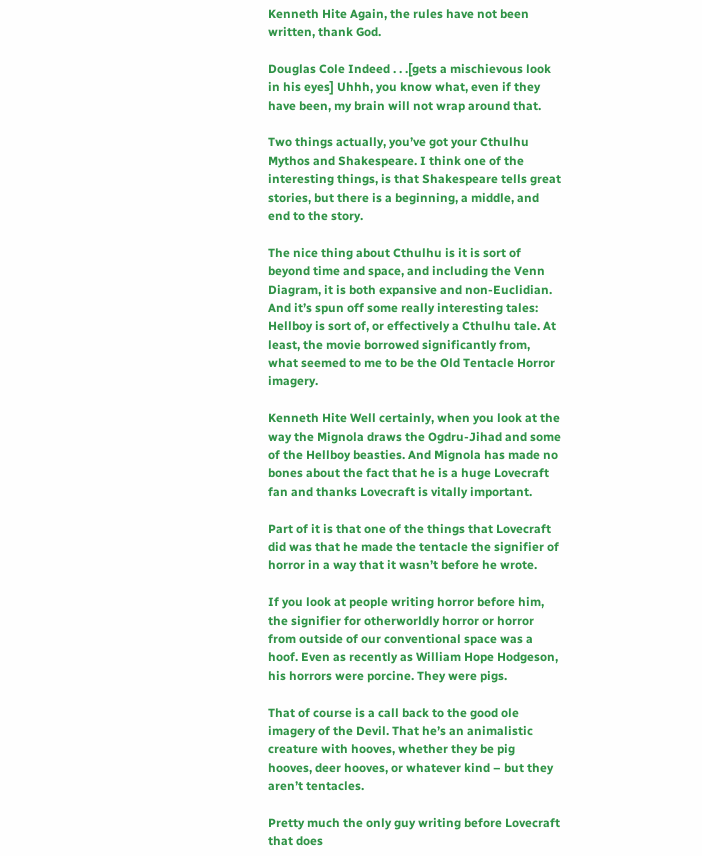Kenneth Hite Again, the rules have not been written, thank God.

Douglas Cole Indeed . . .[gets a mischievous look in his eyes] Uhhh, you know what, even if they have been, my brain will not wrap around that.

Two things actually, you’ve got your Cthulhu Mythos and Shakespeare. I think one of the interesting things, is that Shakespeare tells great stories, but there is a beginning, a middle, and end to the story.

The nice thing about Cthulhu is it is sort of beyond time and space, and including the Venn Diagram, it is both expansive and non-Euclidian. And it’s spun off some really interesting tales: Hellboy is sort of, or effectively a Cthulhu tale. At least, the movie borrowed significantly from, what seemed to me to be the Old Tentacle Horror imagery.

Kenneth Hite Well certainly, when you look at the way the Mignola draws the Ogdru-Jihad and some of the Hellboy beasties. And Mignola has made no bones about the fact that he is a huge Lovecraft fan and thanks Lovecraft is vitally important.

Part of it is that one of the things that Lovecraft did was that he made the tentacle the signifier of horror in a way that it wasn’t before he wrote.

If you look at people writing horror before him, the signifier for otherworldly horror or horror from outside of our conventional space was a hoof. Even as recently as William Hope Hodgeson, his horrors were porcine. They were pigs.

That of course is a call back to the good ole imagery of the Devil. That he’s an animalistic creature with hooves, whether they be pig hooves, deer hooves, or whatever kind – but they aren’t tentacles.

Pretty much the only guy writing before Lovecraft that does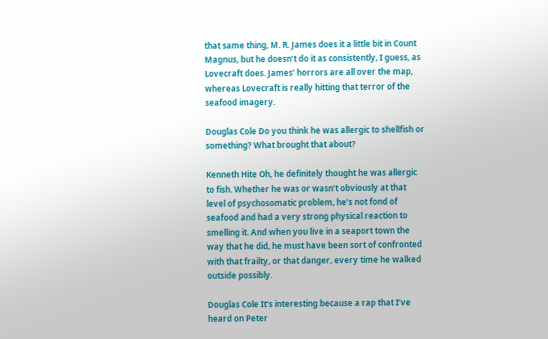that same thing, M. R. James does it a little bit in Count Magnus, but he doesn’t do it as consistently, I guess, as Lovecraft does. James’ horrors are all over the map, whereas Lovecraft is really hitting that terror of the seafood imagery.

Douglas Cole Do you think he was allergic to shellfish or something? What brought that about?

Kenneth Hite Oh, he definitely thought he was allergic to fish. Whether he was or wasn’t obviously at that level of psychosomatic problem, he’s not fond of seafood and had a very strong physical reaction to smelling it. And when you live in a seaport town the way that he did, he must have been sort of confronted with that frailty, or that danger, every time he walked outside possibly.

Douglas Cole It’s interesting because a rap that I’ve heard on Peter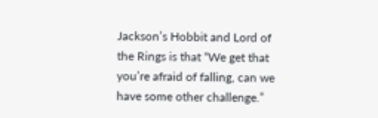Jackson’s Hobbit and Lord of the Rings is that “We get that you’re afraid of falling, can we have some other challenge.”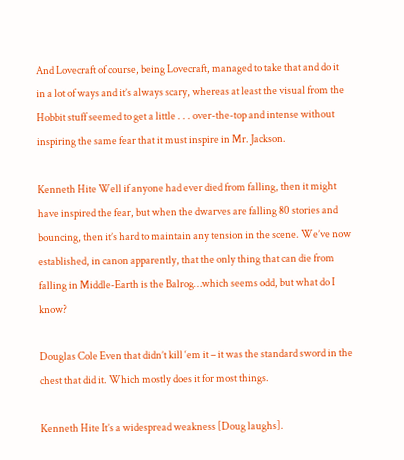And Lovecraft of course, being Lovecraft, managed to take that and do it in a lot of ways and it’s always scary, whereas at least the visual from the Hobbit stuff seemed to get a little . . . over-the-top and intense without inspiring the same fear that it must inspire in Mr. Jackson.

Kenneth Hite Well if anyone had ever died from falling, then it might have inspired the fear, but when the dwarves are falling 80 stories and bouncing, then it’s hard to maintain any tension in the scene. We’ve now established, in canon apparently, that the only thing that can die from falling in Middle-Earth is the Balrog…which seems odd, but what do I know?

Douglas Cole Even that didn’t kill ‘em it – it was the standard sword in the chest that did it. Which mostly does it for most things.

Kenneth Hite It’s a widespread weakness [Doug laughs].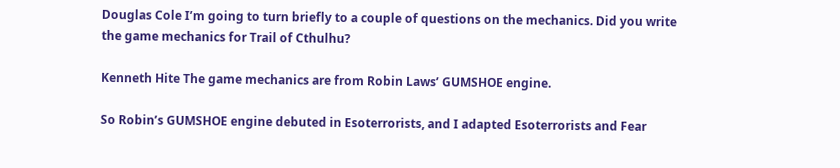Douglas Cole I’m going to turn briefly to a couple of questions on the mechanics. Did you write the game mechanics for Trail of Cthulhu?

Kenneth Hite The game mechanics are from Robin Laws’ GUMSHOE engine.

So Robin’s GUMSHOE engine debuted in Esoterrorists, and I adapted Esoterrorists and Fear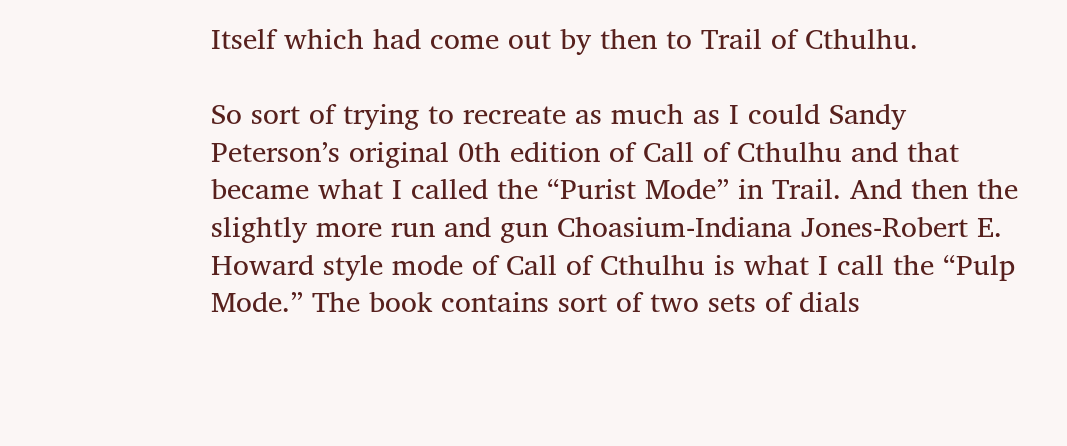Itself which had come out by then to Trail of Cthulhu.

So sort of trying to recreate as much as I could Sandy Peterson’s original 0th edition of Call of Cthulhu and that became what I called the “Purist Mode” in Trail. And then the slightly more run and gun Choasium-Indiana Jones-Robert E. Howard style mode of Call of Cthulhu is what I call the “Pulp Mode.” The book contains sort of two sets of dials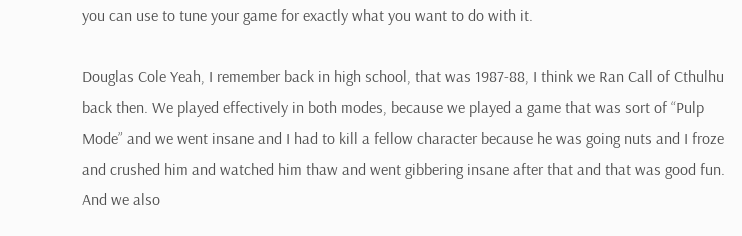you can use to tune your game for exactly what you want to do with it.

Douglas Cole Yeah, I remember back in high school, that was 1987-88, I think we Ran Call of Cthulhu back then. We played effectively in both modes, because we played a game that was sort of “Pulp Mode” and we went insane and I had to kill a fellow character because he was going nuts and I froze and crushed him and watched him thaw and went gibbering insane after that and that was good fun. And we also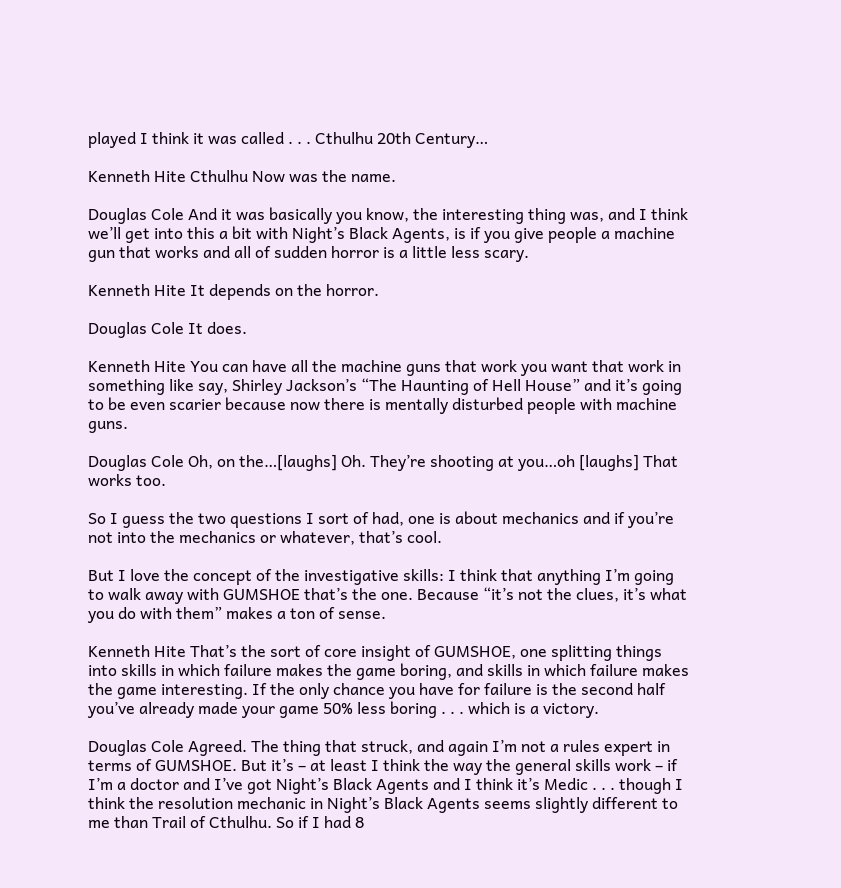played I think it was called . . . Cthulhu 20th Century…

Kenneth Hite Cthulhu Now was the name.

Douglas Cole And it was basically you know, the interesting thing was, and I think we’ll get into this a bit with Night’s Black Agents, is if you give people a machine gun that works and all of sudden horror is a little less scary.

Kenneth Hite It depends on the horror.

Douglas Cole It does.

Kenneth Hite You can have all the machine guns that work you want that work in something like say, Shirley Jackson’s “The Haunting of Hell House” and it’s going to be even scarier because now there is mentally disturbed people with machine guns.

Douglas Cole Oh, on the…[laughs] Oh. They’re shooting at you…oh [laughs] That works too.

So I guess the two questions I sort of had, one is about mechanics and if you’re not into the mechanics or whatever, that’s cool.

But I love the concept of the investigative skills: I think that anything I’m going to walk away with GUMSHOE that’s the one. Because “it’s not the clues, it’s what you do with them” makes a ton of sense.

Kenneth Hite That’s the sort of core insight of GUMSHOE, one splitting things into skills in which failure makes the game boring, and skills in which failure makes the game interesting. If the only chance you have for failure is the second half you’ve already made your game 50% less boring . . . which is a victory.

Douglas Cole Agreed. The thing that struck, and again I’m not a rules expert in terms of GUMSHOE. But it’s – at least I think the way the general skills work – if I’m a doctor and I’ve got Night’s Black Agents and I think it’s Medic . . . though I think the resolution mechanic in Night’s Black Agents seems slightly different to me than Trail of Cthulhu. So if I had 8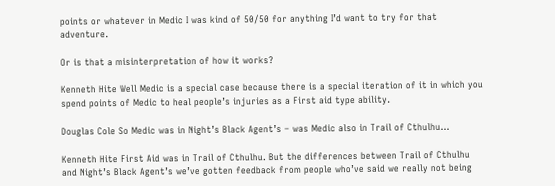points or whatever in Medic I was kind of 50/50 for anything I’d want to try for that adventure.

Or is that a misinterpretation of how it works?

Kenneth Hite Well Medic is a special case because there is a special iteration of it in which you spend points of Medic to heal people’s injuries as a First aid type ability.

Douglas Cole So Medic was in Night’s Black Agent’s – was Medic also in Trail of Cthulhu…

Kenneth Hite First Aid was in Trail of Cthulhu. But the differences between Trail of Cthulhu and Night’s Black Agent’s we’ve gotten feedback from people who’ve said we really not being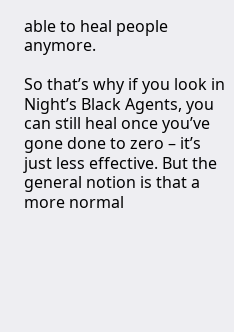able to heal people anymore.

So that’s why if you look in Night’s Black Agents, you can still heal once you’ve gone done to zero – it’s just less effective. But the general notion is that a more normal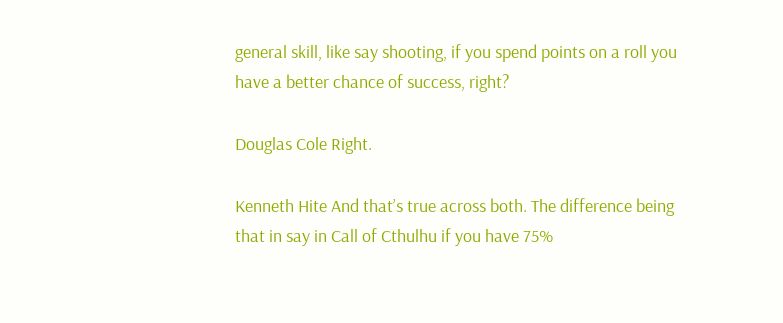general skill, like say shooting, if you spend points on a roll you have a better chance of success, right?

Douglas Cole Right.

Kenneth Hite And that’s true across both. The difference being that in say in Call of Cthulhu if you have 75%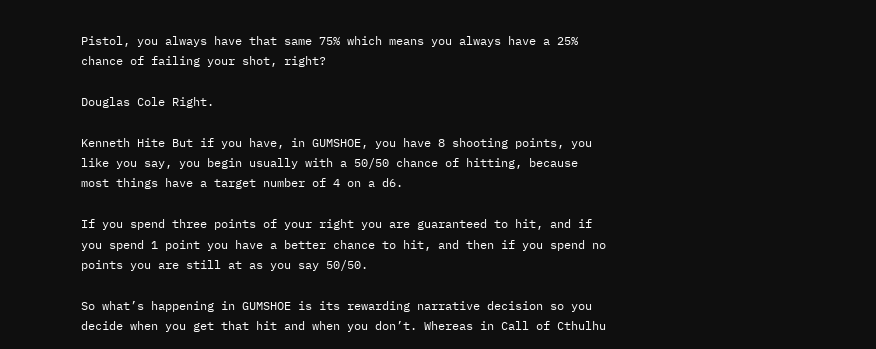Pistol, you always have that same 75% which means you always have a 25% chance of failing your shot, right?

Douglas Cole Right.

Kenneth Hite But if you have, in GUMSHOE, you have 8 shooting points, you like you say, you begin usually with a 50/50 chance of hitting, because most things have a target number of 4 on a d6.

If you spend three points of your right you are guaranteed to hit, and if you spend 1 point you have a better chance to hit, and then if you spend no points you are still at as you say 50/50.

So what’s happening in GUMSHOE is its rewarding narrative decision so you decide when you get that hit and when you don’t. Whereas in Call of Cthulhu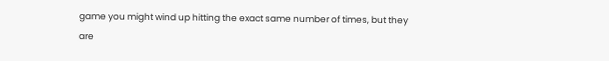game you might wind up hitting the exact same number of times, but they are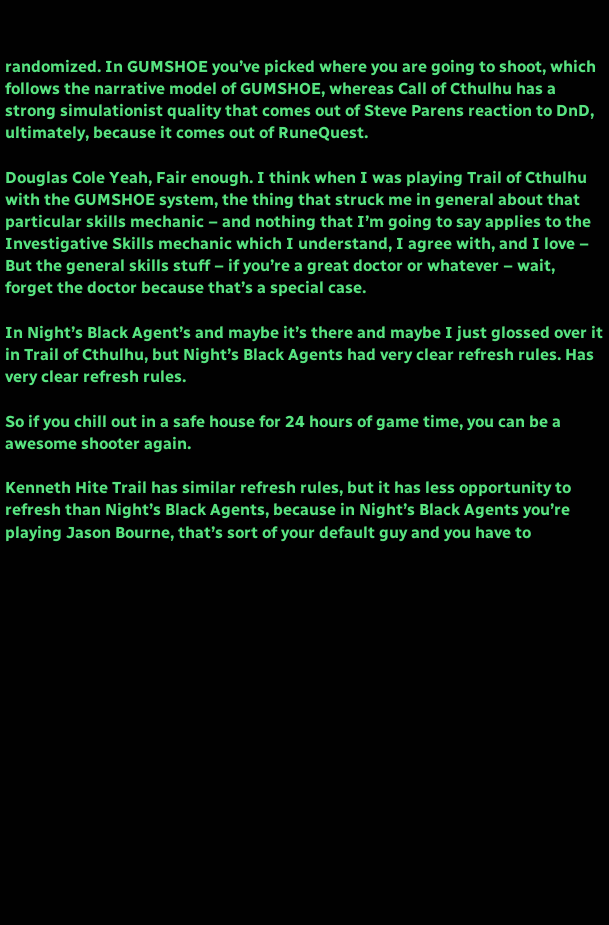randomized. In GUMSHOE you’ve picked where you are going to shoot, which follows the narrative model of GUMSHOE, whereas Call of Cthulhu has a strong simulationist quality that comes out of Steve Parens reaction to DnD, ultimately, because it comes out of RuneQuest.

Douglas Cole Yeah, Fair enough. I think when I was playing Trail of Cthulhu with the GUMSHOE system, the thing that struck me in general about that particular skills mechanic – and nothing that I’m going to say applies to the Investigative Skills mechanic which I understand, I agree with, and I love – But the general skills stuff – if you’re a great doctor or whatever – wait, forget the doctor because that’s a special case.

In Night’s Black Agent’s and maybe it’s there and maybe I just glossed over it in Trail of Cthulhu, but Night’s Black Agents had very clear refresh rules. Has very clear refresh rules.

So if you chill out in a safe house for 24 hours of game time, you can be a awesome shooter again.

Kenneth Hite Trail has similar refresh rules, but it has less opportunity to refresh than Night’s Black Agents, because in Night’s Black Agents you’re playing Jason Bourne, that’s sort of your default guy and you have to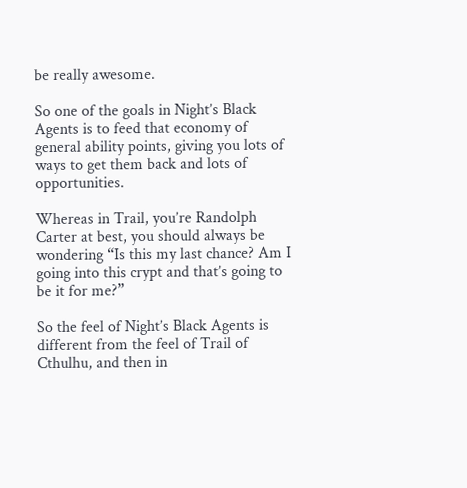be really awesome.

So one of the goals in Night’s Black Agents is to feed that economy of general ability points, giving you lots of ways to get them back and lots of opportunities.

Whereas in Trail, you’re Randolph Carter at best, you should always be wondering “Is this my last chance? Am I going into this crypt and that’s going to be it for me?”

So the feel of Night’s Black Agents is different from the feel of Trail of Cthulhu, and then in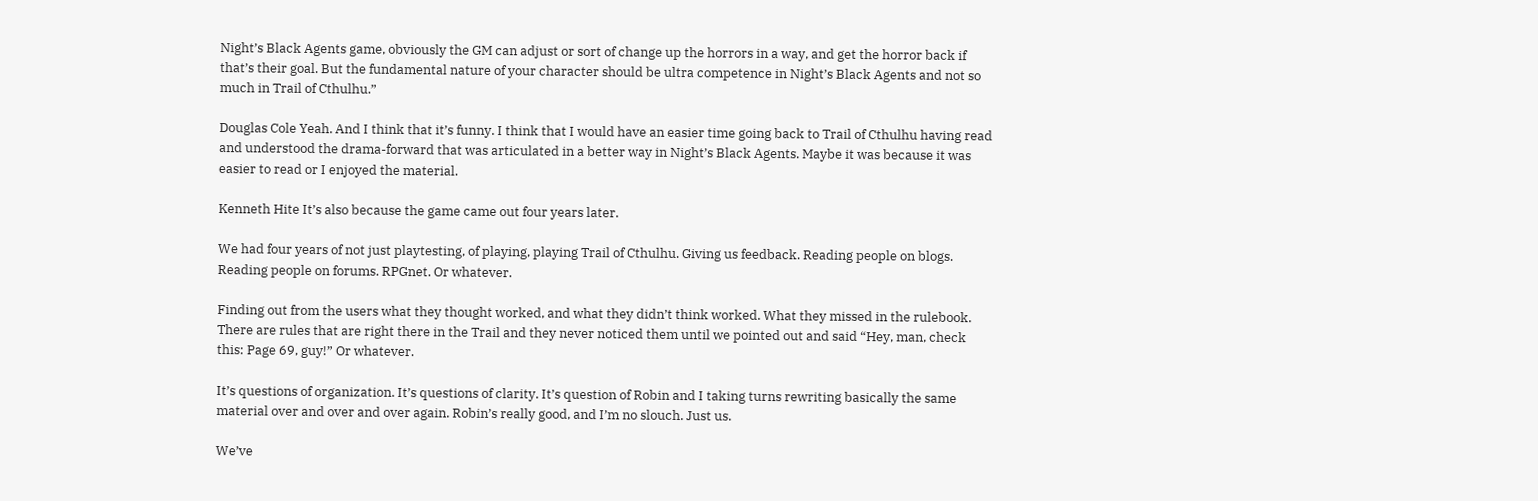Night’s Black Agents game, obviously the GM can adjust or sort of change up the horrors in a way, and get the horror back if that’s their goal. But the fundamental nature of your character should be ultra competence in Night’s Black Agents and not so much in Trail of Cthulhu.”

Douglas Cole Yeah. And I think that it’s funny. I think that I would have an easier time going back to Trail of Cthulhu having read and understood the drama-forward that was articulated in a better way in Night’s Black Agents. Maybe it was because it was easier to read or I enjoyed the material.

Kenneth Hite It’s also because the game came out four years later.

We had four years of not just playtesting, of playing, playing Trail of Cthulhu. Giving us feedback. Reading people on blogs. Reading people on forums. RPGnet. Or whatever.

Finding out from the users what they thought worked, and what they didn’t think worked. What they missed in the rulebook. There are rules that are right there in the Trail and they never noticed them until we pointed out and said “Hey, man, check this: Page 69, guy!” Or whatever.

It’s questions of organization. It’s questions of clarity. It’s question of Robin and I taking turns rewriting basically the same material over and over and over again. Robin’s really good, and I’m no slouch. Just us.

We’ve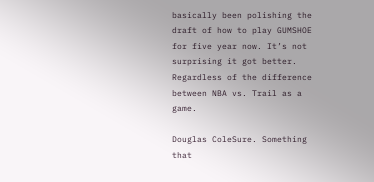basically been polishing the draft of how to play GUMSHOE for five year now. It’s not surprising it got better. Regardless of the difference between NBA vs. Trail as a game.

Douglas ColeSure. Something that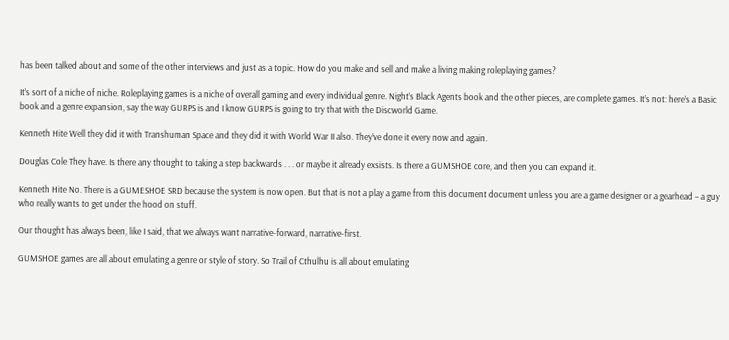has been talked about and some of the other interviews and just as a topic. How do you make and sell and make a living making roleplaying games?

It’s sort of a niche of niche. Roleplaying games is a niche of overall gaming and every individual genre. Night’s Black Agents book and the other pieces, are complete games. It’s not: here’s a Basic book and a genre expansion, say the way GURPS is and I know GURPS is going to try that with the Discworld Game.

Kenneth Hite Well they did it with Transhuman Space and they did it with World War II also. They’ve done it every now and again.

Douglas Cole They have. Is there any thought to taking a step backwards . . . or maybe it already exsists. Is there a GUMSHOE core, and then you can expand it.

Kenneth Hite No. There is a GUMESHOE SRD because the system is now open. But that is not a play a game from this document document unless you are a game designer or a gearhead – a guy who really wants to get under the hood on stuff.

Our thought has always been, like I said, that we always want narrative-forward, narrative-first.

GUMSHOE games are all about emulating a genre or style of story. So Trail of Cthulhu is all about emulating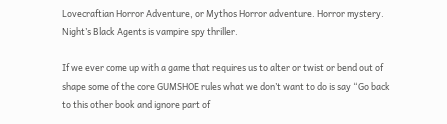Lovecraftian Horror Adventure, or Mythos Horror adventure. Horror mystery. Night’s Black Agents is vampire spy thriller.

If we ever come up with a game that requires us to alter or twist or bend out of shape some of the core GUMSHOE rules what we don’t want to do is say “Go back to this other book and ignore part of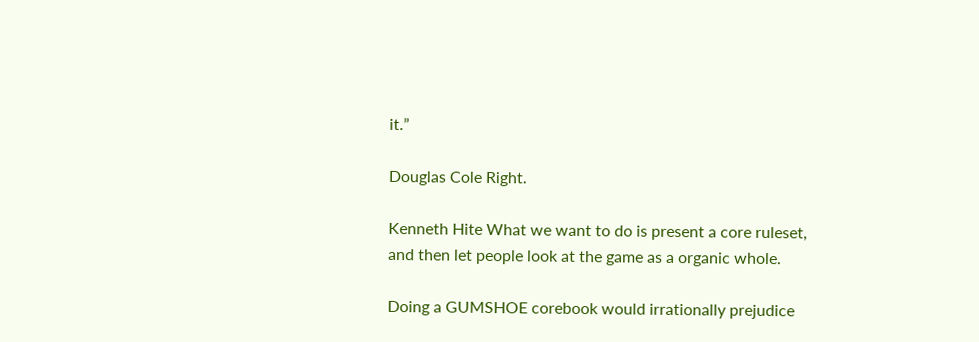it.”

Douglas Cole Right.

Kenneth Hite What we want to do is present a core ruleset, and then let people look at the game as a organic whole.

Doing a GUMSHOE corebook would irrationally prejudice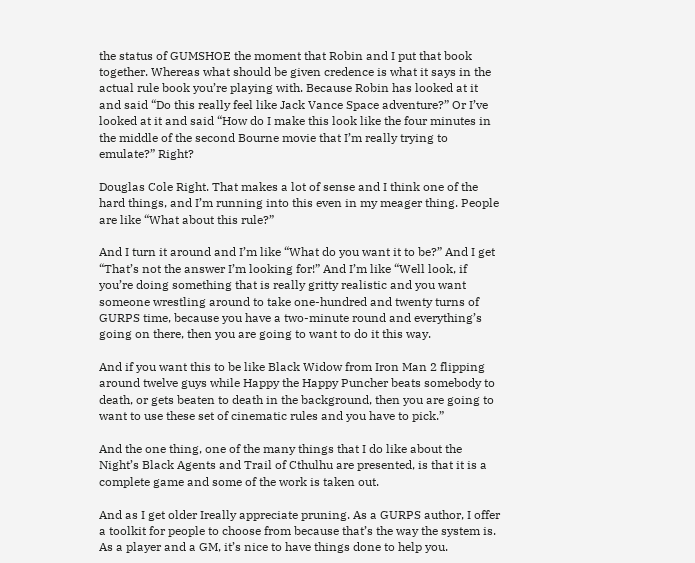the status of GUMSHOE the moment that Robin and I put that book together. Whereas what should be given credence is what it says in the actual rule book you’re playing with. Because Robin has looked at it and said “Do this really feel like Jack Vance Space adventure?” Or I’ve looked at it and said “How do I make this look like the four minutes in the middle of the second Bourne movie that I’m really trying to emulate?” Right?

Douglas Cole Right. That makes a lot of sense and I think one of the hard things, and I’m running into this even in my meager thing. People are like “What about this rule?”

And I turn it around and I’m like “What do you want it to be?” And I get “That’s not the answer I’m looking for!” And I’m like “Well look, if you’re doing something that is really gritty realistic and you want someone wrestling around to take one-hundred and twenty turns of GURPS time, because you have a two-minute round and everything’s going on there, then you are going to want to do it this way.

And if you want this to be like Black Widow from Iron Man 2 flipping around twelve guys while Happy the Happy Puncher beats somebody to death, or gets beaten to death in the background, then you are going to want to use these set of cinematic rules and you have to pick.”

And the one thing, one of the many things that I do like about the Night’s Black Agents and Trail of Cthulhu are presented, is that it is a complete game and some of the work is taken out.

And as I get older Ireally appreciate pruning. As a GURPS author, I offer a toolkit for people to choose from because that’s the way the system is. As a player and a GM, it’s nice to have things done to help you.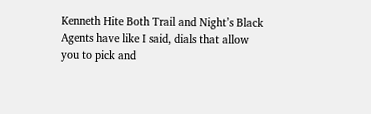Kenneth Hite Both Trail and Night’s Black Agents have like I said, dials that allow you to pick and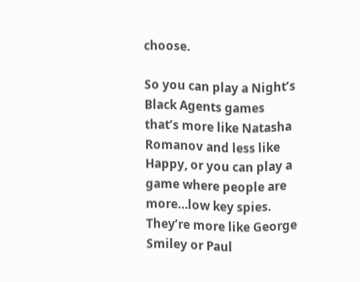choose.

So you can play a Night’s Black Agents games that’s more like Natasha Romanov and less like Happy, or you can play a game where people are more…low key spies. They’re more like George Smiley or Paul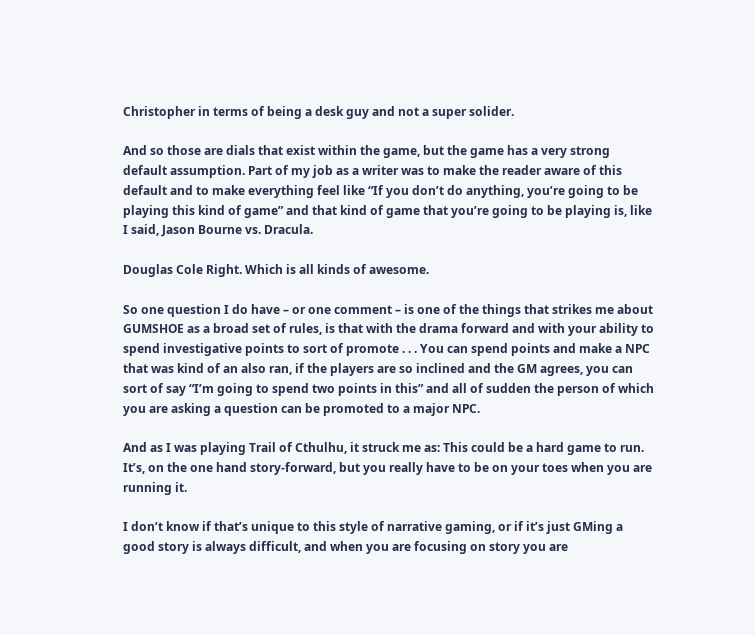Christopher in terms of being a desk guy and not a super solider.

And so those are dials that exist within the game, but the game has a very strong default assumption. Part of my job as a writer was to make the reader aware of this default and to make everything feel like “If you don’t do anything, you’re going to be playing this kind of game” and that kind of game that you’re going to be playing is, like I said, Jason Bourne vs. Dracula.

Douglas Cole Right. Which is all kinds of awesome.

So one question I do have – or one comment – is one of the things that strikes me about GUMSHOE as a broad set of rules, is that with the drama forward and with your ability to spend investigative points to sort of promote . . . You can spend points and make a NPC that was kind of an also ran, if the players are so inclined and the GM agrees, you can sort of say “I’m going to spend two points in this” and all of sudden the person of which you are asking a question can be promoted to a major NPC.

And as I was playing Trail of Cthulhu, it struck me as: This could be a hard game to run. It’s, on the one hand story-forward, but you really have to be on your toes when you are running it.

I don’t know if that’s unique to this style of narrative gaming, or if it’s just GMing a good story is always difficult, and when you are focusing on story you are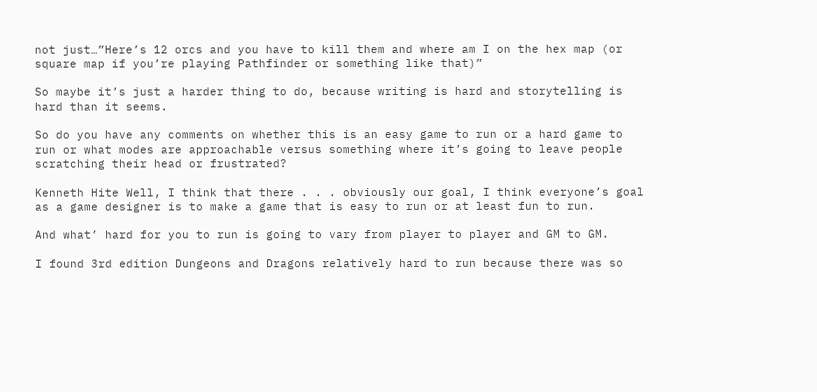not just…”Here’s 12 orcs and you have to kill them and where am I on the hex map (or square map if you’re playing Pathfinder or something like that)”

So maybe it’s just a harder thing to do, because writing is hard and storytelling is hard than it seems.

So do you have any comments on whether this is an easy game to run or a hard game to run or what modes are approachable versus something where it’s going to leave people scratching their head or frustrated?

Kenneth Hite Well, I think that there . . . obviously our goal, I think everyone’s goal as a game designer is to make a game that is easy to run or at least fun to run.

And what’ hard for you to run is going to vary from player to player and GM to GM.

I found 3rd edition Dungeons and Dragons relatively hard to run because there was so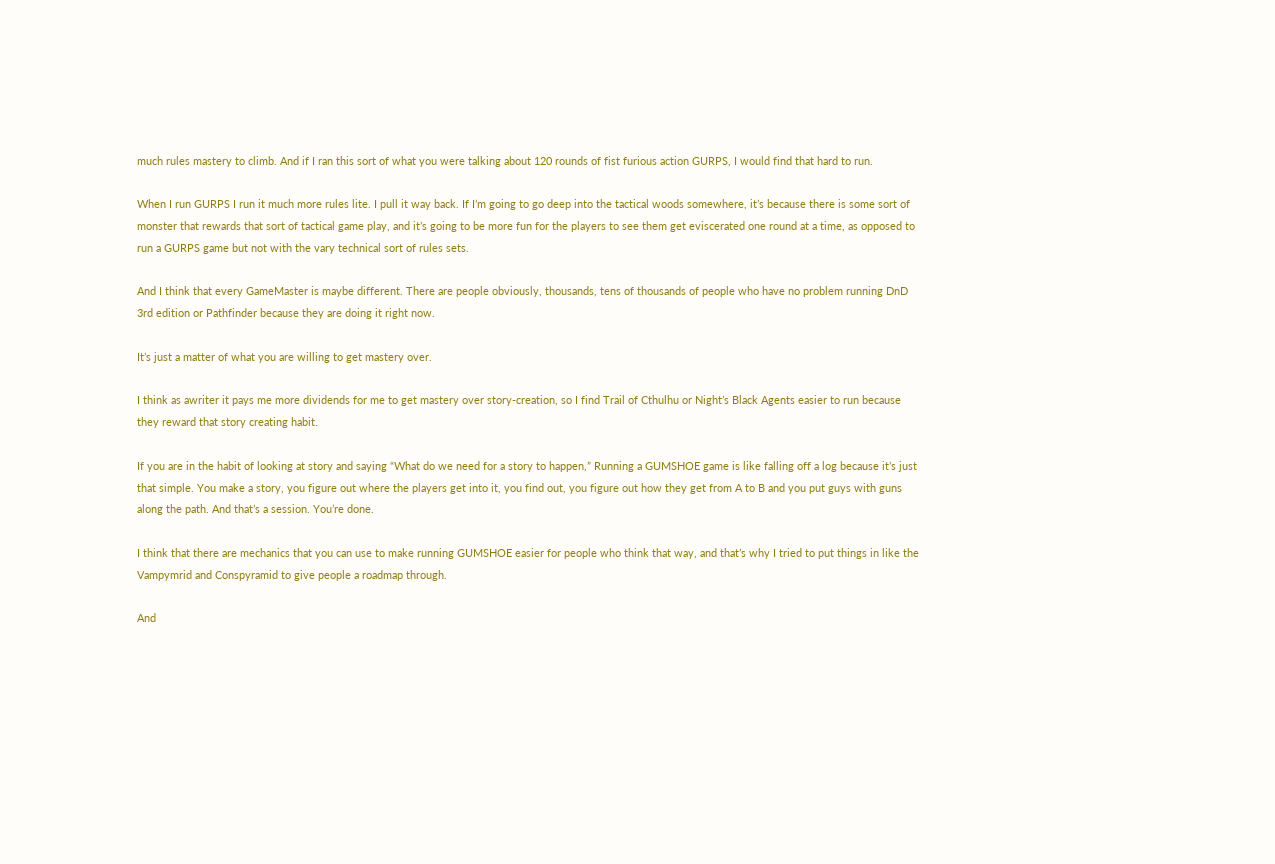much rules mastery to climb. And if I ran this sort of what you were talking about 120 rounds of fist furious action GURPS, I would find that hard to run.

When I run GURPS I run it much more rules lite. I pull it way back. If I’m going to go deep into the tactical woods somewhere, it’s because there is some sort of monster that rewards that sort of tactical game play, and it’s going to be more fun for the players to see them get eviscerated one round at a time, as opposed to run a GURPS game but not with the vary technical sort of rules sets.

And I think that every GameMaster is maybe different. There are people obviously, thousands, tens of thousands of people who have no problem running DnD 3rd edition or Pathfinder because they are doing it right now.

It’s just a matter of what you are willing to get mastery over.

I think as awriter it pays me more dividends for me to get mastery over story-creation, so I find Trail of Cthulhu or Night’s Black Agents easier to run because they reward that story creating habit.

If you are in the habit of looking at story and saying “What do we need for a story to happen,” Running a GUMSHOE game is like falling off a log because it’s just that simple. You make a story, you figure out where the players get into it, you find out, you figure out how they get from A to B and you put guys with guns along the path. And that’s a session. You’re done.

I think that there are mechanics that you can use to make running GUMSHOE easier for people who think that way, and that’s why I tried to put things in like the Vampymrid and Conspyramid to give people a roadmap through.

And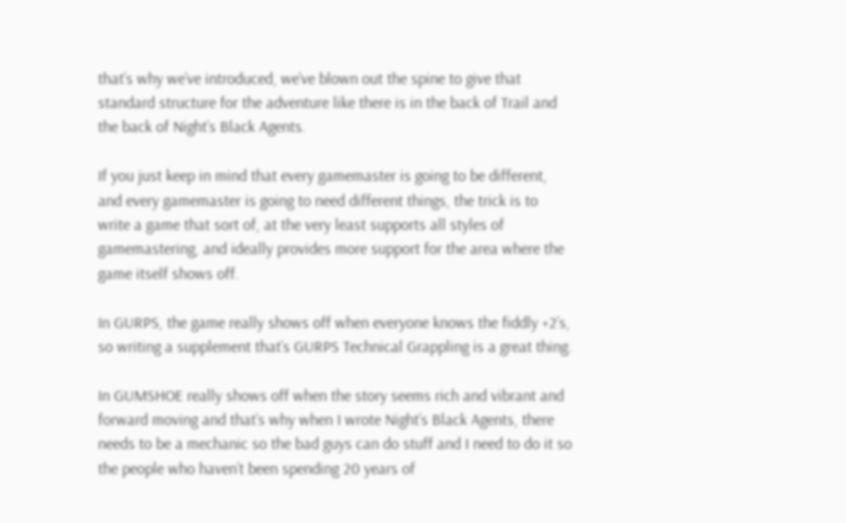that’s why we’ve introduced, we’ve blown out the spine to give that standard structure for the adventure like there is in the back of Trail and the back of Night’s Black Agents.

If you just keep in mind that every gamemaster is going to be different, and every gamemaster is going to need different things, the trick is to write a game that sort of, at the very least supports all styles of gamemastering, and ideally provides more support for the area where the game itself shows off.

In GURPS, the game really shows off when everyone knows the fiddly +2’s, so writing a supplement that’s GURPS Technical Grappling is a great thing.

In GUMSHOE really shows off when the story seems rich and vibrant and forward moving and that’s why when I wrote Night’s Black Agents, there needs to be a mechanic so the bad guys can do stuff and I need to do it so the people who haven’t been spending 20 years of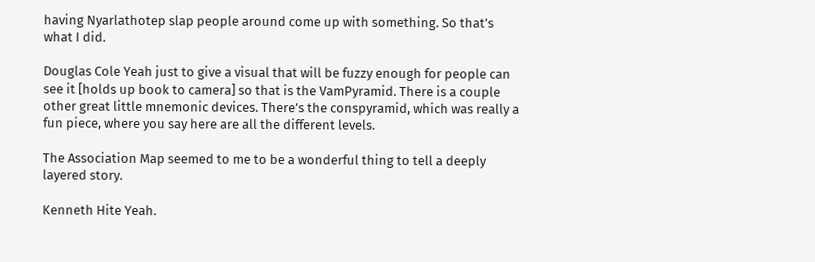having Nyarlathotep slap people around come up with something. So that’s what I did.

Douglas Cole Yeah just to give a visual that will be fuzzy enough for people can see it [holds up book to camera] so that is the VamPyramid. There is a couple other great little mnemonic devices. There’s the conspyramid, which was really a fun piece, where you say here are all the different levels.

The Association Map seemed to me to be a wonderful thing to tell a deeply layered story.

Kenneth Hite Yeah.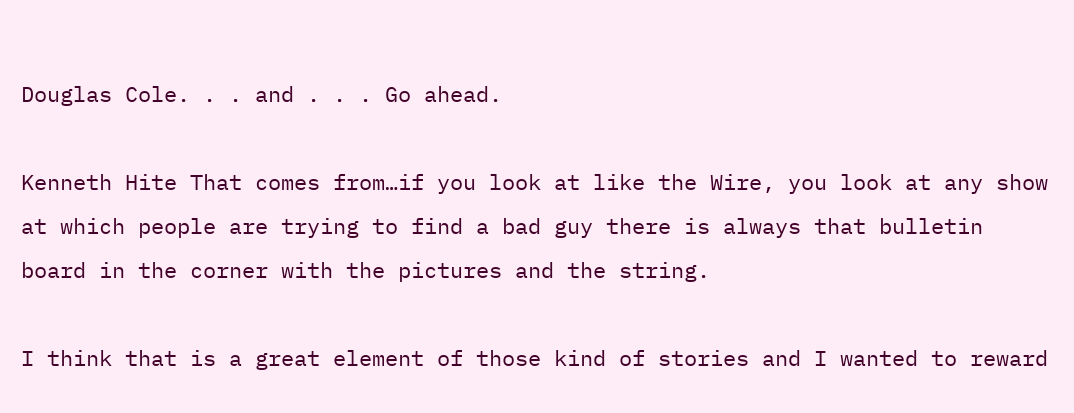Douglas Cole. . . and . . . Go ahead.

Kenneth Hite That comes from…if you look at like the Wire, you look at any show at which people are trying to find a bad guy there is always that bulletin board in the corner with the pictures and the string.

I think that is a great element of those kind of stories and I wanted to reward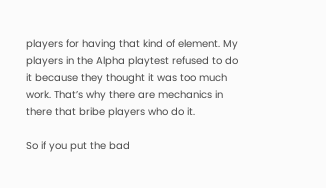players for having that kind of element. My players in the Alpha playtest refused to do it because they thought it was too much work. That’s why there are mechanics in there that bribe players who do it.

So if you put the bad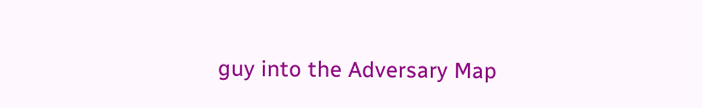guy into the Adversary Map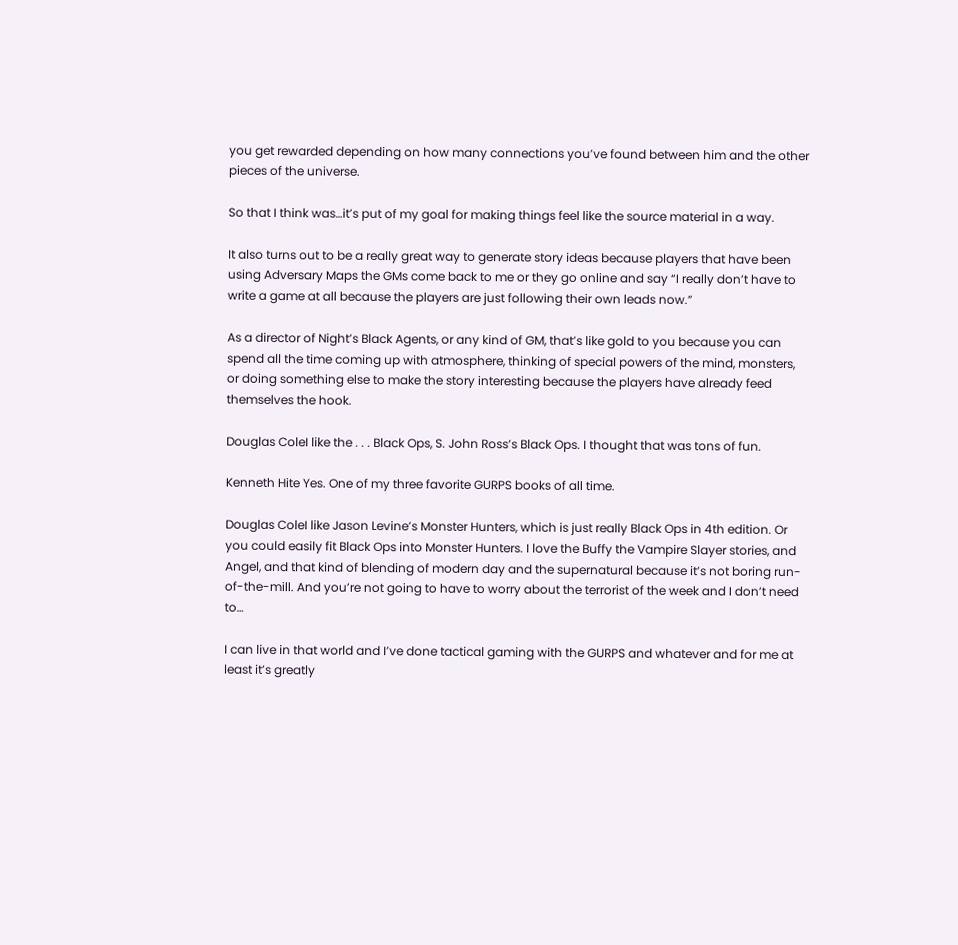you get rewarded depending on how many connections you’ve found between him and the other pieces of the universe.

So that I think was…it’s put of my goal for making things feel like the source material in a way.

It also turns out to be a really great way to generate story ideas because players that have been using Adversary Maps the GMs come back to me or they go online and say “I really don’t have to write a game at all because the players are just following their own leads now.”

As a director of Night’s Black Agents, or any kind of GM, that’s like gold to you because you can spend all the time coming up with atmosphere, thinking of special powers of the mind, monsters, or doing something else to make the story interesting because the players have already feed themselves the hook.

Douglas ColeI like the . . . Black Ops, S. John Ross’s Black Ops. I thought that was tons of fun.

Kenneth Hite Yes. One of my three favorite GURPS books of all time.

Douglas ColeI like Jason Levine’s Monster Hunters, which is just really Black Ops in 4th edition. Or you could easily fit Black Ops into Monster Hunters. I love the Buffy the Vampire Slayer stories, and Angel, and that kind of blending of modern day and the supernatural because it’s not boring run-of-the-mill. And you’re not going to have to worry about the terrorist of the week and I don’t need to…

I can live in that world and I’ve done tactical gaming with the GURPS and whatever and for me at least it’s greatly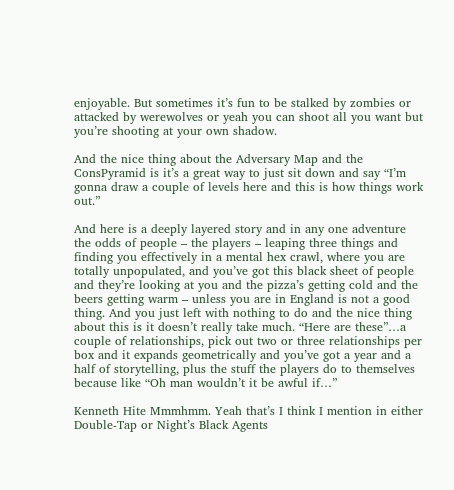enjoyable. But sometimes it’s fun to be stalked by zombies or attacked by werewolves or yeah you can shoot all you want but you’re shooting at your own shadow.

And the nice thing about the Adversary Map and the ConsPyramid is it’s a great way to just sit down and say “I’m gonna draw a couple of levels here and this is how things work out.”

And here is a deeply layered story and in any one adventure the odds of people – the players – leaping three things and finding you effectively in a mental hex crawl, where you are totally unpopulated, and you’ve got this black sheet of people and they’re looking at you and the pizza’s getting cold and the beers getting warm – unless you are in England is not a good thing. And you just left with nothing to do and the nice thing about this is it doesn’t really take much. “Here are these”…a couple of relationships, pick out two or three relationships per box and it expands geometrically and you’ve got a year and a half of storytelling, plus the stuff the players do to themselves because like “Oh man wouldn’t it be awful if…”

Kenneth Hite Mmmhmm. Yeah that’s I think I mention in either Double-Tap or Night’s Black Agents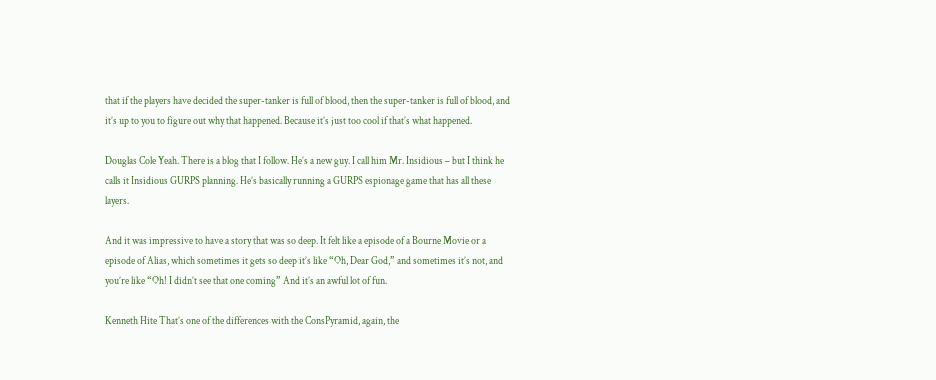that if the players have decided the super-tanker is full of blood, then the super-tanker is full of blood, and it’s up to you to figure out why that happened. Because it’s just too cool if that’s what happened.

Douglas Cole Yeah. There is a blog that I follow. He’s a new guy. I call him Mr. Insidious – but I think he calls it Insidious GURPS planning. He’s basically running a GURPS espionage game that has all these layers.

And it was impressive to have a story that was so deep. It felt like a episode of a Bourne Movie or a episode of Alias, which sometimes it gets so deep it’s like “Oh, Dear God,” and sometimes it’s not, and you’re like “Oh! I didn’t see that one coming” And it’s an awful lot of fun.

Kenneth Hite That’s one of the differences with the ConsPyramid, again, the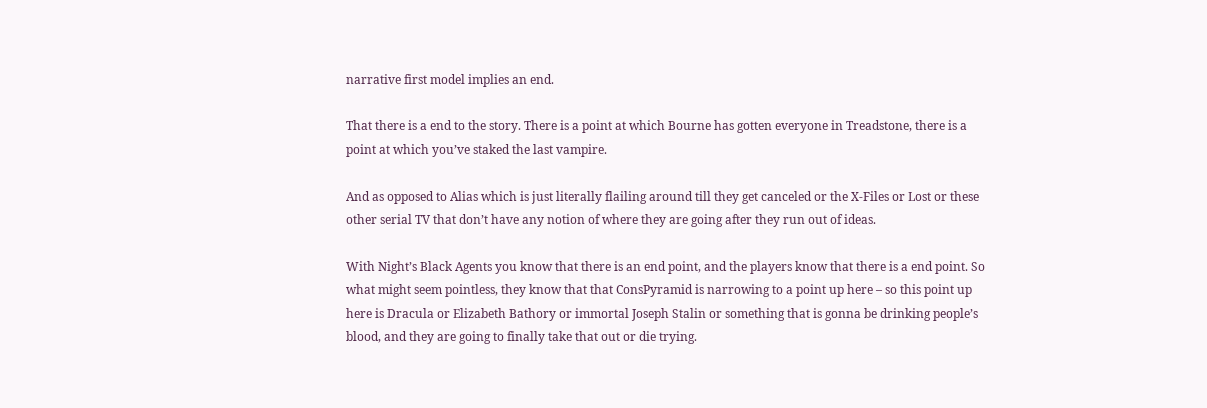narrative first model implies an end.

That there is a end to the story. There is a point at which Bourne has gotten everyone in Treadstone, there is a point at which you’ve staked the last vampire.

And as opposed to Alias which is just literally flailing around till they get canceled or the X-Files or Lost or these other serial TV that don’t have any notion of where they are going after they run out of ideas.

With Night’s Black Agents you know that there is an end point, and the players know that there is a end point. So what might seem pointless, they know that that ConsPyramid is narrowing to a point up here – so this point up here is Dracula or Elizabeth Bathory or immortal Joseph Stalin or something that is gonna be drinking people’s blood, and they are going to finally take that out or die trying.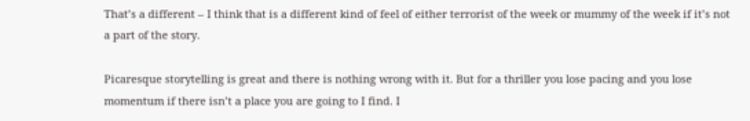That’s a different – I think that is a different kind of feel of either terrorist of the week or mummy of the week if it’s not a part of the story.

Picaresque storytelling is great and there is nothing wrong with it. But for a thriller you lose pacing and you lose momentum if there isn’t a place you are going to I find. I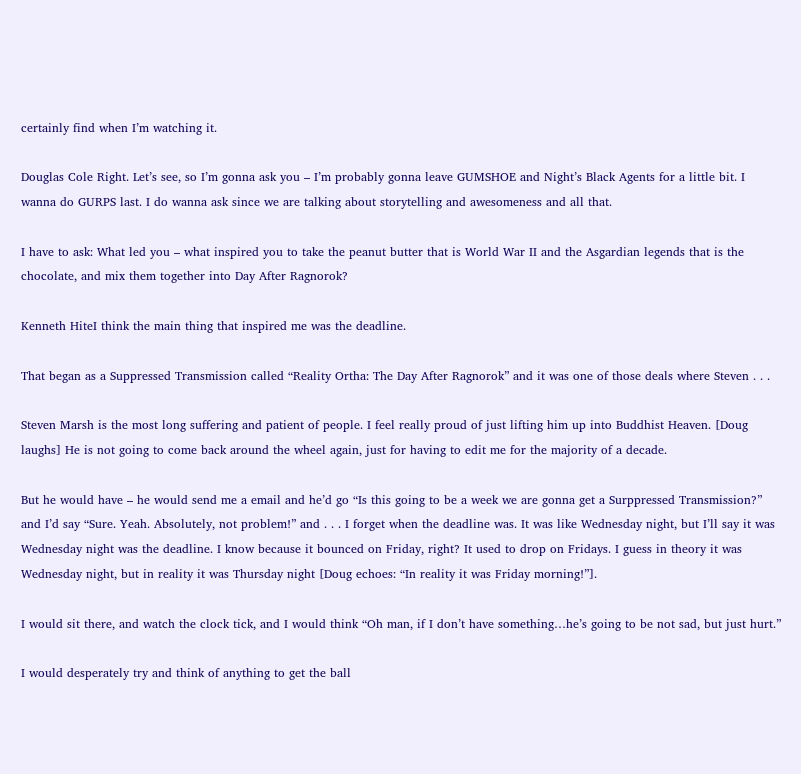certainly find when I’m watching it.

Douglas Cole Right. Let’s see, so I’m gonna ask you – I’m probably gonna leave GUMSHOE and Night’s Black Agents for a little bit. I wanna do GURPS last. I do wanna ask since we are talking about storytelling and awesomeness and all that.

I have to ask: What led you – what inspired you to take the peanut butter that is World War II and the Asgardian legends that is the chocolate, and mix them together into Day After Ragnorok?

Kenneth HiteI think the main thing that inspired me was the deadline.

That began as a Suppressed Transmission called “Reality Ortha: The Day After Ragnorok” and it was one of those deals where Steven . . .

Steven Marsh is the most long suffering and patient of people. I feel really proud of just lifting him up into Buddhist Heaven. [Doug laughs] He is not going to come back around the wheel again, just for having to edit me for the majority of a decade.

But he would have – he would send me a email and he’d go “Is this going to be a week we are gonna get a Surppressed Transmission?” and I’d say “Sure. Yeah. Absolutely, not problem!” and . . . I forget when the deadline was. It was like Wednesday night, but I’ll say it was Wednesday night was the deadline. I know because it bounced on Friday, right? It used to drop on Fridays. I guess in theory it was Wednesday night, but in reality it was Thursday night [Doug echoes: “In reality it was Friday morning!”].

I would sit there, and watch the clock tick, and I would think “Oh man, if I don’t have something…he’s going to be not sad, but just hurt.”

I would desperately try and think of anything to get the ball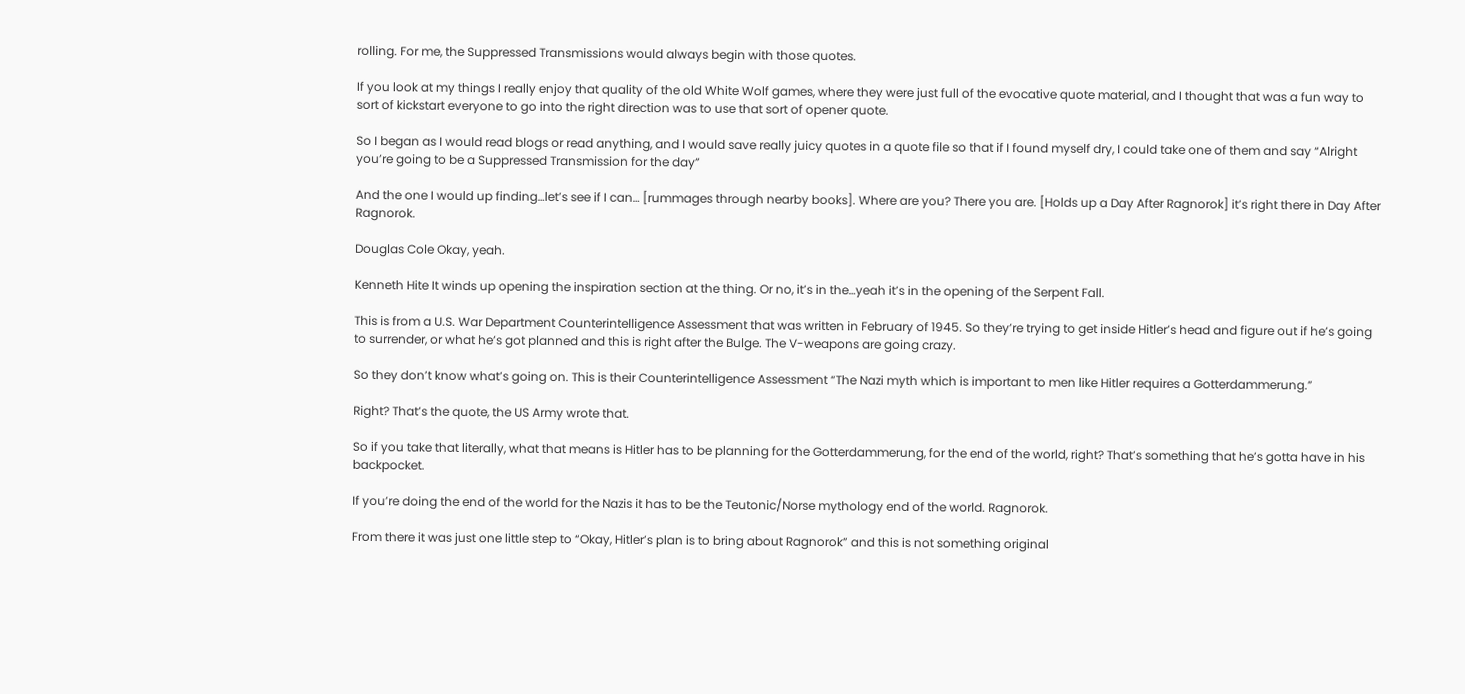rolling. For me, the Suppressed Transmissions would always begin with those quotes.

If you look at my things I really enjoy that quality of the old White Wolf games, where they were just full of the evocative quote material, and I thought that was a fun way to sort of kickstart everyone to go into the right direction was to use that sort of opener quote.

So I began as I would read blogs or read anything, and I would save really juicy quotes in a quote file so that if I found myself dry, I could take one of them and say “Alright you’re going to be a Suppressed Transmission for the day”

And the one I would up finding…let’s see if I can… [rummages through nearby books]. Where are you? There you are. [Holds up a Day After Ragnorok] it’s right there in Day After Ragnorok.

Douglas Cole Okay, yeah.

Kenneth Hite It winds up opening the inspiration section at the thing. Or no, it’s in the…yeah it’s in the opening of the Serpent Fall.

This is from a U.S. War Department Counterintelligence Assessment that was written in February of 1945. So they’re trying to get inside Hitler’s head and figure out if he’s going to surrender, or what he’s got planned and this is right after the Bulge. The V-weapons are going crazy.

So they don’t know what’s going on. This is their Counterintelligence Assessment “The Nazi myth which is important to men like Hitler requires a Gotterdammerung.”

Right? That’s the quote, the US Army wrote that.

So if you take that literally, what that means is Hitler has to be planning for the Gotterdammerung, for the end of the world, right? That’s something that he’s gotta have in his backpocket.

If you’re doing the end of the world for the Nazis it has to be the Teutonic/Norse mythology end of the world. Ragnorok.

From there it was just one little step to “Okay, Hitler’s plan is to bring about Ragnorok” and this is not something original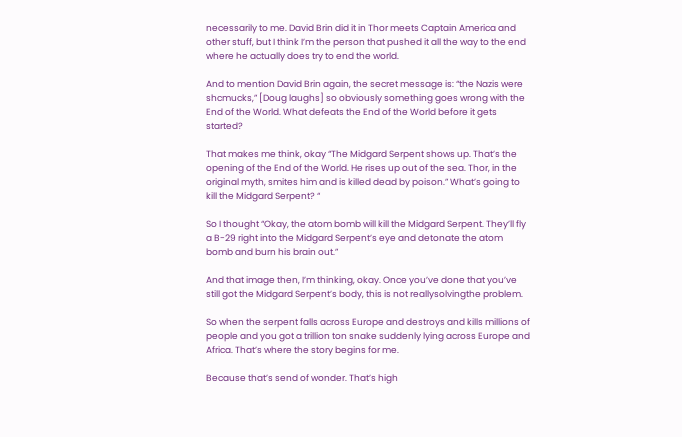necessarily to me. David Brin did it in Thor meets Captain America and other stuff, but I think I’m the person that pushed it all the way to the end where he actually does try to end the world.

And to mention David Brin again, the secret message is: “the Nazis were shcmucks,” [Doug laughs] so obviously something goes wrong with the End of the World. What defeats the End of the World before it gets started?

That makes me think, okay “The Midgard Serpent shows up. That’s the opening of the End of the World. He rises up out of the sea. Thor, in the original myth, smites him and is killed dead by poison.” What’s going to kill the Midgard Serpent? “

So I thought “Okay, the atom bomb will kill the Midgard Serpent. They’ll fly a B-29 right into the Midgard Serpent’s eye and detonate the atom bomb and burn his brain out.”

And that image then, I’m thinking, okay. Once you’ve done that you’ve still got the Midgard Serpent’s body, this is not reallysolvingthe problem.

So when the serpent falls across Europe and destroys and kills millions of people and you got a trillion ton snake suddenly lying across Europe and Africa. That’s where the story begins for me.

Because that’s send of wonder. That’s high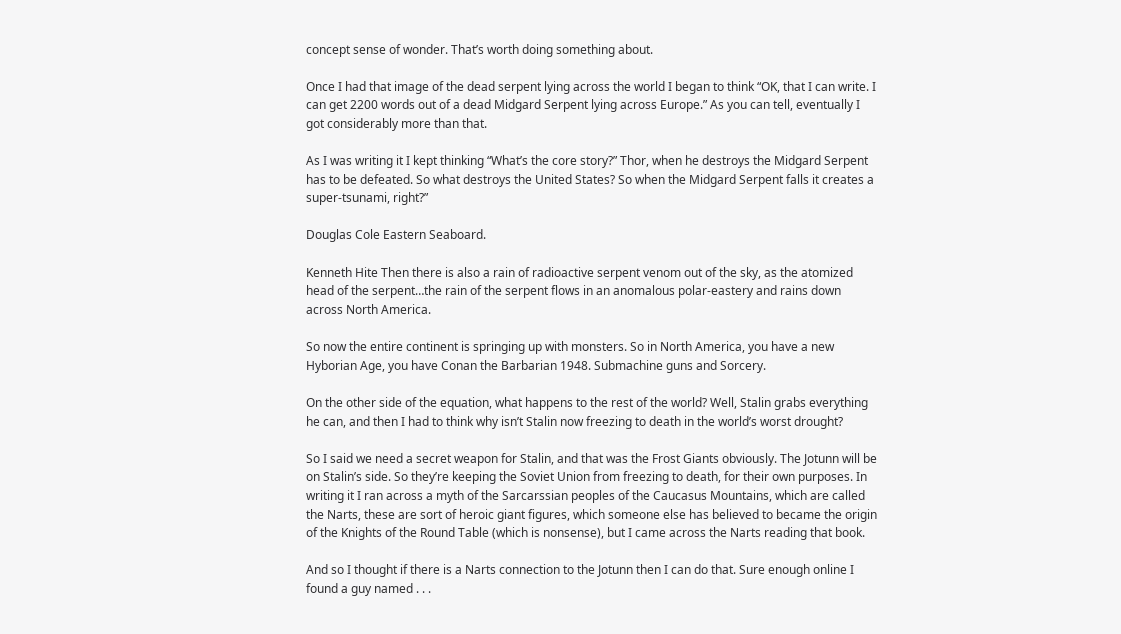concept sense of wonder. That’s worth doing something about.

Once I had that image of the dead serpent lying across the world I began to think “OK, that I can write. I can get 2200 words out of a dead Midgard Serpent lying across Europe.” As you can tell, eventually I got considerably more than that.

As I was writing it I kept thinking “What’s the core story?” Thor, when he destroys the Midgard Serpent has to be defeated. So what destroys the United States? So when the Midgard Serpent falls it creates a super-tsunami, right?”

Douglas Cole Eastern Seaboard.

Kenneth Hite Then there is also a rain of radioactive serpent venom out of the sky, as the atomized head of the serpent…the rain of the serpent flows in an anomalous polar-eastery and rains down across North America.

So now the entire continent is springing up with monsters. So in North America, you have a new Hyborian Age, you have Conan the Barbarian 1948. Submachine guns and Sorcery.

On the other side of the equation, what happens to the rest of the world? Well, Stalin grabs everything he can, and then I had to think why isn’t Stalin now freezing to death in the world’s worst drought?

So I said we need a secret weapon for Stalin, and that was the Frost Giants obviously. The Jotunn will be on Stalin’s side. So they’re keeping the Soviet Union from freezing to death, for their own purposes. In writing it I ran across a myth of the Sarcarssian peoples of the Caucasus Mountains, which are called the Narts, these are sort of heroic giant figures, which someone else has believed to became the origin of the Knights of the Round Table (which is nonsense), but I came across the Narts reading that book.

And so I thought if there is a Narts connection to the Jotunn then I can do that. Sure enough online I found a guy named . . .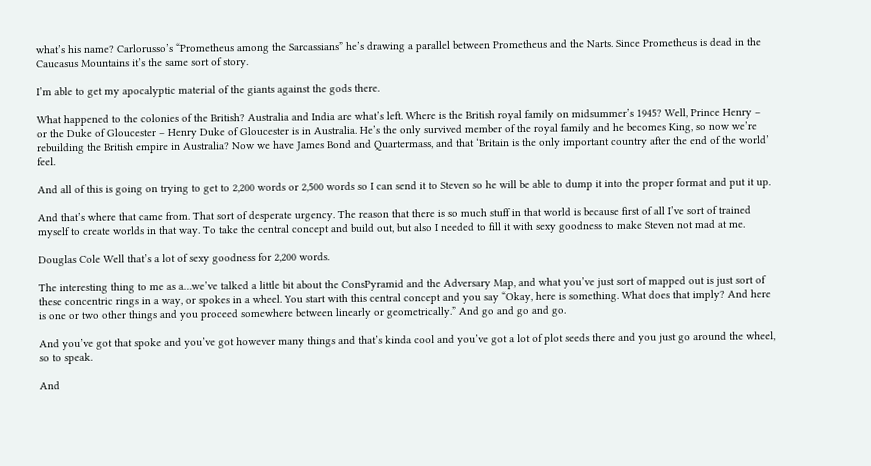what’s his name? Carlorusso’s “Prometheus among the Sarcassians” he’s drawing a parallel between Prometheus and the Narts. Since Prometheus is dead in the Caucasus Mountains it’s the same sort of story.

I’m able to get my apocalyptic material of the giants against the gods there.

What happened to the colonies of the British? Australia and India are what’s left. Where is the British royal family on midsummer’s 1945? Well, Prince Henry – or the Duke of Gloucester – Henry Duke of Gloucester is in Australia. He’s the only survived member of the royal family and he becomes King, so now we’re rebuilding the British empire in Australia? Now we have James Bond and Quartermass, and that ‘Britain is the only important country after the end of the world’ feel.

And all of this is going on trying to get to 2,200 words or 2,500 words so I can send it to Steven so he will be able to dump it into the proper format and put it up.

And that’s where that came from. That sort of desperate urgency. The reason that there is so much stuff in that world is because first of all I’ve sort of trained myself to create worlds in that way. To take the central concept and build out, but also I needed to fill it with sexy goodness to make Steven not mad at me.

Douglas Cole Well that’s a lot of sexy goodness for 2,200 words.

The interesting thing to me as a…we’ve talked a little bit about the ConsPyramid and the Adversary Map, and what you’ve just sort of mapped out is just sort of these concentric rings in a way, or spokes in a wheel. You start with this central concept and you say “Okay, here is something. What does that imply? And here is one or two other things and you proceed somewhere between linearly or geometrically.” And go and go and go.

And you’ve got that spoke and you’ve got however many things and that’s kinda cool and you’ve got a lot of plot seeds there and you just go around the wheel, so to speak.

And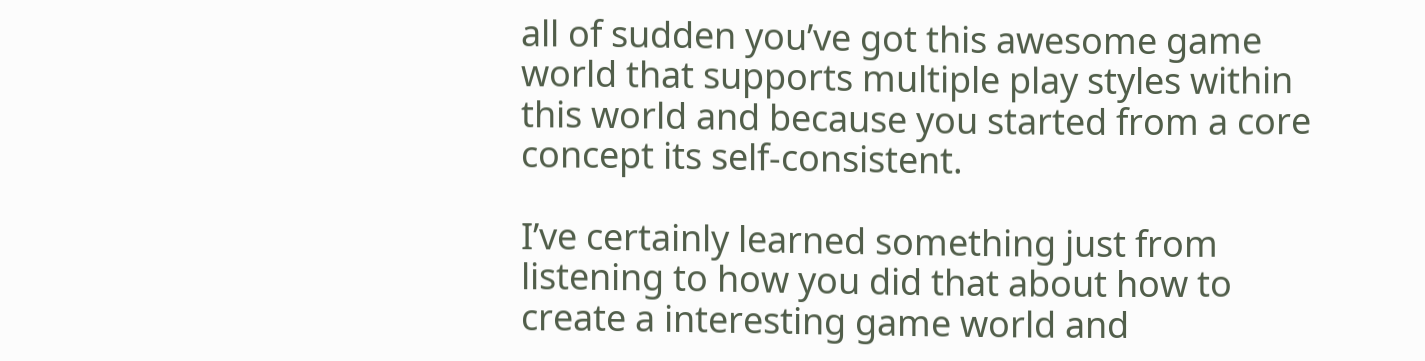all of sudden you’ve got this awesome game world that supports multiple play styles within this world and because you started from a core concept its self-consistent.

I’ve certainly learned something just from listening to how you did that about how to create a interesting game world and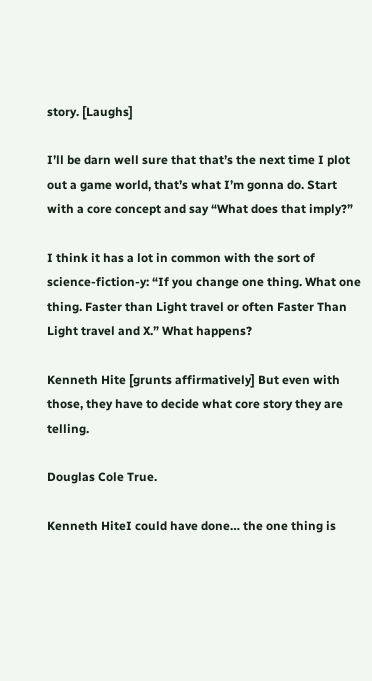story. [Laughs]

I’ll be darn well sure that that’s the next time I plot out a game world, that’s what I’m gonna do. Start with a core concept and say “What does that imply?”

I think it has a lot in common with the sort of science-fiction-y: “If you change one thing. What one thing. Faster than Light travel or often Faster Than Light travel and X.” What happens?

Kenneth Hite [grunts affirmatively] But even with those, they have to decide what core story they are telling.

Douglas Cole True.

Kenneth HiteI could have done… the one thing is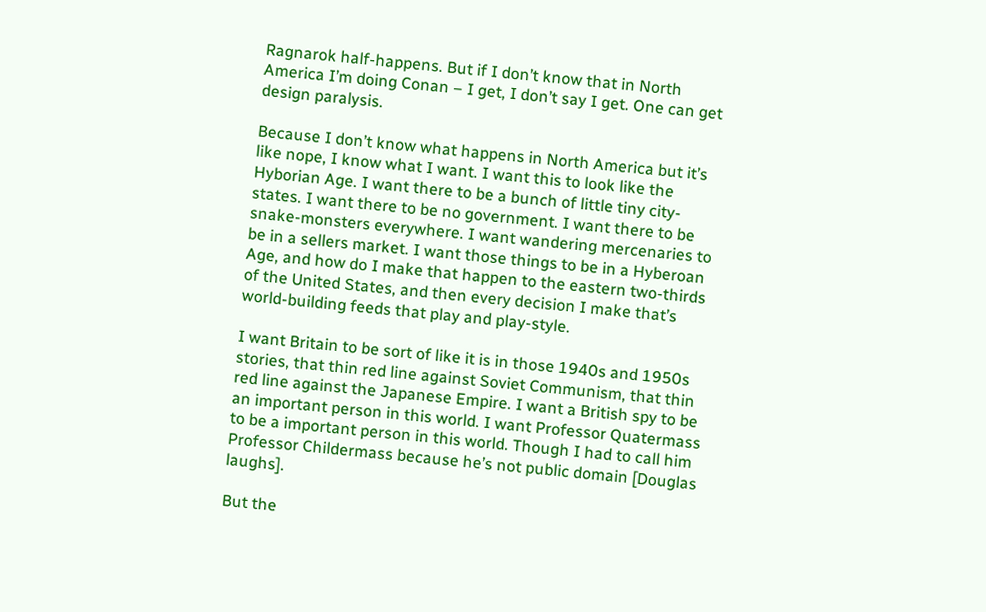Ragnarok half-happens. But if I don’t know that in North America I’m doing Conan – I get, I don’t say I get. One can get design paralysis.

Because I don’t know what happens in North America but it’s like nope, I know what I want. I want this to look like the Hyborian Age. I want there to be a bunch of little tiny city-states. I want there to be no government. I want there to be snake-monsters everywhere. I want wandering mercenaries to be in a sellers market. I want those things to be in a Hyberoan Age, and how do I make that happen to the eastern two-thirds of the United States, and then every decision I make that’s world-building feeds that play and play-style.

I want Britain to be sort of like it is in those 1940s and 1950s stories, that thin red line against Soviet Communism, that thin red line against the Japanese Empire. I want a British spy to be an important person in this world. I want Professor Quatermass to be a important person in this world. Though I had to call him Professor Childermass because he’s not public domain [Douglas laughs].

But the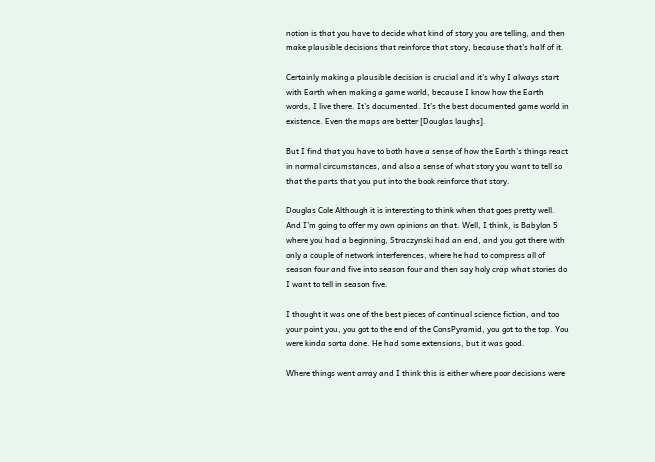notion is that you have to decide what kind of story you are telling, and then make plausible decisions that reinforce that story, because that’s half of it.

Certainly making a plausible decision is crucial and it’s why I always start with Earth when making a game world, because I know how the Earth words, I live there. It’s documented. It’s the best documented game world in existence. Even the maps are better [Douglas laughs].

But I find that you have to both have a sense of how the Earth’s things react in normal circumstances, and also a sense of what story you want to tell so that the parts that you put into the book reinforce that story.

Douglas Cole Although it is interesting to think when that goes pretty well. And I’m going to offer my own opinions on that. Well, I think, is Babylon 5 where you had a beginning, Straczynski had an end, and you got there with only a couple of network interferences, where he had to compress all of season four and five into season four and then say holy crap what stories do I want to tell in season five.

I thought it was one of the best pieces of continual science fiction, and too your point you, you got to the end of the ConsPyramid, you got to the top. You were kinda sorta done. He had some extensions, but it was good.

Where things went array and I think this is either where poor decisions were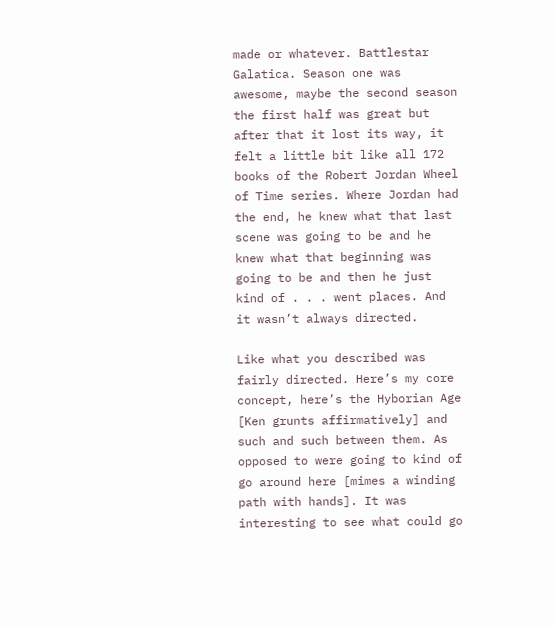made or whatever. Battlestar Galatica. Season one was awesome, maybe the second season the first half was great but after that it lost its way, it felt a little bit like all 172 books of the Robert Jordan Wheel of Time series. Where Jordan had the end, he knew what that last scene was going to be and he knew what that beginning was going to be and then he just kind of . . . went places. And it wasn’t always directed.

Like what you described was fairly directed. Here’s my core concept, here’s the Hyborian Age [Ken grunts affirmatively] and such and such between them. As opposed to were going to kind of go around here [mimes a winding path with hands]. It was interesting to see what could go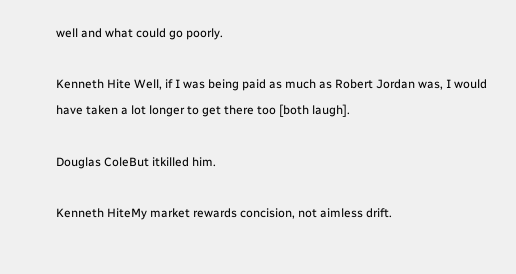well and what could go poorly.

Kenneth Hite Well, if I was being paid as much as Robert Jordan was, I would have taken a lot longer to get there too [both laugh].

Douglas ColeBut itkilled him.

Kenneth HiteMy market rewards concision, not aimless drift.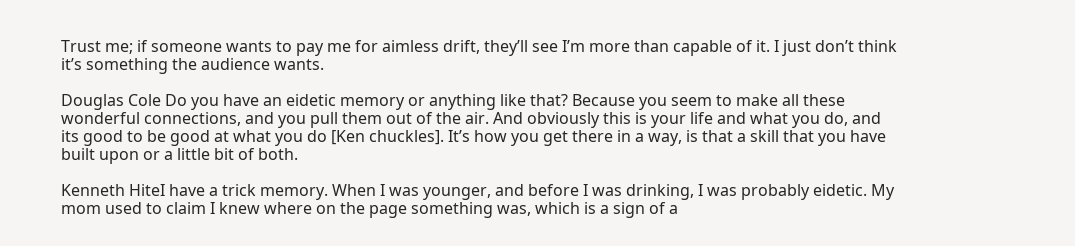Trust me; if someone wants to pay me for aimless drift, they’ll see I’m more than capable of it. I just don’t think it’s something the audience wants.

Douglas Cole Do you have an eidetic memory or anything like that? Because you seem to make all these wonderful connections, and you pull them out of the air. And obviously this is your life and what you do, and its good to be good at what you do [Ken chuckles]. It’s how you get there in a way, is that a skill that you have built upon or a little bit of both.

Kenneth HiteI have a trick memory. When I was younger, and before I was drinking, I was probably eidetic. My mom used to claim I knew where on the page something was, which is a sign of a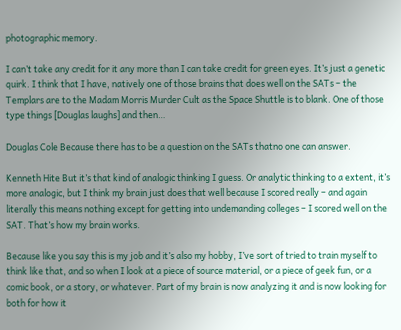photographic memory.

I can’t take any credit for it any more than I can take credit for green eyes. It’s just a genetic quirk. I think that I have, natively one of those brains that does well on the SATs – the Templars are to the Madam Morris Murder Cult as the Space Shuttle is to blank. One of those type things [Douglas laughs] and then…

Douglas Cole Because there has to be a question on the SATs thatno one can answer.

Kenneth Hite But it’s that kind of analogic thinking I guess. Or analytic thinking to a extent, it’s more analogic, but I think my brain just does that well because I scored really – and again literally this means nothing except for getting into undemanding colleges – I scored well on the SAT. That’s how my brain works.

Because like you say this is my job and it’s also my hobby, I’ve sort of tried to train myself to think like that, and so when I look at a piece of source material, or a piece of geek fun, or a comic book, or a story, or whatever. Part of my brain is now analyzing it and is now looking for both for how it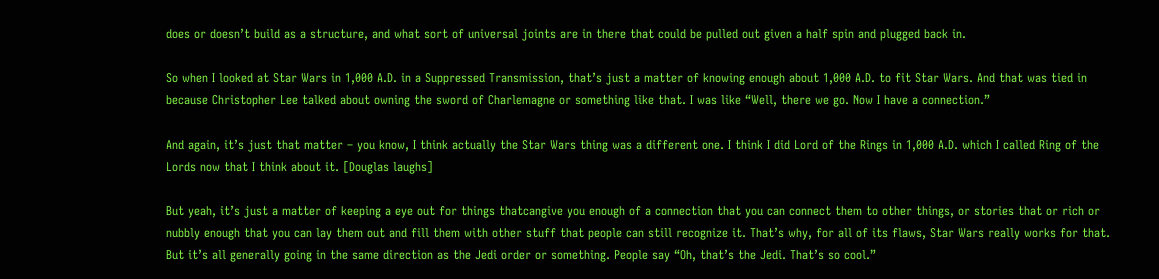does or doesn’t build as a structure, and what sort of universal joints are in there that could be pulled out given a half spin and plugged back in.

So when I looked at Star Wars in 1,000 A.D. in a Suppressed Transmission, that’s just a matter of knowing enough about 1,000 A.D. to fit Star Wars. And that was tied in because Christopher Lee talked about owning the sword of Charlemagne or something like that. I was like “Well, there we go. Now I have a connection.”

And again, it’s just that matter – you know, I think actually the Star Wars thing was a different one. I think I did Lord of the Rings in 1,000 A.D. which I called Ring of the Lords now that I think about it. [Douglas laughs]

But yeah, it’s just a matter of keeping a eye out for things thatcangive you enough of a connection that you can connect them to other things, or stories that or rich or nubbly enough that you can lay them out and fill them with other stuff that people can still recognize it. That’s why, for all of its flaws, Star Wars really works for that. But it’s all generally going in the same direction as the Jedi order or something. People say “Oh, that’s the Jedi. That’s so cool.”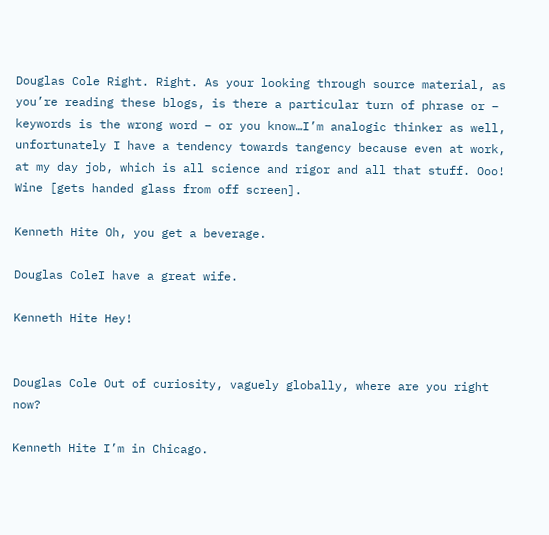Douglas Cole Right. Right. As your looking through source material, as you’re reading these blogs, is there a particular turn of phrase or – keywords is the wrong word – or you know…I’m analogic thinker as well, unfortunately I have a tendency towards tangency because even at work, at my day job, which is all science and rigor and all that stuff. Ooo! Wine [gets handed glass from off screen].

Kenneth Hite Oh, you get a beverage.

Douglas ColeI have a great wife.

Kenneth Hite Hey!


Douglas Cole Out of curiosity, vaguely globally, where are you right now?

Kenneth Hite I’m in Chicago.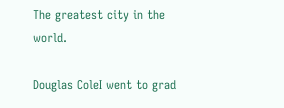The greatest city in the world.

Douglas ColeI went to grad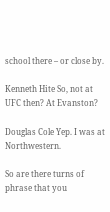school there – or close by.

Kenneth Hite So, not at UFC then? At Evanston?

Douglas Cole Yep. I was at Northwestern.

So are there turns of phrase that you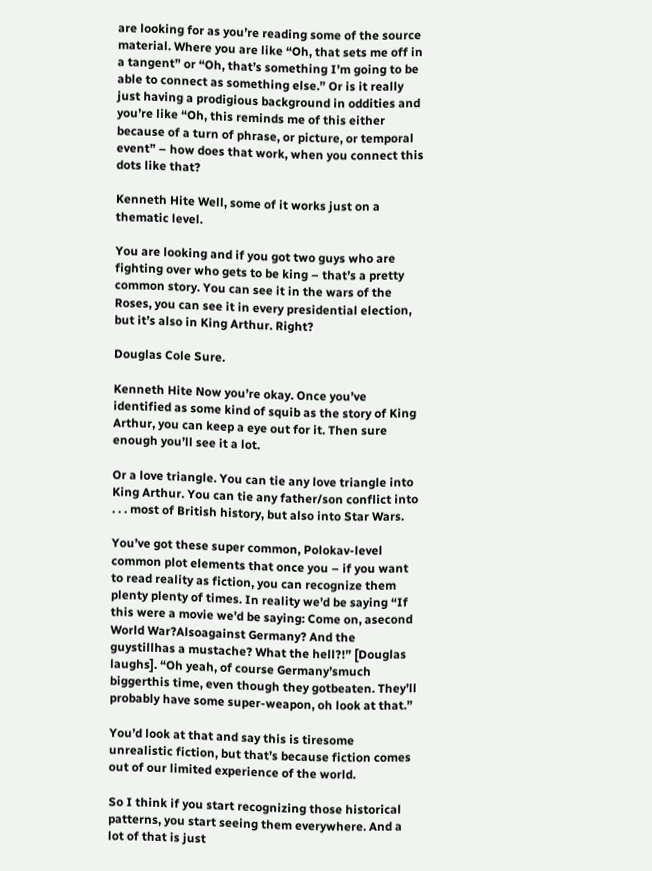are looking for as you’re reading some of the source material. Where you are like “Oh, that sets me off in a tangent” or “Oh, that’s something I’m going to be able to connect as something else.” Or is it really just having a prodigious background in oddities and you’re like “Oh, this reminds me of this either because of a turn of phrase, or picture, or temporal event” – how does that work, when you connect this dots like that?

Kenneth Hite Well, some of it works just on a thematic level.

You are looking and if you got two guys who are fighting over who gets to be king – that’s a pretty common story. You can see it in the wars of the Roses, you can see it in every presidential election, but it’s also in King Arthur. Right?

Douglas Cole Sure.

Kenneth Hite Now you’re okay. Once you’ve identified as some kind of squib as the story of King Arthur, you can keep a eye out for it. Then sure enough you’ll see it a lot.

Or a love triangle. You can tie any love triangle into King Arthur. You can tie any father/son conflict into . . . most of British history, but also into Star Wars.

You’ve got these super common, Polokav-level common plot elements that once you – if you want to read reality as fiction, you can recognize them plenty plenty of times. In reality we’d be saying “If this were a movie we’d be saying: Come on, asecond World War?Alsoagainst Germany? And the guystillhas a mustache? What the hell?!” [Douglas laughs]. “Oh yeah, of course Germany’smuch biggerthis time, even though they gotbeaten. They’ll probably have some super-weapon, oh look at that.”

You’d look at that and say this is tiresome unrealistic fiction, but that’s because fiction comes out of our limited experience of the world.

So I think if you start recognizing those historical patterns, you start seeing them everywhere. And a lot of that is just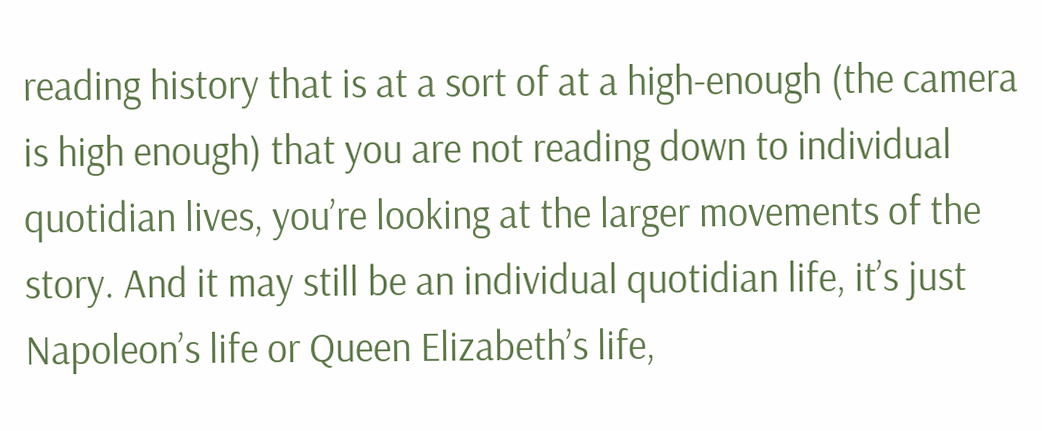reading history that is at a sort of at a high-enough (the camera is high enough) that you are not reading down to individual quotidian lives, you’re looking at the larger movements of the story. And it may still be an individual quotidian life, it’s just Napoleon’s life or Queen Elizabeth’s life,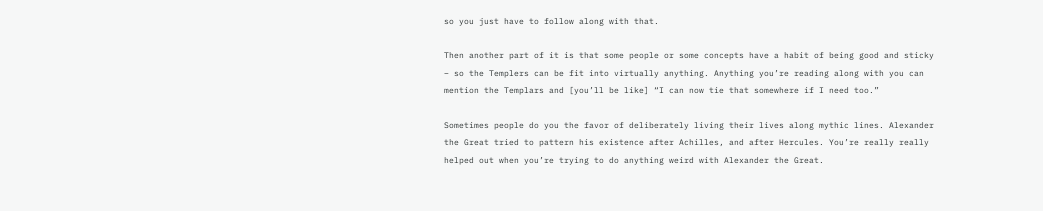so you just have to follow along with that.

Then another part of it is that some people or some concepts have a habit of being good and sticky – so the Templers can be fit into virtually anything. Anything you’re reading along with you can mention the Templars and [you’ll be like] “I can now tie that somewhere if I need too.”

Sometimes people do you the favor of deliberately living their lives along mythic lines. Alexander the Great tried to pattern his existence after Achilles, and after Hercules. You’re really really helped out when you’re trying to do anything weird with Alexander the Great.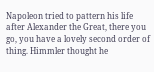Napoleon tried to pattern his life after Alexander the Great, there you go, you have a lovely second order of thing. Himmler thought he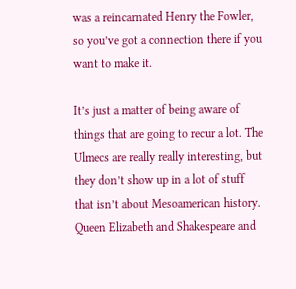was a reincarnated Henry the Fowler, so you’ve got a connection there if you want to make it.

It’s just a matter of being aware of things that are going to recur a lot. The Ulmecs are really really interesting, but they don’t show up in a lot of stuff that isn’t about Mesoamerican history. Queen Elizabeth and Shakespeare and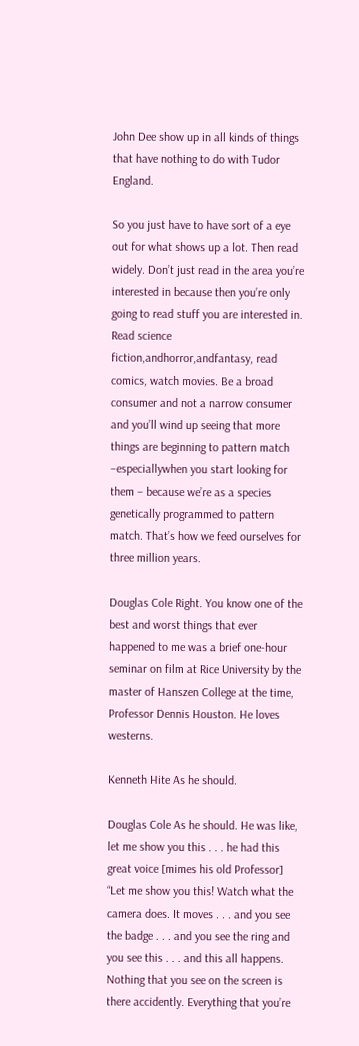John Dee show up in all kinds of things that have nothing to do with Tudor England.

So you just have to have sort of a eye out for what shows up a lot. Then read widely. Don’t just read in the area you’re interested in because then you’re only going to read stuff you are interested in. Read science fiction,andhorror,andfantasy, read comics, watch movies. Be a broad consumer and not a narrow consumer and you’ll wind up seeing that more things are beginning to pattern match –especiallywhen you start looking for them – because we’re as a species genetically programmed to pattern match. That’s how we feed ourselves for three million years.

Douglas Cole Right. You know one of the best and worst things that ever happened to me was a brief one-hour seminar on film at Rice University by the master of Hanszen College at the time, Professor Dennis Houston. He loves westerns.

Kenneth Hite As he should.

Douglas Cole As he should. He was like, let me show you this . . . he had this great voice [mimes his old Professor] “Let me show you this! Watch what the camera does. It moves . . . and you see the badge . . . and you see the ring and you see this . . . and this all happens. Nothing that you see on the screen is there accidently. Everything that you’re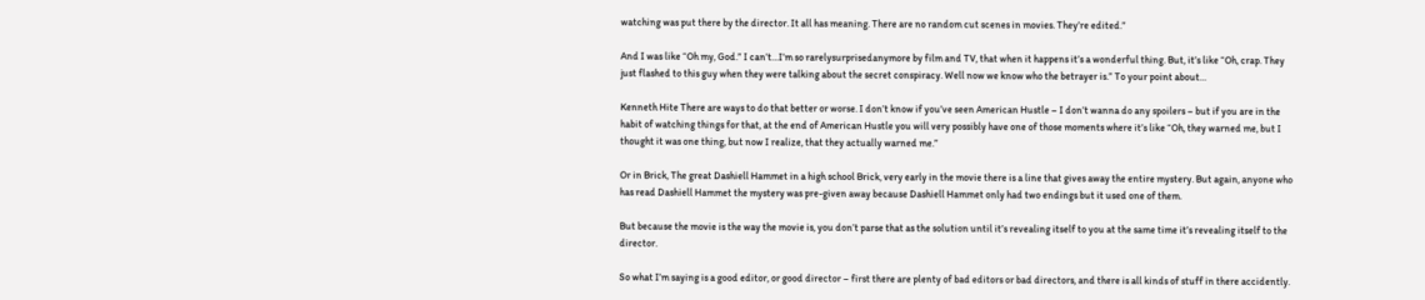watching was put there by the director. It all has meaning. There are no random cut scenes in movies. They’re edited.”

And I was like “Oh my, God.” I can’t…I’m so rarelysurprisedanymore by film and TV, that when it happens it’s a wonderful thing. But, it’s like “Oh, crap. They just flashed to this guy when they were talking about the secret conspiracy. Well now we know who the betrayer is.” To your point about…

Kenneth Hite There are ways to do that better or worse. I don’t know if you’ve seen American Hustle – I don’t wanna do any spoilers – but if you are in the habit of watching things for that, at the end of American Hustle you will very possibly have one of those moments where it’s like “Oh, they warned me, but I thought it was one thing, but now I realize, that they actually warned me.”

Or in Brick, The great Dashiell Hammet in a high school Brick, very early in the movie there is a line that gives away the entire mystery. But again, anyone who has read Dashiell Hammet the mystery was pre-given away because Dashiell Hammet only had two endings but it used one of them.

But because the movie is the way the movie is, you don’t parse that as the solution until it’s revealing itself to you at the same time it’s revealing itself to the director.

So what I’m saying is a good editor, or good director – first there are plenty of bad editors or bad directors, and there is all kinds of stuff in there accidently.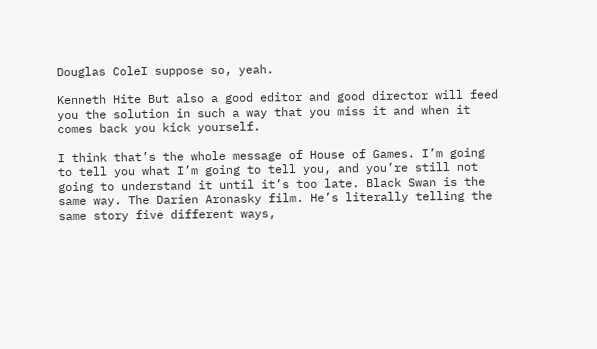Douglas ColeI suppose so, yeah.

Kenneth Hite But also a good editor and good director will feed you the solution in such a way that you miss it and when it comes back you kick yourself.

I think that’s the whole message of House of Games. I’m going to tell you what I’m going to tell you, and you’re still not going to understand it until it’s too late. Black Swan is the same way. The Darien Aronasky film. He’s literally telling the same story five different ways,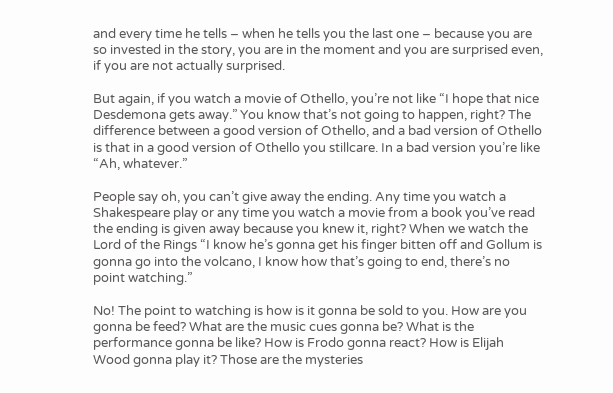and every time he tells – when he tells you the last one – because you are so invested in the story, you are in the moment and you are surprised even, if you are not actually surprised.

But again, if you watch a movie of Othello, you’re not like “I hope that nice Desdemona gets away.” You know that’s not going to happen, right? The difference between a good version of Othello, and a bad version of Othello is that in a good version of Othello you stillcare. In a bad version you’re like “Ah, whatever.”

People say oh, you can’t give away the ending. Any time you watch a Shakespeare play or any time you watch a movie from a book you’ve read the ending is given away because you knew it, right? When we watch the Lord of the Rings “I know he’s gonna get his finger bitten off and Gollum is gonna go into the volcano, I know how that’s going to end, there’s no point watching.”

No! The point to watching is how is it gonna be sold to you. How are you gonna be feed? What are the music cues gonna be? What is the performance gonna be like? How is Frodo gonna react? How is Elijah Wood gonna play it? Those are the mysteries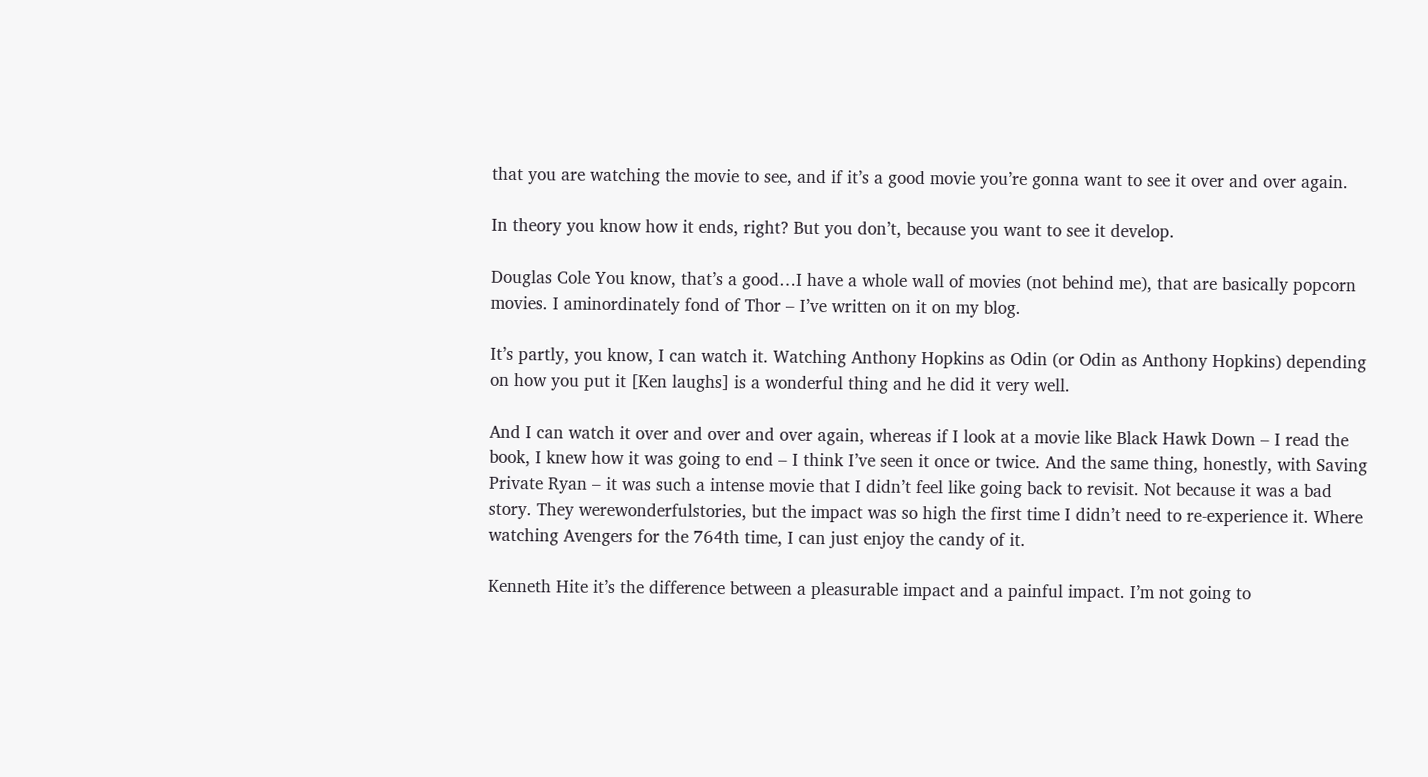that you are watching the movie to see, and if it’s a good movie you’re gonna want to see it over and over again.

In theory you know how it ends, right? But you don’t, because you want to see it develop.

Douglas Cole You know, that’s a good…I have a whole wall of movies (not behind me), that are basically popcorn movies. I aminordinately fond of Thor – I’ve written on it on my blog.

It’s partly, you know, I can watch it. Watching Anthony Hopkins as Odin (or Odin as Anthony Hopkins) depending on how you put it [Ken laughs] is a wonderful thing and he did it very well.

And I can watch it over and over and over again, whereas if I look at a movie like Black Hawk Down – I read the book, I knew how it was going to end – I think I’ve seen it once or twice. And the same thing, honestly, with Saving Private Ryan – it was such a intense movie that I didn’t feel like going back to revisit. Not because it was a bad story. They werewonderfulstories, but the impact was so high the first time I didn’t need to re-experience it. Where watching Avengers for the 764th time, I can just enjoy the candy of it.

Kenneth Hite it’s the difference between a pleasurable impact and a painful impact. I’m not going to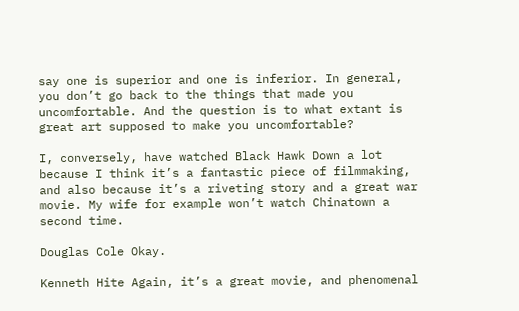say one is superior and one is inferior. In general, you don’t go back to the things that made you uncomfortable. And the question is to what extant is great art supposed to make you uncomfortable?

I, conversely, have watched Black Hawk Down a lot because I think it’s a fantastic piece of filmmaking, and also because it’s a riveting story and a great war movie. My wife for example won’t watch Chinatown a second time.

Douglas Cole Okay.

Kenneth Hite Again, it’s a great movie, and phenomenal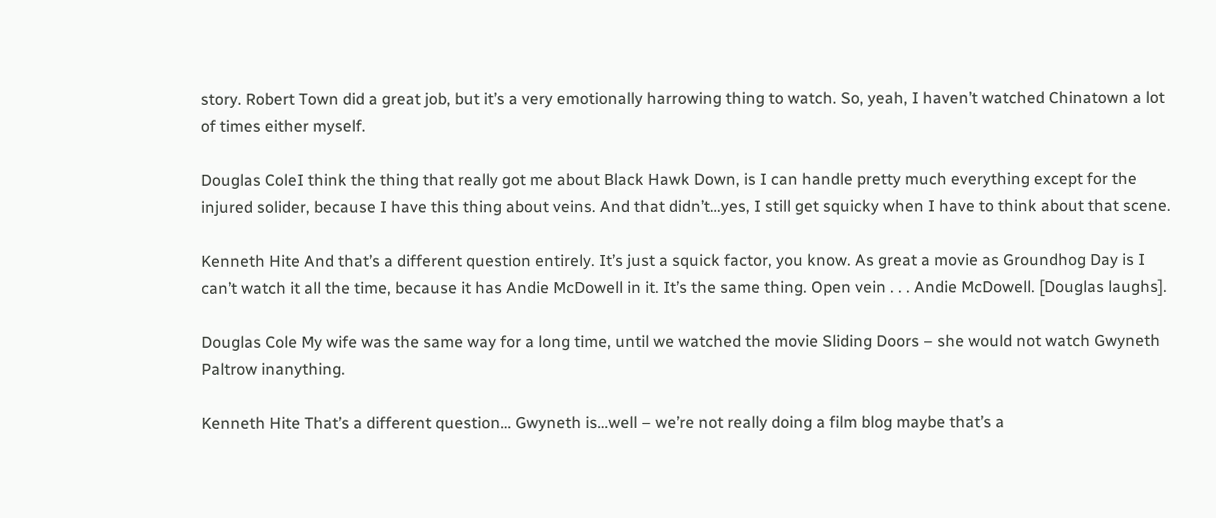story. Robert Town did a great job, but it’s a very emotionally harrowing thing to watch. So, yeah, I haven’t watched Chinatown a lot of times either myself.

Douglas ColeI think the thing that really got me about Black Hawk Down, is I can handle pretty much everything except for the injured solider, because I have this thing about veins. And that didn’t…yes, I still get squicky when I have to think about that scene.

Kenneth Hite And that’s a different question entirely. It’s just a squick factor, you know. As great a movie as Groundhog Day is I can’t watch it all the time, because it has Andie McDowell in it. It’s the same thing. Open vein . . . Andie McDowell. [Douglas laughs].

Douglas Cole My wife was the same way for a long time, until we watched the movie Sliding Doors – she would not watch Gwyneth Paltrow inanything.

Kenneth Hite That’s a different question… Gwyneth is…well – we’re not really doing a film blog maybe that’s a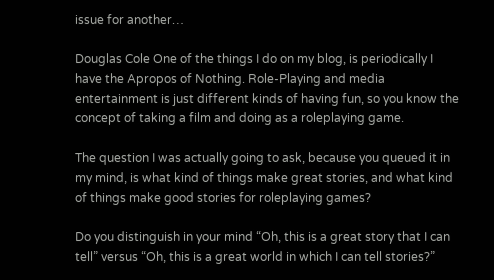issue for another…

Douglas Cole One of the things I do on my blog, is periodically I have the Apropos of Nothing. Role-Playing and media entertainment is just different kinds of having fun, so you know the concept of taking a film and doing as a roleplaying game.

The question I was actually going to ask, because you queued it in my mind, is what kind of things make great stories, and what kind of things make good stories for roleplaying games?

Do you distinguish in your mind “Oh, this is a great story that I can tell” versus “Oh, this is a great world in which I can tell stories?”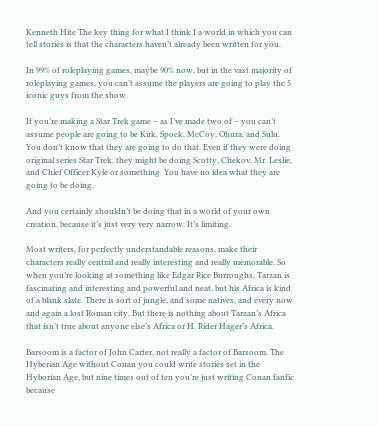Kenneth Hite The key thing for what I think I a world in which you can tell stories is that the characters haven’t already been written for you.

In 99% of roleplaying games, maybe 90% now, but in the vast majority of roleplaying games, you can’t assume the players are going to play the 5 iconic guys from the show.

If you’re making a Star Trek game – as I’ve made two of – you can’t assume people are going to be Kirk, Spock, McCoy, Ohura, and Sulu. You don’t know that they are going to do that. Even if they were doing original series Star Trek, they might be doing Scotty, Chekov, Mr. Leslie, and Chief Officer Kyle or something. You have no idea what they are going to be doing.

And you certainly shouldn’t be doing that in a world of your own creation, because it’s just very very narrow. It’s limiting.

Most writers, for perfectly understandable reasons, make their characters really central and really interesting and really memorable. So when you’re looking at something like Edgar Rice Burroughs, Tarzan is fascinating and interesting and powerful and neat, but his Africa is kind of a blank slate. There is sort of jungle, and some natives, and every now and again a lost Roman city. But there is nothing about Tarzan’s Africa that isn’t true about anyone else’s Africa or H. Rider Hager’s Africa.

Barsoom is a factor of John Carter, not really a factor of Barsoom. The Hyberian Age without Conan you could write stories set in the Hyborian Age, but nine times out of ten you’re just writing Conan fanfic because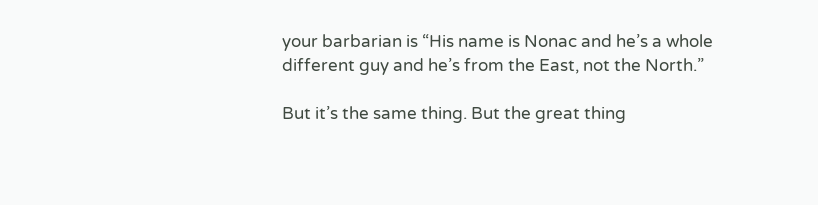your barbarian is “His name is Nonac and he’s a whole different guy and he’s from the East, not the North.”

But it’s the same thing. But the great thing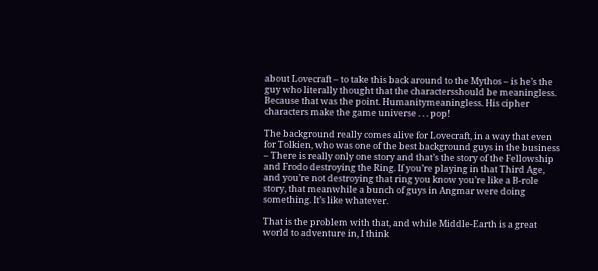about Lovecraft – to take this back around to the Mythos – is he’s the guy who literally thought that the charactersshould be meaningless. Because that was the point. Humanitymeaningless. His cipher characters make the game universe . . . pop!

The background really comes alive for Lovecraft, in a way that even for Tolkien, who was one of the best background guys in the business – There is really only one story and that’s the story of the Fellowship and Frodo destroying the Ring. If you’re playing in that Third Age, and you’re not destroying that ring you know you’re like a B-role story, that meanwhile a bunch of guys in Angmar were doing something. It’s like whatever.

That is the problem with that, and while Middle-Earth is a great world to adventure in, I think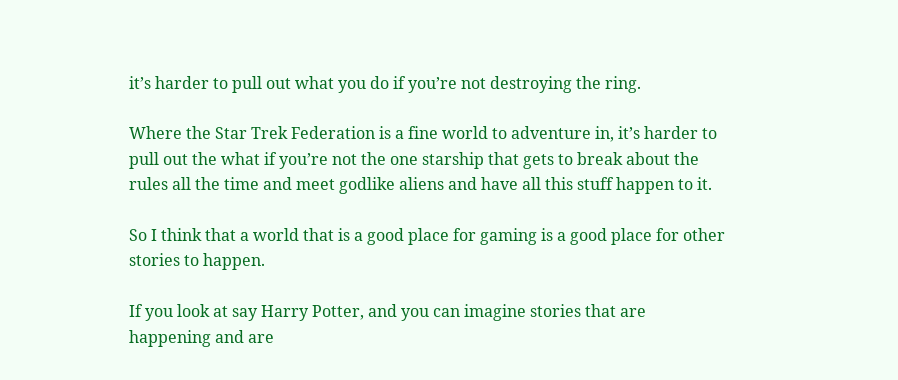it’s harder to pull out what you do if you’re not destroying the ring.

Where the Star Trek Federation is a fine world to adventure in, it’s harder to pull out the what if you’re not the one starship that gets to break about the rules all the time and meet godlike aliens and have all this stuff happen to it.

So I think that a world that is a good place for gaming is a good place for other stories to happen.

If you look at say Harry Potter, and you can imagine stories that are happening and are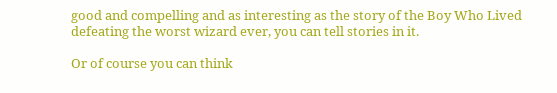good and compelling and as interesting as the story of the Boy Who Lived defeating the worst wizard ever, you can tell stories in it.

Or of course you can think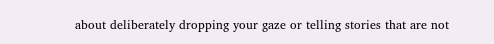about deliberately dropping your gaze or telling stories that are not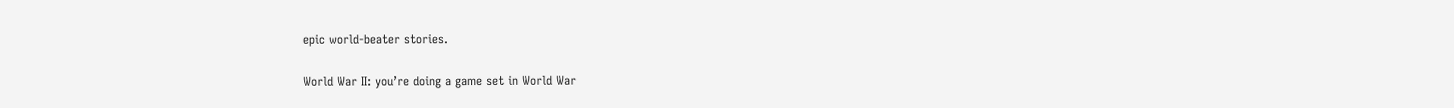epic world-beater stories.

World War II: you’re doing a game set in World War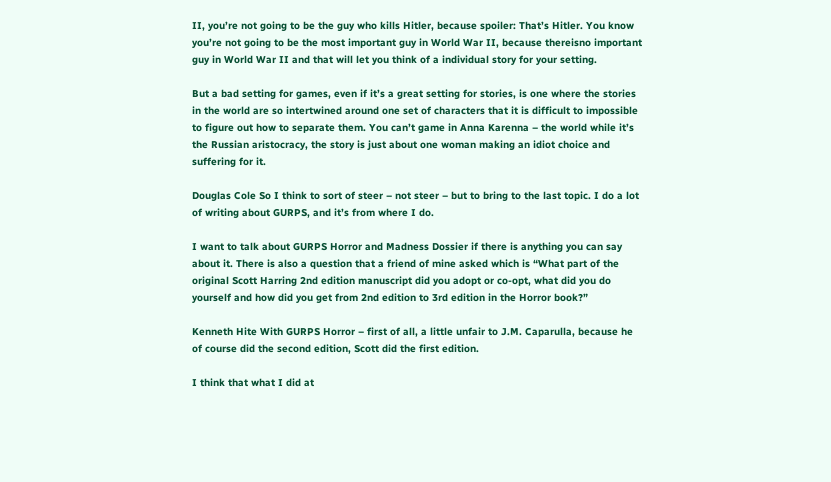II, you’re not going to be the guy who kills Hitler, because spoiler: That’s Hitler. You know you’re not going to be the most important guy in World War II, because thereisno important guy in World War II and that will let you think of a individual story for your setting.

But a bad setting for games, even if it’s a great setting for stories, is one where the stories in the world are so intertwined around one set of characters that it is difficult to impossible to figure out how to separate them. You can’t game in Anna Karenna – the world while it’s the Russian aristocracy, the story is just about one woman making an idiot choice and suffering for it.

Douglas Cole So I think to sort of steer – not steer – but to bring to the last topic. I do a lot of writing about GURPS, and it’s from where I do.

I want to talk about GURPS Horror and Madness Dossier if there is anything you can say about it. There is also a question that a friend of mine asked which is “What part of the original Scott Harring 2nd edition manuscript did you adopt or co-opt, what did you do yourself and how did you get from 2nd edition to 3rd edition in the Horror book?”

Kenneth Hite With GURPS Horror – first of all, a little unfair to J.M. Caparulla, because he of course did the second edition, Scott did the first edition.

I think that what I did at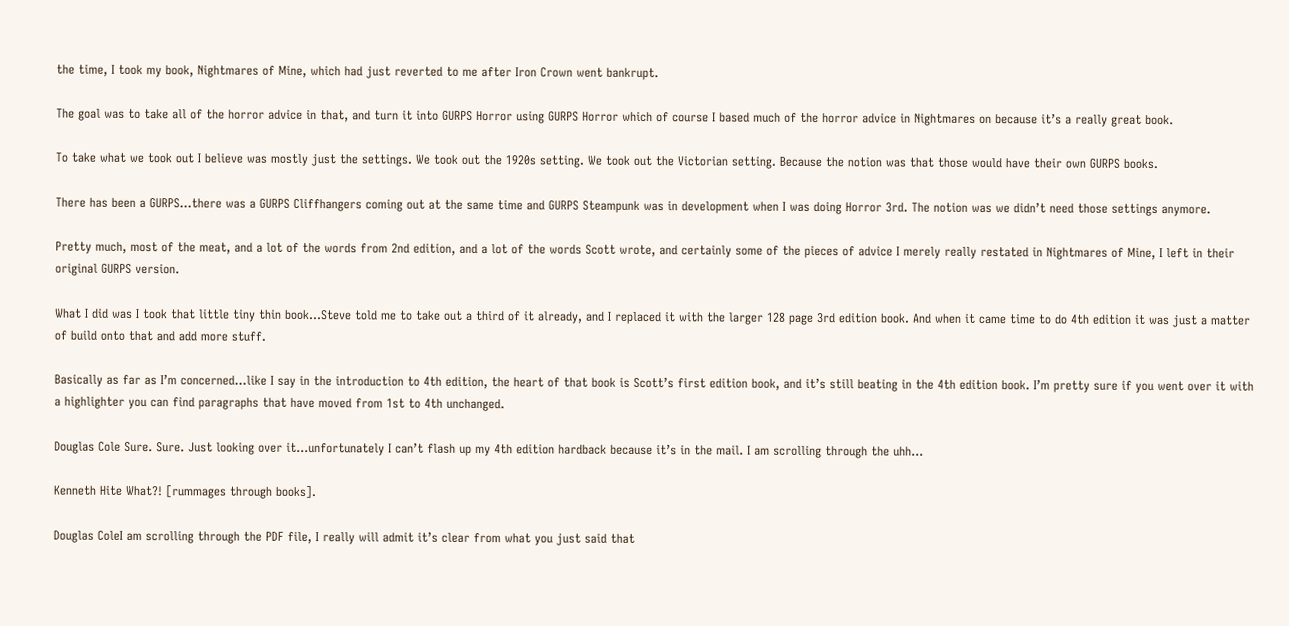the time, I took my book, Nightmares of Mine, which had just reverted to me after Iron Crown went bankrupt.

The goal was to take all of the horror advice in that, and turn it into GURPS Horror using GURPS Horror which of course I based much of the horror advice in Nightmares on because it’s a really great book.

To take what we took out I believe was mostly just the settings. We took out the 1920s setting. We took out the Victorian setting. Because the notion was that those would have their own GURPS books.

There has been a GURPS…there was a GURPS Cliffhangers coming out at the same time and GURPS Steampunk was in development when I was doing Horror 3rd. The notion was we didn’t need those settings anymore.

Pretty much, most of the meat, and a lot of the words from 2nd edition, and a lot of the words Scott wrote, and certainly some of the pieces of advice I merely really restated in Nightmares of Mine, I left in their original GURPS version.

What I did was I took that little tiny thin book…Steve told me to take out a third of it already, and I replaced it with the larger 128 page 3rd edition book. And when it came time to do 4th edition it was just a matter of build onto that and add more stuff.

Basically as far as I’m concerned…like I say in the introduction to 4th edition, the heart of that book is Scott’s first edition book, and it’s still beating in the 4th edition book. I’m pretty sure if you went over it with a highlighter you can find paragraphs that have moved from 1st to 4th unchanged.

Douglas Cole Sure. Sure. Just looking over it…unfortunately I can’t flash up my 4th edition hardback because it’s in the mail. I am scrolling through the uhh…

Kenneth Hite What?! [rummages through books].

Douglas ColeI am scrolling through the PDF file, I really will admit it’s clear from what you just said that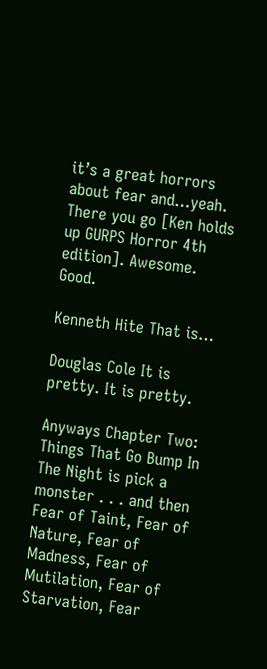it’s a great horrors about fear and…yeah. There you go [Ken holds up GURPS Horror 4th edition]. Awesome. Good.

Kenneth Hite That is…

Douglas Cole It is pretty. It is pretty.

Anyways Chapter Two: Things That Go Bump In The Night is pick a monster . . . and then Fear of Taint, Fear of Nature, Fear of Madness, Fear of Mutilation, Fear of Starvation, Fear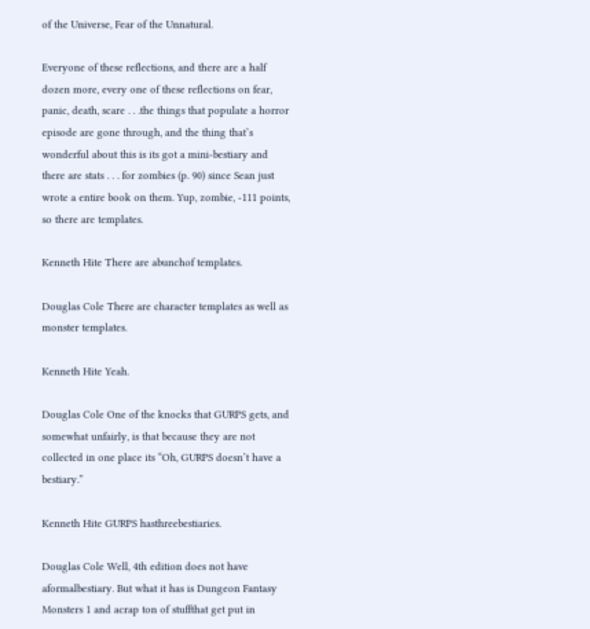of the Universe, Fear of the Unnatural.

Everyone of these reflections, and there are a half dozen more, every one of these reflections on fear, panic, death, scare . . .the things that populate a horror episode are gone through, and the thing that’s wonderful about this is its got a mini-bestiary and there are stats . . . for zombies (p. 90) since Sean just wrote a entire book on them. Yup, zombie, -111 points, so there are templates.

Kenneth Hite There are abunchof templates.

Douglas Cole There are character templates as well as monster templates.

Kenneth Hite Yeah.

Douglas Cole One of the knocks that GURPS gets, and somewhat unfairly, is that because they are not collected in one place its “Oh, GURPS doesn’t have a bestiary.”

Kenneth Hite GURPS hasthreebestiaries.

Douglas Cole Well, 4th edition does not have aformalbestiary. But what it has is Dungeon Fantasy Monsters 1 and acrap ton of stuffthat get put in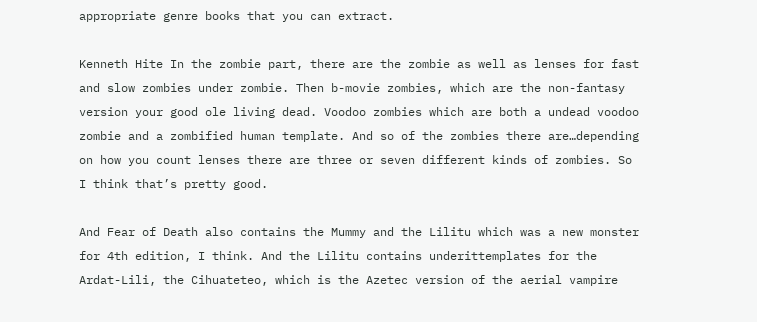appropriate genre books that you can extract.

Kenneth Hite In the zombie part, there are the zombie as well as lenses for fast and slow zombies under zombie. Then b-movie zombies, which are the non-fantasy version your good ole living dead. Voodoo zombies which are both a undead voodoo zombie and a zombified human template. And so of the zombies there are…depending on how you count lenses there are three or seven different kinds of zombies. So I think that’s pretty good.

And Fear of Death also contains the Mummy and the Lilitu which was a new monster for 4th edition, I think. And the Lilitu contains underittemplates for the Ardat-Lili, the Cihuateteo, which is the Azetec version of the aerial vampire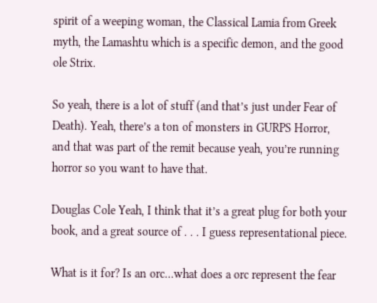spirit of a weeping woman, the Classical Lamia from Greek myth, the Lamashtu which is a specific demon, and the good ole Strix.

So yeah, there is a lot of stuff (and that’s just under Fear of Death). Yeah, there’s a ton of monsters in GURPS Horror, and that was part of the remit because yeah, you’re running horror so you want to have that.

Douglas Cole Yeah, I think that it’s a great plug for both your book, and a great source of . . . I guess representational piece.

What is it for? Is an orc…what does a orc represent the fear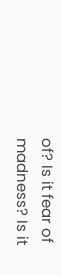of? Is it fear of madness? Is it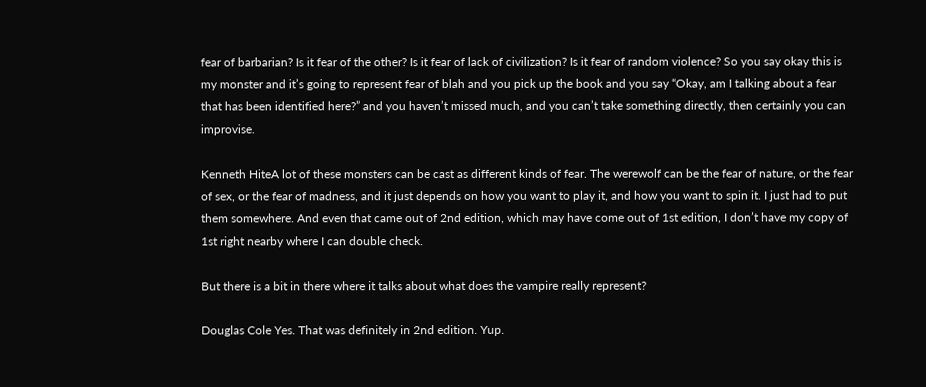fear of barbarian? Is it fear of the other? Is it fear of lack of civilization? Is it fear of random violence? So you say okay this is my monster and it’s going to represent fear of blah and you pick up the book and you say “Okay, am I talking about a fear that has been identified here?” and you haven’t missed much, and you can’t take something directly, then certainly you can improvise.

Kenneth HiteA lot of these monsters can be cast as different kinds of fear. The werewolf can be the fear of nature, or the fear of sex, or the fear of madness, and it just depends on how you want to play it, and how you want to spin it. I just had to put them somewhere. And even that came out of 2nd edition, which may have come out of 1st edition, I don’t have my copy of 1st right nearby where I can double check.

But there is a bit in there where it talks about what does the vampire really represent?

Douglas Cole Yes. That was definitely in 2nd edition. Yup.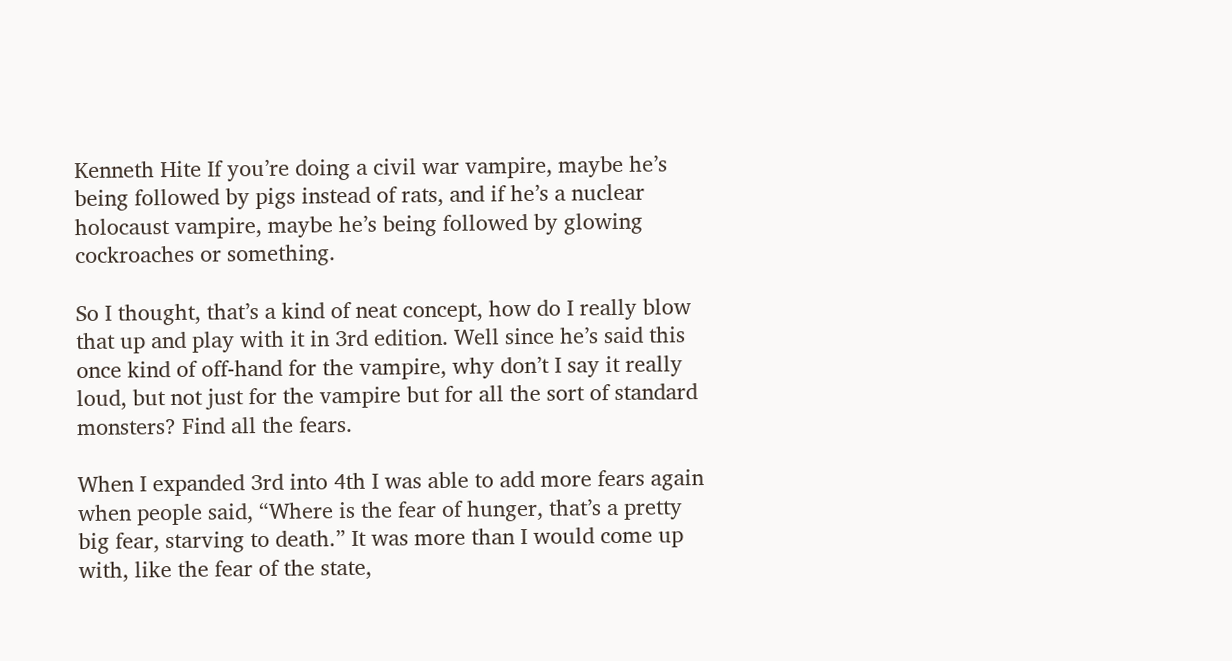Kenneth Hite If you’re doing a civil war vampire, maybe he’s being followed by pigs instead of rats, and if he’s a nuclear holocaust vampire, maybe he’s being followed by glowing cockroaches or something.

So I thought, that’s a kind of neat concept, how do I really blow that up and play with it in 3rd edition. Well since he’s said this once kind of off-hand for the vampire, why don’t I say it really loud, but not just for the vampire but for all the sort of standard monsters? Find all the fears.

When I expanded 3rd into 4th I was able to add more fears again when people said, “Where is the fear of hunger, that’s a pretty big fear, starving to death.” It was more than I would come up with, like the fear of the state,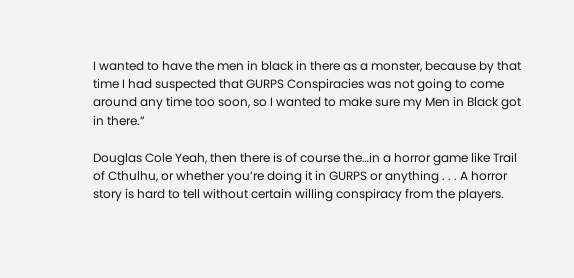I wanted to have the men in black in there as a monster, because by that time I had suspected that GURPS Conspiracies was not going to come around any time too soon, so I wanted to make sure my Men in Black got in there.”

Douglas Cole Yeah, then there is of course the…in a horror game like Trail of Cthulhu, or whether you’re doing it in GURPS or anything . . . A horror story is hard to tell without certain willing conspiracy from the players.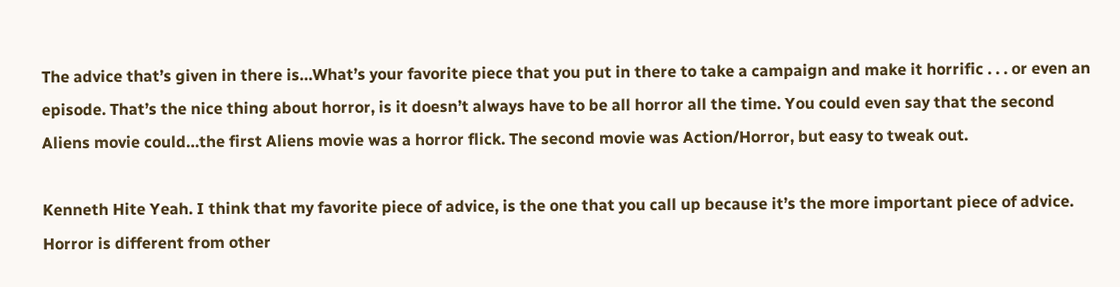The advice that’s given in there is…What’s your favorite piece that you put in there to take a campaign and make it horrific . . . or even an episode. That’s the nice thing about horror, is it doesn’t always have to be all horror all the time. You could even say that the second Aliens movie could…the first Aliens movie was a horror flick. The second movie was Action/Horror, but easy to tweak out.

Kenneth Hite Yeah. I think that my favorite piece of advice, is the one that you call up because it’s the more important piece of advice. Horror is different from other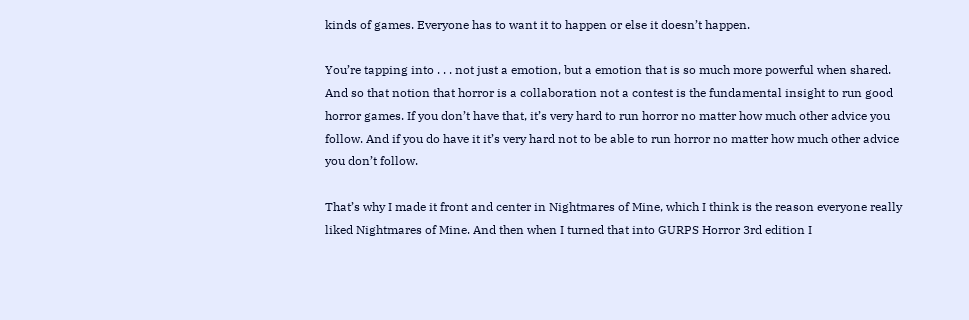kinds of games. Everyone has to want it to happen or else it doesn’t happen.

You’re tapping into . . . not just a emotion, but a emotion that is so much more powerful when shared. And so that notion that horror is a collaboration not a contest is the fundamental insight to run good horror games. If you don’t have that, it’s very hard to run horror no matter how much other advice you follow. And if you do have it it’s very hard not to be able to run horror no matter how much other advice you don’t follow.

That’s why I made it front and center in Nightmares of Mine, which I think is the reason everyone really liked Nightmares of Mine. And then when I turned that into GURPS Horror 3rd edition I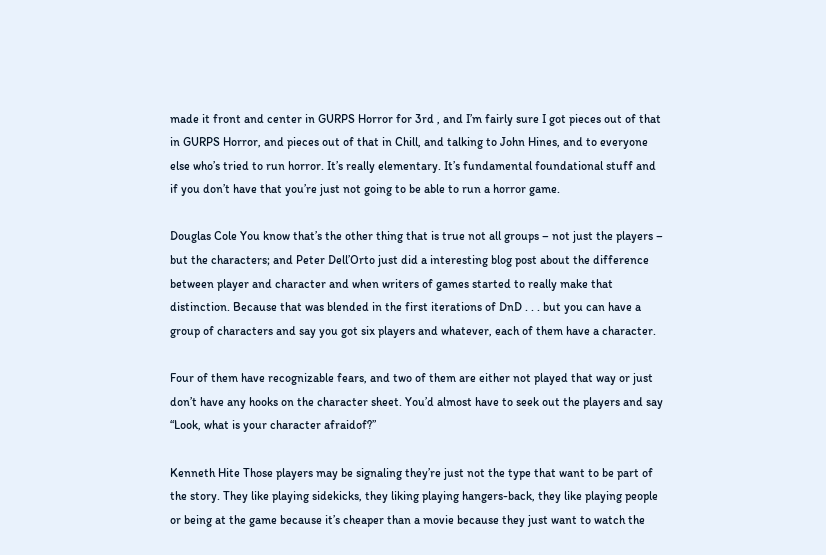made it front and center in GURPS Horror for 3rd , and I’m fairly sure I got pieces out of that in GURPS Horror, and pieces out of that in Chill, and talking to John Hines, and to everyone else who’s tried to run horror. It’s really elementary. It’s fundamental foundational stuff and if you don’t have that you’re just not going to be able to run a horror game.

Douglas Cole You know that’s the other thing that is true not all groups – not just the players – but the characters; and Peter Dell’Orto just did a interesting blog post about the difference between player and character and when writers of games started to really make that distinction. Because that was blended in the first iterations of DnD . . . but you can have a group of characters and say you got six players and whatever, each of them have a character.

Four of them have recognizable fears, and two of them are either not played that way or just don’t have any hooks on the character sheet. You’d almost have to seek out the players and say “Look, what is your character afraidof?”

Kenneth Hite Those players may be signaling they’re just not the type that want to be part of the story. They like playing sidekicks, they liking playing hangers-back, they like playing people or being at the game because it’s cheaper than a movie because they just want to watch the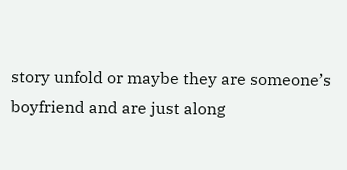story unfold or maybe they are someone’s boyfriend and are just along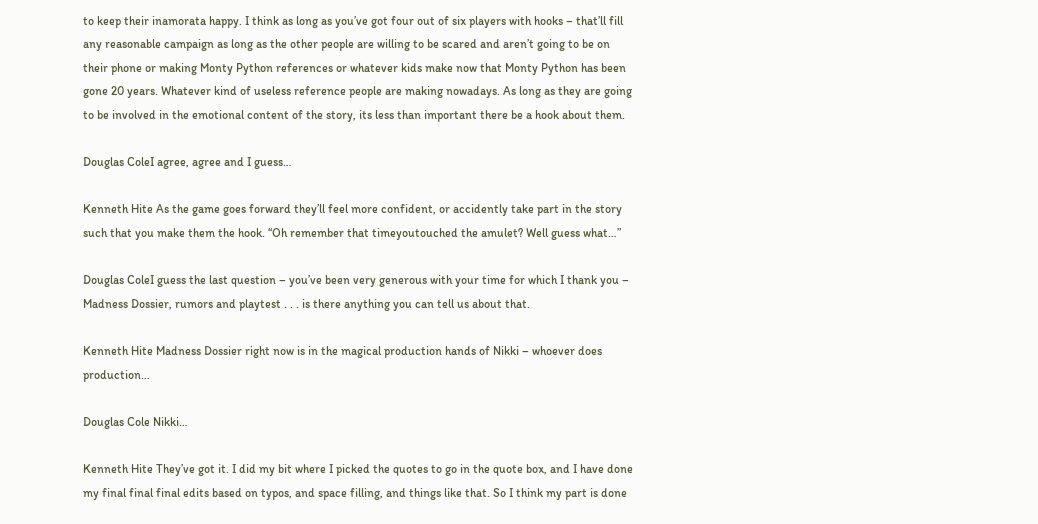to keep their inamorata happy. I think as long as you’ve got four out of six players with hooks – that’ll fill any reasonable campaign as long as the other people are willing to be scared and aren’t going to be on their phone or making Monty Python references or whatever kids make now that Monty Python has been gone 20 years. Whatever kind of useless reference people are making nowadays. As long as they are going to be involved in the emotional content of the story, its less than important there be a hook about them.

Douglas ColeI agree, agree and I guess…

Kenneth Hite As the game goes forward they’ll feel more confident, or accidently take part in the story such that you make them the hook. “Oh remember that timeyoutouched the amulet? Well guess what…”

Douglas ColeI guess the last question – you’ve been very generous with your time for which I thank you – Madness Dossier, rumors and playtest . . . is there anything you can tell us about that.

Kenneth Hite Madness Dossier right now is in the magical production hands of Nikki – whoever does production…

Douglas Cole Nikki…

Kenneth Hite They’ve got it. I did my bit where I picked the quotes to go in the quote box, and I have done my final final final edits based on typos, and space filling, and things like that. So I think my part is done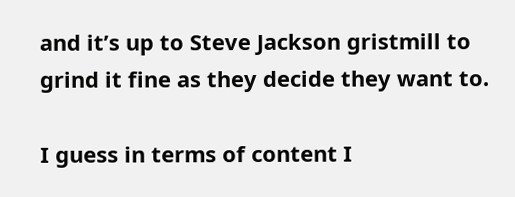and it’s up to Steve Jackson gristmill to grind it fine as they decide they want to.

I guess in terms of content I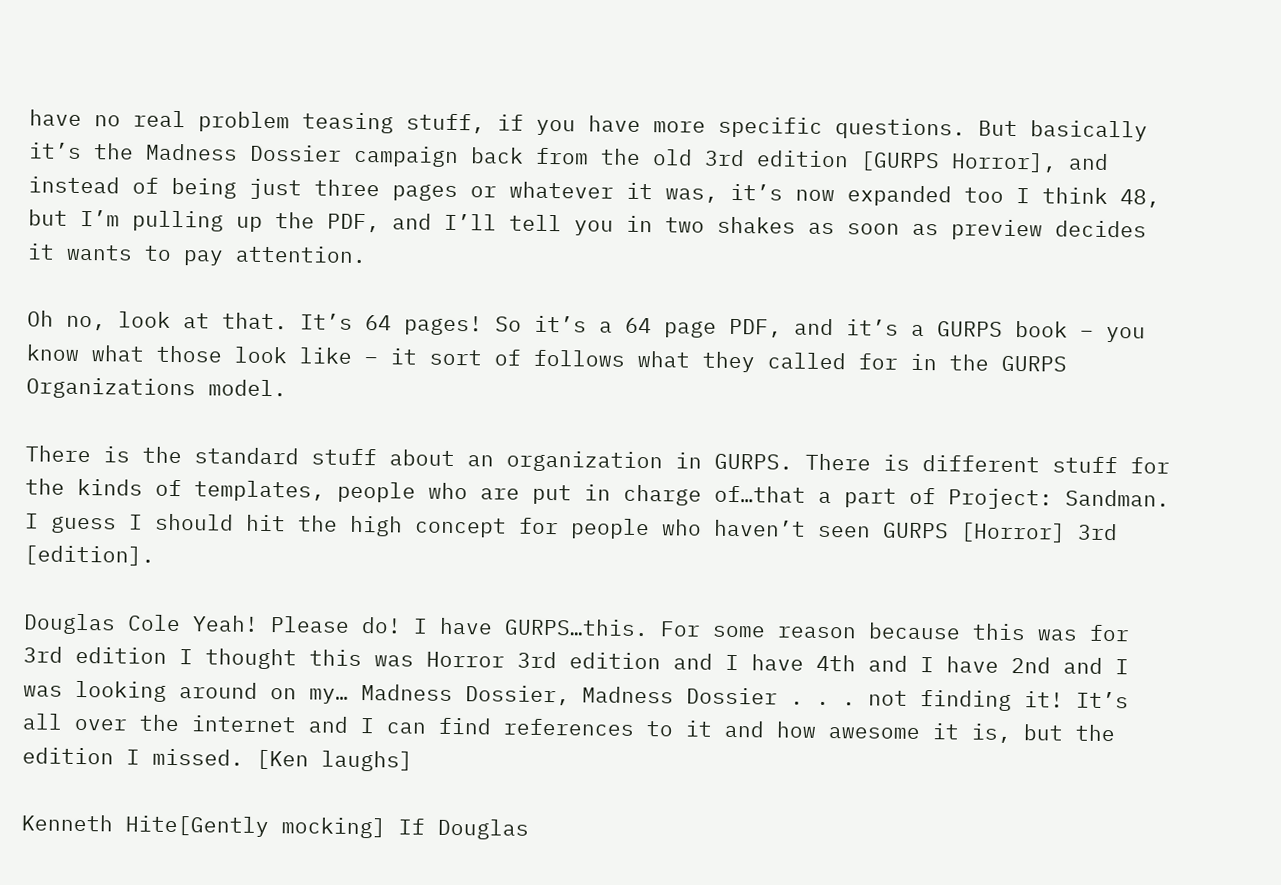have no real problem teasing stuff, if you have more specific questions. But basically it’s the Madness Dossier campaign back from the old 3rd edition [GURPS Horror], and instead of being just three pages or whatever it was, it’s now expanded too I think 48, but I’m pulling up the PDF, and I’ll tell you in two shakes as soon as preview decides it wants to pay attention.

Oh no, look at that. It’s 64 pages! So it’s a 64 page PDF, and it’s a GURPS book – you know what those look like – it sort of follows what they called for in the GURPS Organizations model.

There is the standard stuff about an organization in GURPS. There is different stuff for the kinds of templates, people who are put in charge of…that a part of Project: Sandman. I guess I should hit the high concept for people who haven’t seen GURPS [Horror] 3rd [edition].

Douglas Cole Yeah! Please do! I have GURPS…this. For some reason because this was for 3rd edition I thought this was Horror 3rd edition and I have 4th and I have 2nd and I was looking around on my… Madness Dossier, Madness Dossier . . . not finding it! It’s all over the internet and I can find references to it and how awesome it is, but the edition I missed. [Ken laughs]

Kenneth Hite[Gently mocking] If Douglas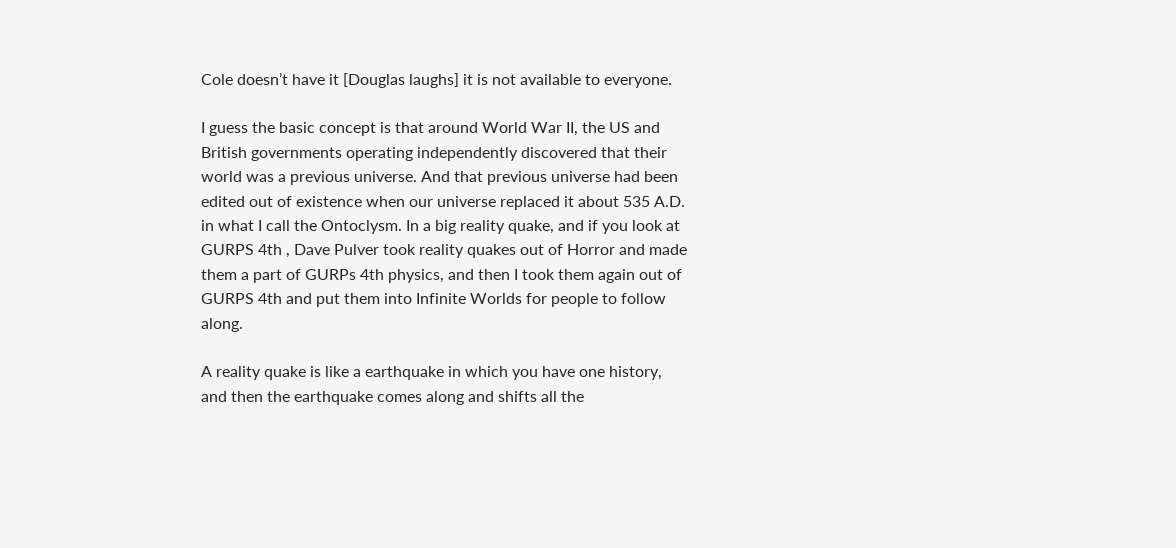Cole doesn’t have it [Douglas laughs] it is not available to everyone.

I guess the basic concept is that around World War II, the US and British governments operating independently discovered that their world was a previous universe. And that previous universe had been edited out of existence when our universe replaced it about 535 A.D. in what I call the Ontoclysm. In a big reality quake, and if you look at GURPS 4th , Dave Pulver took reality quakes out of Horror and made them a part of GURPs 4th physics, and then I took them again out of GURPS 4th and put them into Infinite Worlds for people to follow along.

A reality quake is like a earthquake in which you have one history, and then the earthquake comes along and shifts all the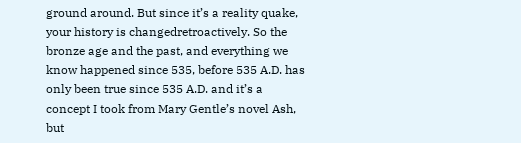ground around. But since it’s a reality quake, your history is changedretroactively. So the bronze age and the past, and everything we know happened since 535, before 535 A.D. has only been true since 535 A.D. and it’s a concept I took from Mary Gentle’s novel Ash, but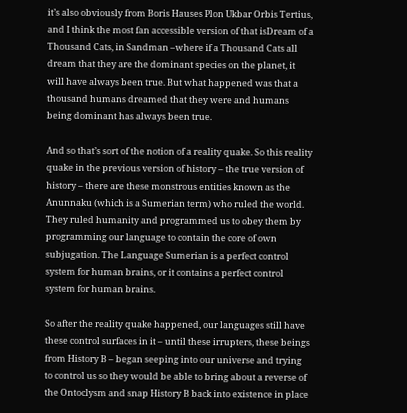it’s also obviously from Boris Hauses Plon Ukbar Orbis Tertius, and I think the most fan accessible version of that isDream of a Thousand Cats, in Sandman –where if a Thousand Cats all dream that they are the dominant species on the planet, it will have always been true. But what happened was that a thousand humans dreamed that they were and humans being dominant has always been true.

And so that’s sort of the notion of a reality quake. So this reality quake in the previous version of history – the true version of history – there are these monstrous entities known as the Anunnaku (which is a Sumerian term) who ruled the world. They ruled humanity and programmed us to obey them by programming our language to contain the core of own subjugation. The Language Sumerian is a perfect control system for human brains, or it contains a perfect control system for human brains.

So after the reality quake happened, our languages still have these control surfaces in it – until these irrupters, these beings from History B – began seeping into our universe and trying to control us so they would be able to bring about a reverse of the Ontoclysm and snap History B back into existence in place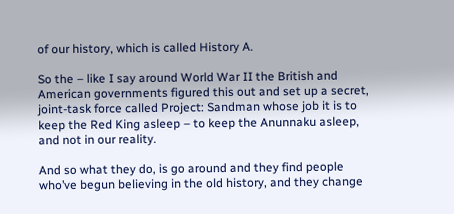of our history, which is called History A.

So the – like I say around World War II the British and American governments figured this out and set up a secret, joint-task force called Project: Sandman whose job it is to keep the Red King asleep – to keep the Anunnaku asleep, and not in our reality.

And so what they do, is go around and they find people who’ve begun believing in the old history, and they change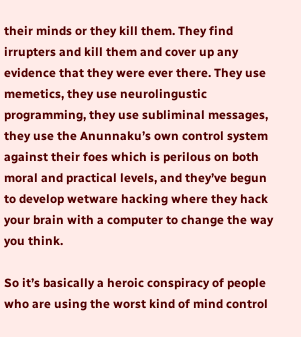their minds or they kill them. They find irrupters and kill them and cover up any evidence that they were ever there. They use memetics, they use neurolingustic programming, they use subliminal messages, they use the Anunnaku’s own control system against their foes which is perilous on both moral and practical levels, and they’ve begun to develop wetware hacking where they hack your brain with a computer to change the way you think.

So it’s basically a heroic conspiracy of people who are using the worst kind of mind control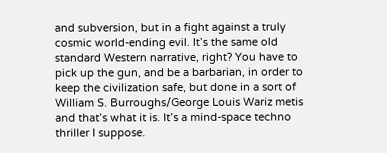and subversion, but in a fight against a truly cosmic world-ending evil. It’s the same old standard Western narrative, right? You have to pick up the gun, and be a barbarian, in order to keep the civilization safe, but done in a sort of William S. Burroughs/George Louis Wariz metis and that’s what it is. It’s a mind-space techno thriller I suppose.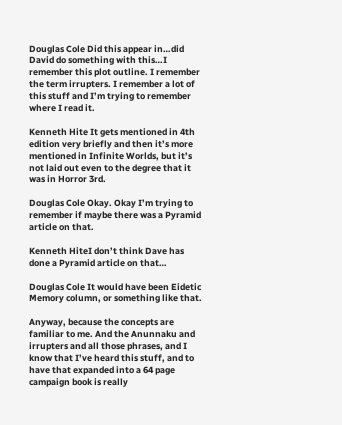Douglas Cole Did this appear in…did David do something with this…I remember this plot outline. I remember the term irrupters. I remember a lot of this stuff and I’m trying to remember where I read it.

Kenneth Hite It gets mentioned in 4th edition very briefly and then it’s more mentioned in Infinite Worlds, but it’s not laid out even to the degree that it was in Horror 3rd.

Douglas Cole Okay. Okay I’m trying to remember if maybe there was a Pyramid article on that.

Kenneth HiteI don’t think Dave has done a Pyramid article on that…

Douglas Cole It would have been Eidetic Memory column, or something like that.

Anyway, because the concepts are familiar to me. And the Anunnaku and irrupters and all those phrases, and I know that I’ve heard this stuff, and to have that expanded into a 64 page campaign book is really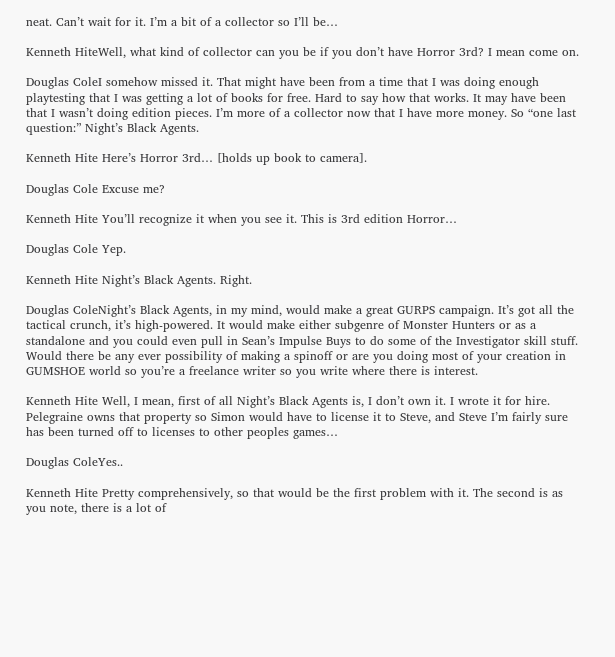neat. Can’t wait for it. I’m a bit of a collector so I’ll be…

Kenneth HiteWell, what kind of collector can you be if you don’t have Horror 3rd? I mean come on.

Douglas ColeI somehow missed it. That might have been from a time that I was doing enough playtesting that I was getting a lot of books for free. Hard to say how that works. It may have been that I wasn’t doing edition pieces. I’m more of a collector now that I have more money. So “one last question:” Night’s Black Agents.

Kenneth Hite Here’s Horror 3rd… [holds up book to camera].

Douglas Cole Excuse me?

Kenneth Hite You’ll recognize it when you see it. This is 3rd edition Horror…

Douglas Cole Yep.

Kenneth Hite Night’s Black Agents. Right.

Douglas ColeNight’s Black Agents, in my mind, would make a great GURPS campaign. It’s got all the tactical crunch, it’s high-powered. It would make either subgenre of Monster Hunters or as a standalone and you could even pull in Sean’s Impulse Buys to do some of the Investigator skill stuff. Would there be any ever possibility of making a spinoff or are you doing most of your creation in GUMSHOE world so you’re a freelance writer so you write where there is interest.

Kenneth Hite Well, I mean, first of all Night’s Black Agents is, I don’t own it. I wrote it for hire. Pelegraine owns that property so Simon would have to license it to Steve, and Steve I’m fairly sure has been turned off to licenses to other peoples games…

Douglas ColeYes..

Kenneth Hite Pretty comprehensively, so that would be the first problem with it. The second is as you note, there is a lot of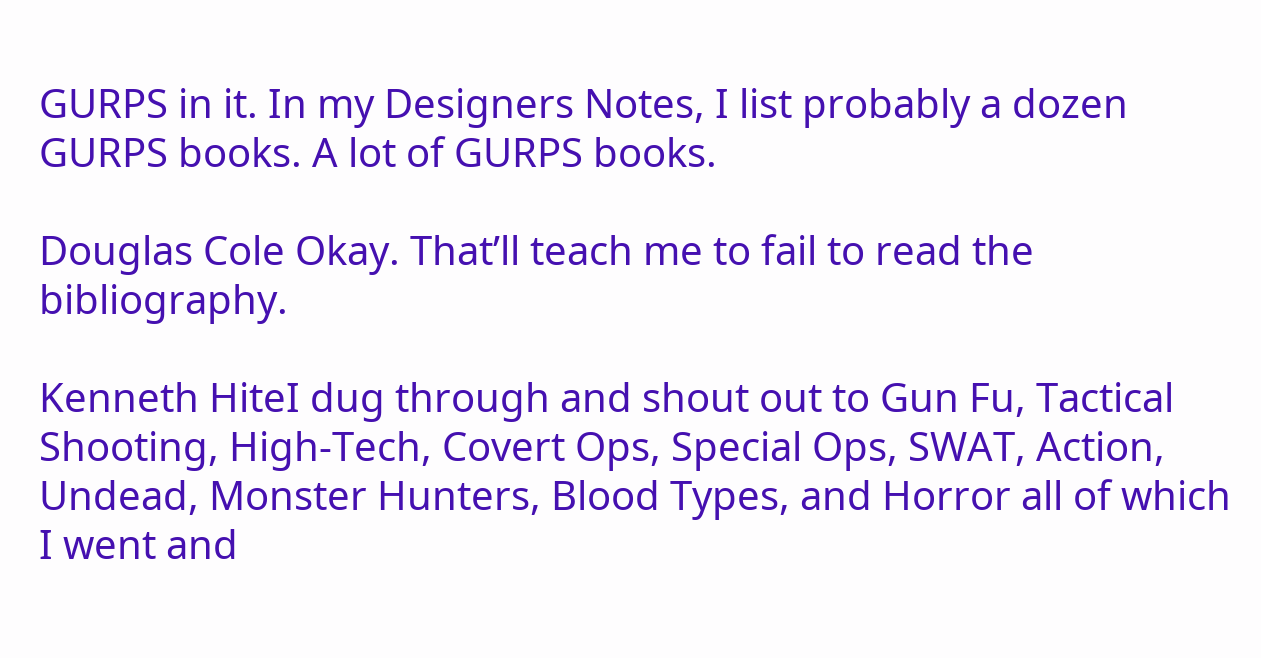GURPS in it. In my Designers Notes, I list probably a dozen GURPS books. A lot of GURPS books.

Douglas Cole Okay. That’ll teach me to fail to read the bibliography.

Kenneth HiteI dug through and shout out to Gun Fu, Tactical Shooting, High-Tech, Covert Ops, Special Ops, SWAT, Action, Undead, Monster Hunters, Blood Types, and Horror all of which I went and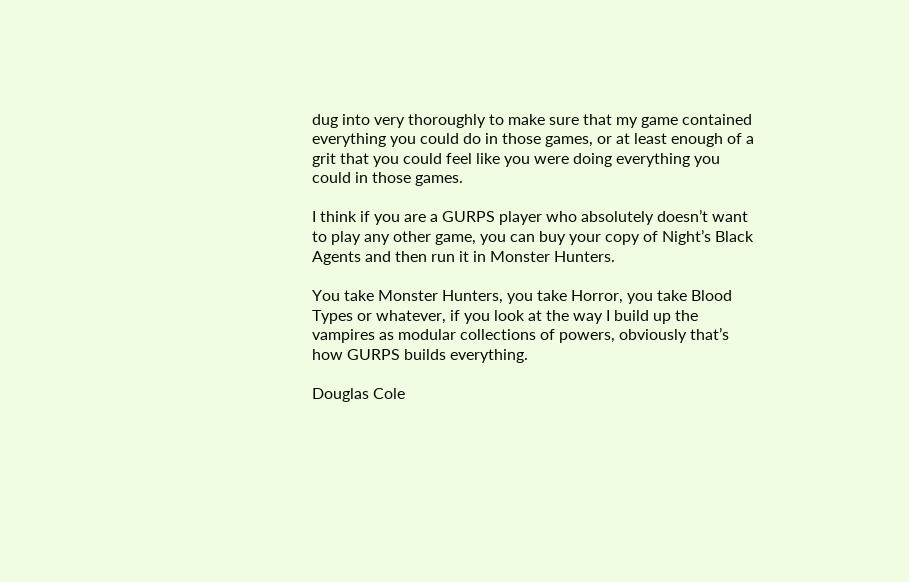dug into very thoroughly to make sure that my game contained everything you could do in those games, or at least enough of a grit that you could feel like you were doing everything you could in those games.

I think if you are a GURPS player who absolutely doesn’t want to play any other game, you can buy your copy of Night’s Black Agents and then run it in Monster Hunters.

You take Monster Hunters, you take Horror, you take Blood Types or whatever, if you look at the way I build up the vampires as modular collections of powers, obviously that’s how GURPS builds everything.

Douglas Cole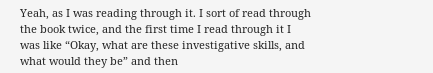Yeah, as I was reading through it. I sort of read through the book twice, and the first time I read through it I was like “Okay, what are these investigative skills, and what would they be” and then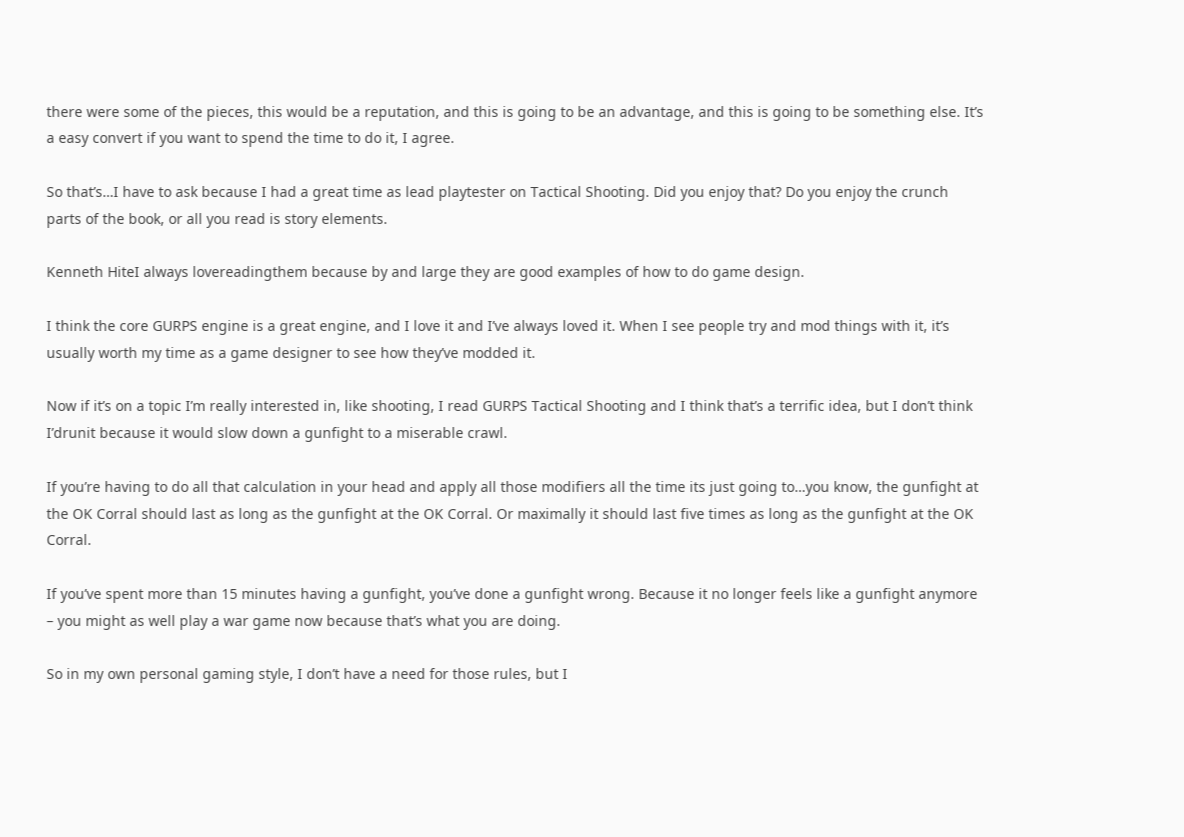there were some of the pieces, this would be a reputation, and this is going to be an advantage, and this is going to be something else. It’s a easy convert if you want to spend the time to do it, I agree.

So that’s…I have to ask because I had a great time as lead playtester on Tactical Shooting. Did you enjoy that? Do you enjoy the crunch parts of the book, or all you read is story elements.

Kenneth HiteI always lovereadingthem because by and large they are good examples of how to do game design.

I think the core GURPS engine is a great engine, and I love it and I’ve always loved it. When I see people try and mod things with it, it’s usually worth my time as a game designer to see how they’ve modded it.

Now if it’s on a topic I’m really interested in, like shooting, I read GURPS Tactical Shooting and I think that’s a terrific idea, but I don’t think I’drunit because it would slow down a gunfight to a miserable crawl.

If you’re having to do all that calculation in your head and apply all those modifiers all the time its just going to…you know, the gunfight at the OK Corral should last as long as the gunfight at the OK Corral. Or maximally it should last five times as long as the gunfight at the OK Corral.

If you’ve spent more than 15 minutes having a gunfight, you’ve done a gunfight wrong. Because it no longer feels like a gunfight anymore – you might as well play a war game now because that’s what you are doing.

So in my own personal gaming style, I don’t have a need for those rules, but I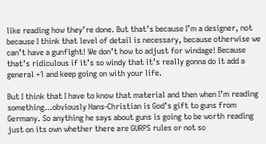like reading how they’re done. But that’s because I’m a designer, not because I think that level of detail is necessary, because otherwise we can’t have a gunfight! We don’t how to adjust for windage! Because that’s ridiculous if it’s so windy that it’s really gonna do it add a general +1 and keep going on with your life.

But I think that I have to know that material and then when I’m reading something…obviously Hans-Christian is God’s gift to guns from Germany. So anything he says about guns is going to be worth reading just on its own whether there are GURPS rules or not so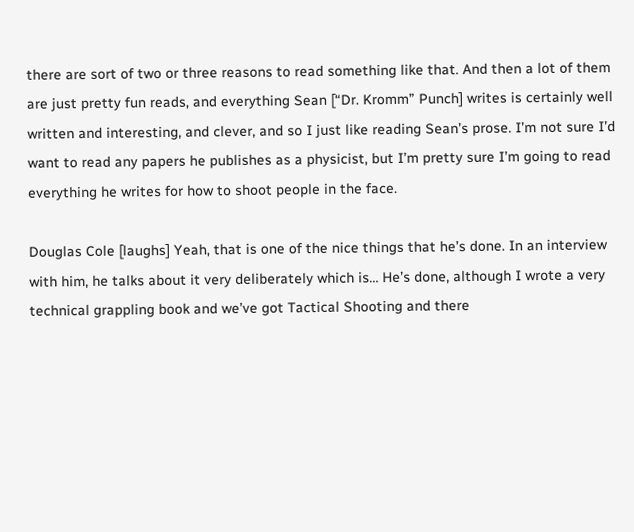there are sort of two or three reasons to read something like that. And then a lot of them are just pretty fun reads, and everything Sean [“Dr. Kromm” Punch] writes is certainly well written and interesting, and clever, and so I just like reading Sean’s prose. I’m not sure I’d want to read any papers he publishes as a physicist, but I’m pretty sure I’m going to read everything he writes for how to shoot people in the face.

Douglas Cole [laughs] Yeah, that is one of the nice things that he’s done. In an interview with him, he talks about it very deliberately which is… He’s done, although I wrote a very technical grappling book and we’ve got Tactical Shooting and there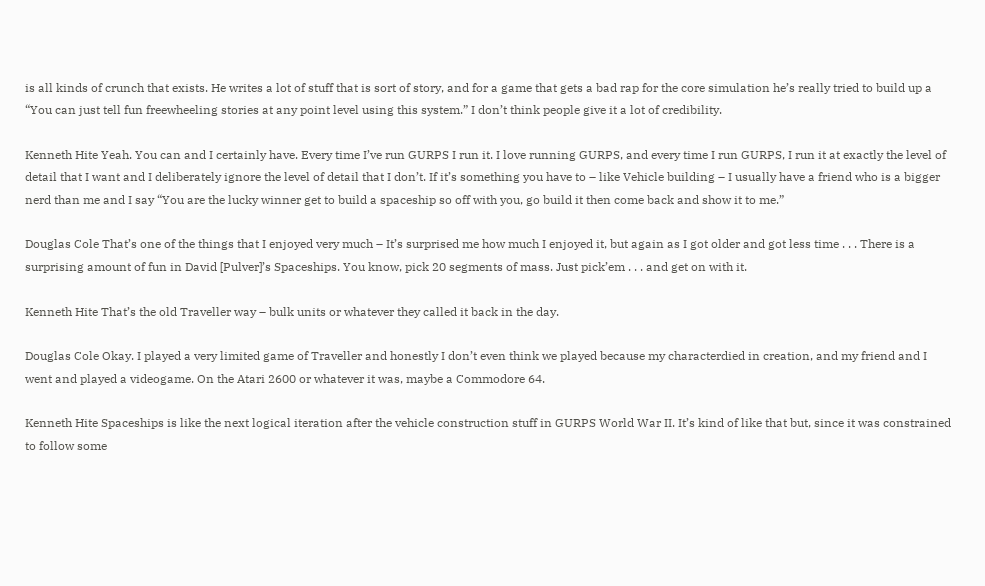is all kinds of crunch that exists. He writes a lot of stuff that is sort of story, and for a game that gets a bad rap for the core simulation he’s really tried to build up a “You can just tell fun freewheeling stories at any point level using this system.” I don’t think people give it a lot of credibility.

Kenneth Hite Yeah. You can and I certainly have. Every time I’ve run GURPS I run it. I love running GURPS, and every time I run GURPS, I run it at exactly the level of detail that I want and I deliberately ignore the level of detail that I don’t. If it’s something you have to – like Vehicle building – I usually have a friend who is a bigger nerd than me and I say “You are the lucky winner get to build a spaceship so off with you, go build it then come back and show it to me.”

Douglas Cole That’s one of the things that I enjoyed very much – It’s surprised me how much I enjoyed it, but again as I got older and got less time . . . There is a surprising amount of fun in David [Pulver]’s Spaceships. You know, pick 20 segments of mass. Just pick’em . . . and get on with it.

Kenneth Hite That’s the old Traveller way – bulk units or whatever they called it back in the day.

Douglas Cole Okay. I played a very limited game of Traveller and honestly I don’t even think we played because my characterdied in creation, and my friend and I went and played a videogame. On the Atari 2600 or whatever it was, maybe a Commodore 64.

Kenneth Hite Spaceships is like the next logical iteration after the vehicle construction stuff in GURPS World War II. It’s kind of like that but, since it was constrained to follow some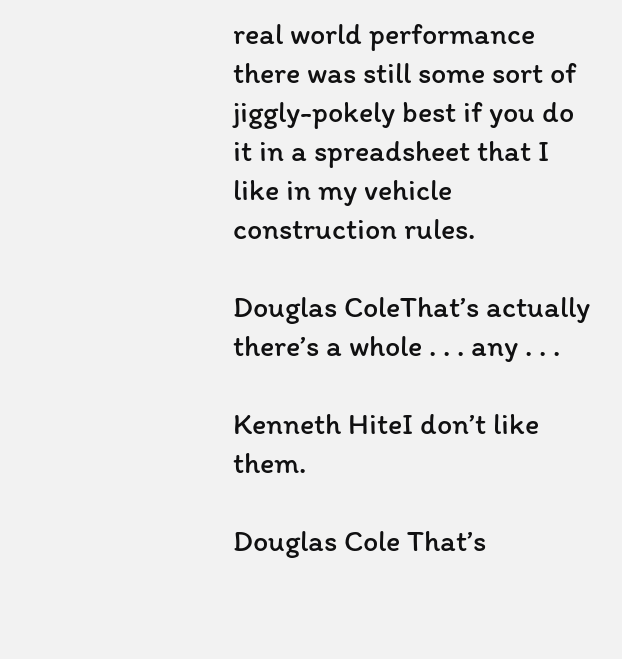real world performance there was still some sort of jiggly-pokely best if you do it in a spreadsheet that I like in my vehicle construction rules.

Douglas ColeThat’s actually there’s a whole . . . any . . .

Kenneth HiteI don’t like them.

Douglas Cole That’s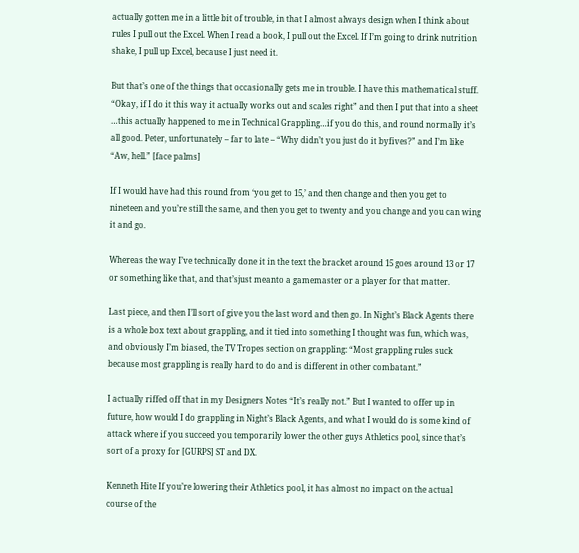actually gotten me in a little bit of trouble, in that I almost always design when I think about rules I pull out the Excel. When I read a book, I pull out the Excel. If I’m going to drink nutrition shake, I pull up Excel, because I just need it.

But that’s one of the things that occasionally gets me in trouble. I have this mathematical stuff. “Okay, if I do it this way it actually works out and scales right” and then I put that into a sheet …this actually happened to me in Technical Grappling…if you do this, and round normally it’s all good. Peter, unfortunately – far to late – “Why didn’t you just do it byfives?” and I’m like “Aw, hell.” [face palms]

If I would have had this round from ‘you get to 15,’ and then change and then you get to nineteen and you’re still the same, and then you get to twenty and you change and you can wing it and go.

Whereas the way I’ve technically done it in the text the bracket around 15 goes around 13 or 17 or something like that, and that’sjust meanto a gamemaster or a player for that matter.

Last piece, and then I’ll sort of give you the last word and then go. In Night’s Black Agents there is a whole box text about grappling, and it tied into something I thought was fun, which was, and obviously I’m biased, the TV Tropes section on grappling: “Most grappling rules suck because most grappling is really hard to do and is different in other combatant.”

I actually riffed off that in my Designers Notes “It’s really not.” But I wanted to offer up in future, how would I do grappling in Night’s Black Agents, and what I would do is some kind of attack where if you succeed you temporarily lower the other guys Athletics pool, since that’s sort of a proxy for [GURPS] ST and DX.

Kenneth Hite If you’re lowering their Athletics pool, it has almost no impact on the actual course of the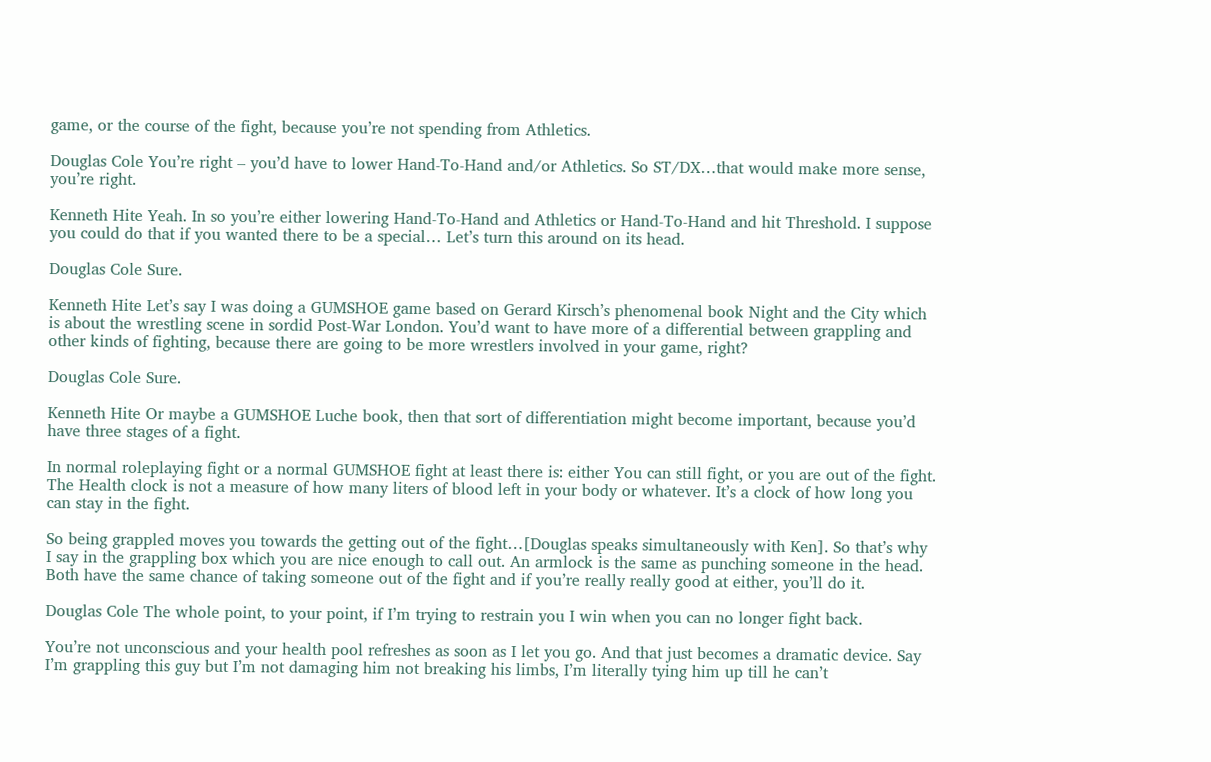game, or the course of the fight, because you’re not spending from Athletics.

Douglas Cole You’re right – you’d have to lower Hand-To-Hand and/or Athletics. So ST/DX…that would make more sense, you’re right.

Kenneth Hite Yeah. In so you’re either lowering Hand-To-Hand and Athletics or Hand-To-Hand and hit Threshold. I suppose you could do that if you wanted there to be a special… Let’s turn this around on its head.

Douglas Cole Sure.

Kenneth Hite Let’s say I was doing a GUMSHOE game based on Gerard Kirsch’s phenomenal book Night and the City which is about the wrestling scene in sordid Post-War London. You’d want to have more of a differential between grappling and other kinds of fighting, because there are going to be more wrestlers involved in your game, right?

Douglas Cole Sure.

Kenneth Hite Or maybe a GUMSHOE Luche book, then that sort of differentiation might become important, because you’d have three stages of a fight.

In normal roleplaying fight or a normal GUMSHOE fight at least there is: either You can still fight, or you are out of the fight. The Health clock is not a measure of how many liters of blood left in your body or whatever. It’s a clock of how long you can stay in the fight.

So being grappled moves you towards the getting out of the fight…[Douglas speaks simultaneously with Ken]. So that’s why I say in the grappling box which you are nice enough to call out. An armlock is the same as punching someone in the head. Both have the same chance of taking someone out of the fight and if you’re really really good at either, you’ll do it.

Douglas Cole The whole point, to your point, if I’m trying to restrain you I win when you can no longer fight back.

You’re not unconscious and your health pool refreshes as soon as I let you go. And that just becomes a dramatic device. Say I’m grappling this guy but I’m not damaging him not breaking his limbs, I’m literally tying him up till he can’t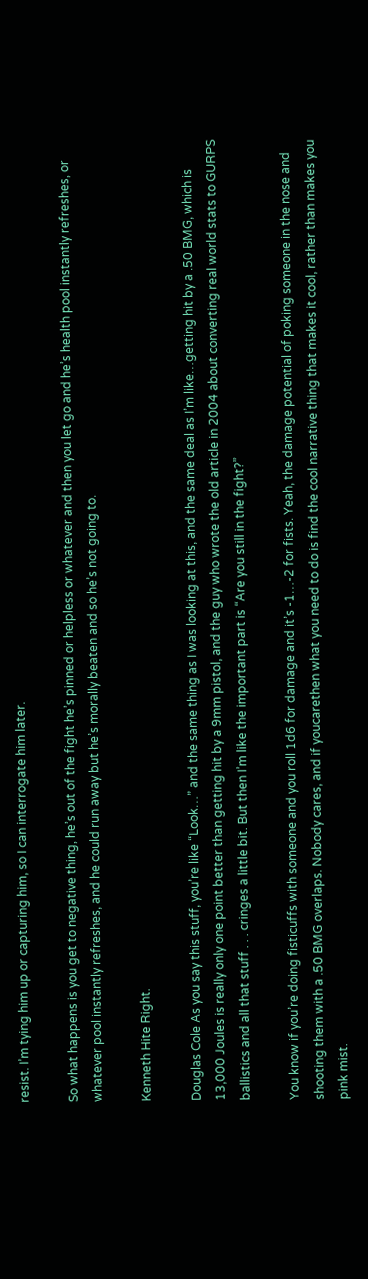resist. I’m tying him up or capturing him, so I can interrogate him later.

So what happens is you get to negative thing, he’s out of the fight he’s pinned or helpless or whatever and then you let go and he’s health pool instantly refreshes, or whatever pool instantly refreshes, and he could run away but he’s morally beaten and so he’s not going to.

Kenneth Hite Right.

Douglas Cole As you say this stuff, you’re like “Look…” and the same thing as I was looking at this, and the same deal as I’m like…getting hit by a .50 BMG, which is 13,000 Joules is really only one point better than getting hit by a 9mm pistol, and the guy who wrote the old article in 2004 about converting real world stats to GURPS ballistics and all that stuff . . . cringes a little bit. But then I’m like the important part is “Are you still in the fight?”

You know if you’re doing fisticuffs with someone and you roll 1d6 for damage and it’s -1…-2 for fists. Yeah, the damage potential of poking someone in the nose and shooting them with a .50 BMG overlaps. Nobody cares, and if youcarethen what you need to do is find the cool narrative thing that makes it cool, rather than makes you pink mist.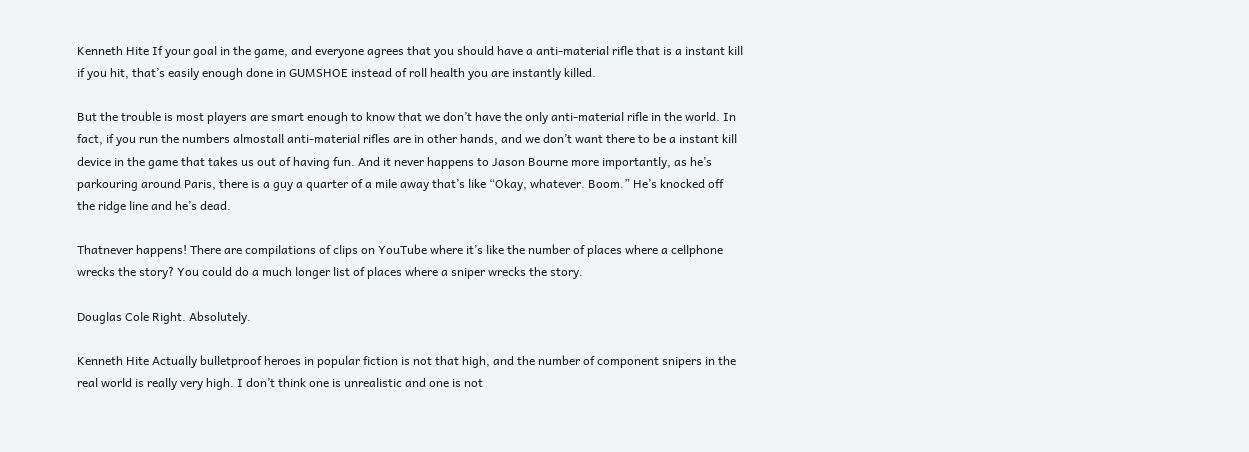Kenneth Hite If your goal in the game, and everyone agrees that you should have a anti-material rifle that is a instant kill if you hit, that’s easily enough done in GUMSHOE instead of roll health you are instantly killed.

But the trouble is most players are smart enough to know that we don’t have the only anti-material rifle in the world. In fact, if you run the numbers almostall anti-material rifles are in other hands, and we don’t want there to be a instant kill device in the game that takes us out of having fun. And it never happens to Jason Bourne more importantly, as he’s parkouring around Paris, there is a guy a quarter of a mile away that’s like “Okay, whatever. Boom.” He’s knocked off the ridge line and he’s dead.

Thatnever happens! There are compilations of clips on YouTube where it’s like the number of places where a cellphone wrecks the story? You could do a much longer list of places where a sniper wrecks the story.

Douglas Cole Right. Absolutely.

Kenneth Hite Actually bulletproof heroes in popular fiction is not that high, and the number of component snipers in the real world is really very high. I don’t think one is unrealistic and one is not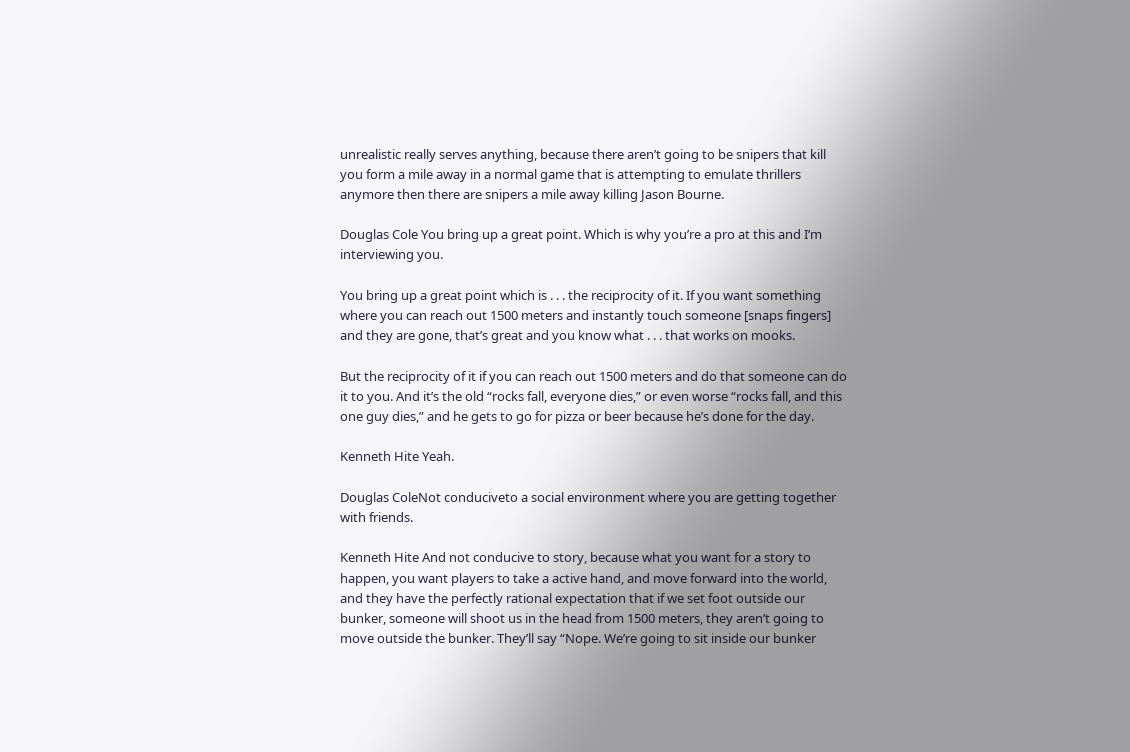unrealistic really serves anything, because there aren’t going to be snipers that kill you form a mile away in a normal game that is attempting to emulate thrillers anymore then there are snipers a mile away killing Jason Bourne.

Douglas Cole You bring up a great point. Which is why you’re a pro at this and I’m interviewing you.

You bring up a great point which is . . . the reciprocity of it. If you want something where you can reach out 1500 meters and instantly touch someone [snaps fingers] and they are gone, that’s great and you know what . . . that works on mooks.

But the reciprocity of it if you can reach out 1500 meters and do that someone can do it to you. And it’s the old “rocks fall, everyone dies,” or even worse “rocks fall, and this one guy dies,” and he gets to go for pizza or beer because he’s done for the day.

Kenneth Hite Yeah.

Douglas ColeNot conduciveto a social environment where you are getting together with friends.

Kenneth Hite And not conducive to story, because what you want for a story to happen, you want players to take a active hand, and move forward into the world, and they have the perfectly rational expectation that if we set foot outside our bunker, someone will shoot us in the head from 1500 meters, they aren’t going to move outside the bunker. They’ll say “Nope. We’re going to sit inside our bunker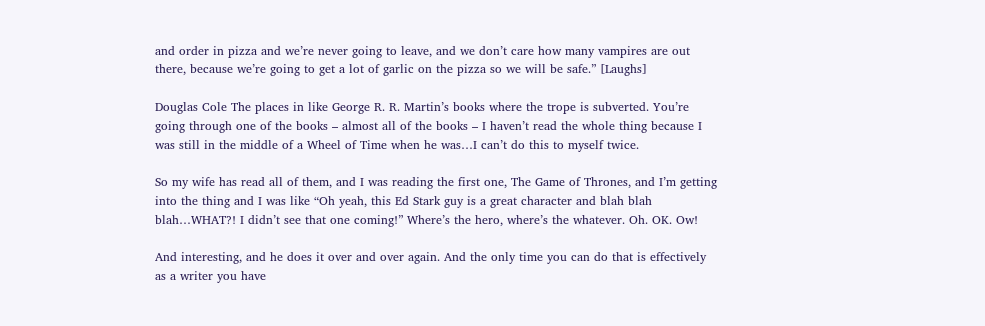and order in pizza and we’re never going to leave, and we don’t care how many vampires are out there, because we’re going to get a lot of garlic on the pizza so we will be safe.” [Laughs]

Douglas Cole The places in like George R. R. Martin’s books where the trope is subverted. You’re going through one of the books – almost all of the books – I haven’t read the whole thing because I was still in the middle of a Wheel of Time when he was…I can’t do this to myself twice.

So my wife has read all of them, and I was reading the first one, The Game of Thrones, and I’m getting into the thing and I was like “Oh yeah, this Ed Stark guy is a great character and blah blah blah…WHAT?! I didn’t see that one coming!” Where’s the hero, where’s the whatever. Oh. OK. Ow!

And interesting, and he does it over and over again. And the only time you can do that is effectively as a writer you have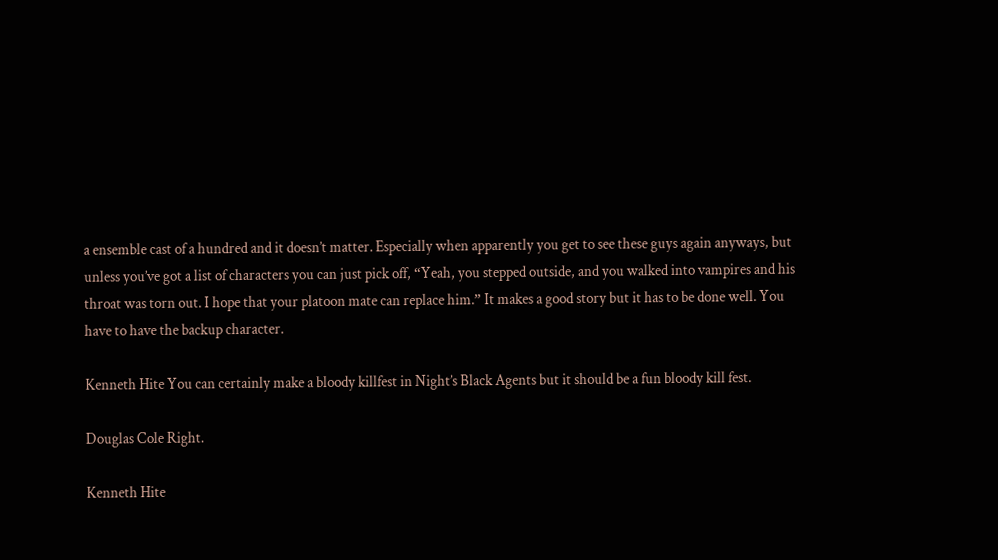a ensemble cast of a hundred and it doesn’t matter. Especially when apparently you get to see these guys again anyways, but unless you’ve got a list of characters you can just pick off, “Yeah, you stepped outside, and you walked into vampires and his throat was torn out. I hope that your platoon mate can replace him.” It makes a good story but it has to be done well. You have to have the backup character.

Kenneth Hite You can certainly make a bloody killfest in Night’s Black Agents but it should be a fun bloody kill fest.

Douglas Cole Right.

Kenneth Hite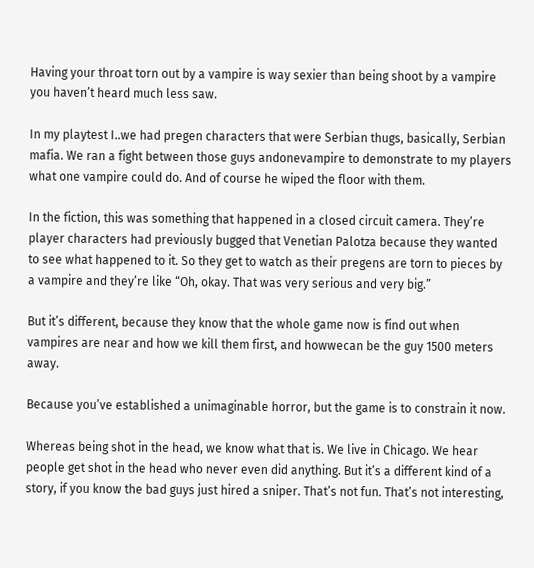Having your throat torn out by a vampire is way sexier than being shoot by a vampire you haven’t heard much less saw.

In my playtest I..we had pregen characters that were Serbian thugs, basically, Serbian mafia. We ran a fight between those guys andonevampire to demonstrate to my players what one vampire could do. And of course he wiped the floor with them.

In the fiction, this was something that happened in a closed circuit camera. They’re player characters had previously bugged that Venetian Palotza because they wanted to see what happened to it. So they get to watch as their pregens are torn to pieces by a vampire and they’re like “Oh, okay. That was very serious and very big.”

But it’s different, because they know that the whole game now is find out when vampires are near and how we kill them first, and howwecan be the guy 1500 meters away.

Because you’ve established a unimaginable horror, but the game is to constrain it now.

Whereas being shot in the head, we know what that is. We live in Chicago. We hear people get shot in the head who never even did anything. But it’s a different kind of a story, if you know the bad guys just hired a sniper. That’s not fun. That’s not interesting,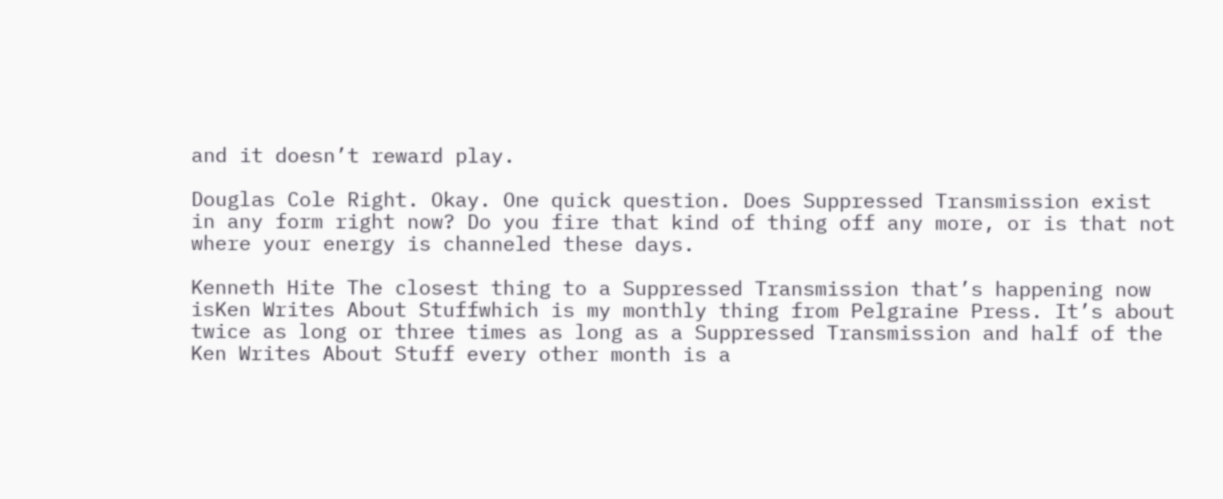and it doesn’t reward play.

Douglas Cole Right. Okay. One quick question. Does Suppressed Transmission exist in any form right now? Do you fire that kind of thing off any more, or is that not where your energy is channeled these days.

Kenneth Hite The closest thing to a Suppressed Transmission that’s happening now isKen Writes About Stuffwhich is my monthly thing from Pelgraine Press. It’s about twice as long or three times as long as a Suppressed Transmission and half of the Ken Writes About Stuff every other month is a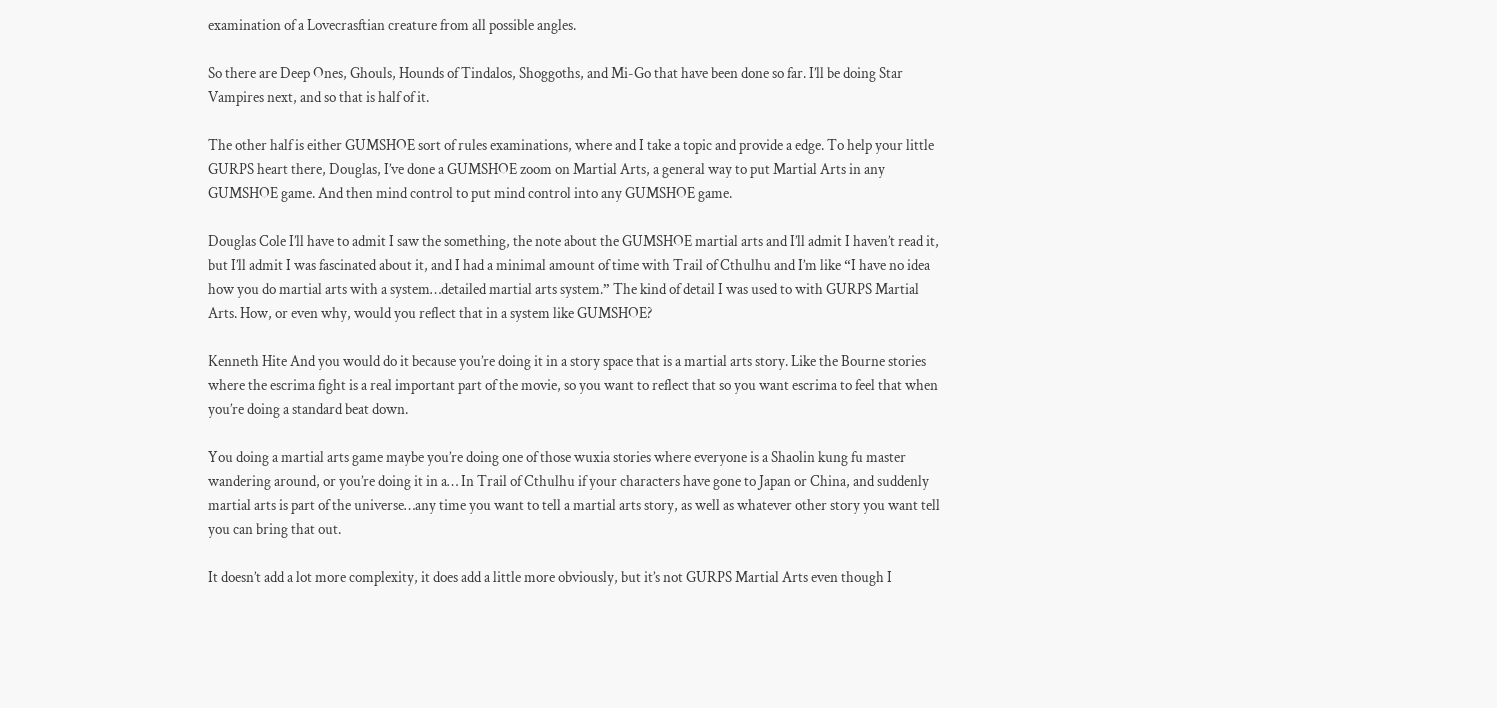examination of a Lovecrasftian creature from all possible angles.

So there are Deep Ones, Ghouls, Hounds of Tindalos, Shoggoths, and Mi-Go that have been done so far. I’ll be doing Star Vampires next, and so that is half of it.

The other half is either GUMSHOE sort of rules examinations, where and I take a topic and provide a edge. To help your little GURPS heart there, Douglas, I’ve done a GUMSHOE zoom on Martial Arts, a general way to put Martial Arts in any GUMSHOE game. And then mind control to put mind control into any GUMSHOE game.

Douglas Cole I’ll have to admit I saw the something, the note about the GUMSHOE martial arts and I’ll admit I haven’t read it, but I’ll admit I was fascinated about it, and I had a minimal amount of time with Trail of Cthulhu and I’m like “I have no idea how you do martial arts with a system…detailed martial arts system.” The kind of detail I was used to with GURPS Martial Arts. How, or even why, would you reflect that in a system like GUMSHOE?

Kenneth Hite And you would do it because you’re doing it in a story space that is a martial arts story. Like the Bourne stories where the escrima fight is a real important part of the movie, so you want to reflect that so you want escrima to feel that when you’re doing a standard beat down.

You doing a martial arts game maybe you’re doing one of those wuxia stories where everyone is a Shaolin kung fu master wandering around, or you’re doing it in a… In Trail of Cthulhu if your characters have gone to Japan or China, and suddenly martial arts is part of the universe…any time you want to tell a martial arts story, as well as whatever other story you want tell you can bring that out.

It doesn’t add a lot more complexity, it does add a little more obviously, but it’s not GURPS Martial Arts even though I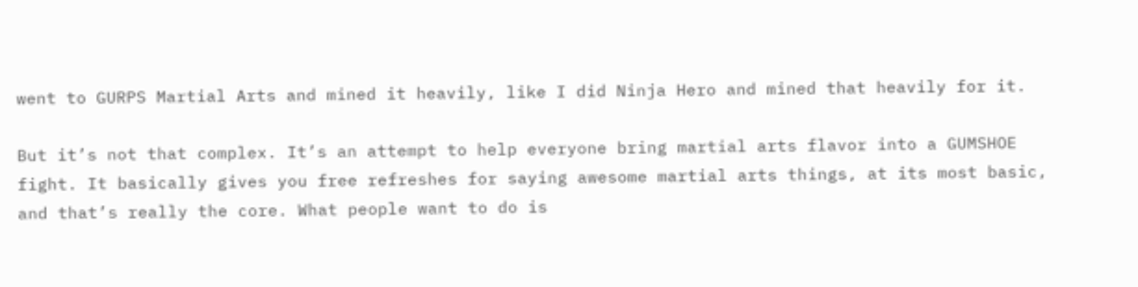went to GURPS Martial Arts and mined it heavily, like I did Ninja Hero and mined that heavily for it.

But it’s not that complex. It’s an attempt to help everyone bring martial arts flavor into a GUMSHOE fight. It basically gives you free refreshes for saying awesome martial arts things, at its most basic, and that’s really the core. What people want to do is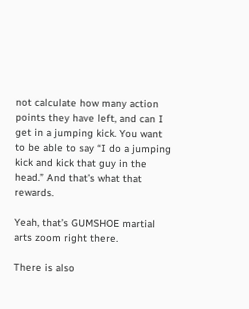not calculate how many action points they have left, and can I get in a jumping kick. You want to be able to say “I do a jumping kick and kick that guy in the head.” And that’s what that rewards.

Yeah, that’s GUMSHOE martial arts zoom right there.

There is also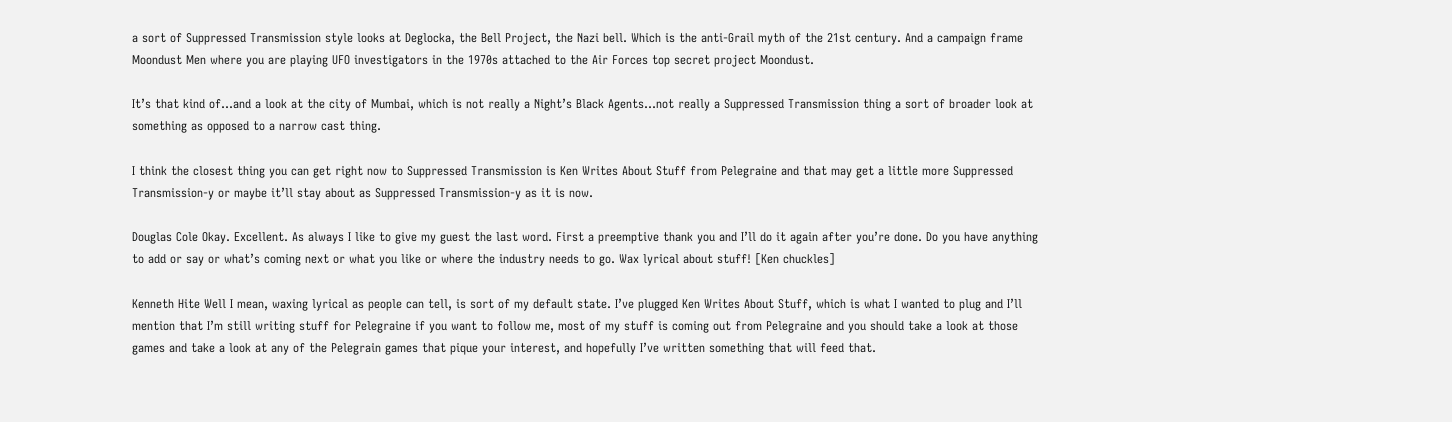a sort of Suppressed Transmission style looks at Deglocka, the Bell Project, the Nazi bell. Which is the anti-Grail myth of the 21st century. And a campaign frame Moondust Men where you are playing UFO investigators in the 1970s attached to the Air Forces top secret project Moondust.

It’s that kind of…and a look at the city of Mumbai, which is not really a Night’s Black Agents…not really a Suppressed Transmission thing a sort of broader look at something as opposed to a narrow cast thing.

I think the closest thing you can get right now to Suppressed Transmission is Ken Writes About Stuff from Pelegraine and that may get a little more Suppressed Transmission-y or maybe it’ll stay about as Suppressed Transmission-y as it is now.

Douglas Cole Okay. Excellent. As always I like to give my guest the last word. First a preemptive thank you and I’ll do it again after you’re done. Do you have anything to add or say or what’s coming next or what you like or where the industry needs to go. Wax lyrical about stuff! [Ken chuckles]

Kenneth Hite Well I mean, waxing lyrical as people can tell, is sort of my default state. I’ve plugged Ken Writes About Stuff, which is what I wanted to plug and I’ll mention that I’m still writing stuff for Pelegraine if you want to follow me, most of my stuff is coming out from Pelegraine and you should take a look at those games and take a look at any of the Pelegrain games that pique your interest, and hopefully I’ve written something that will feed that.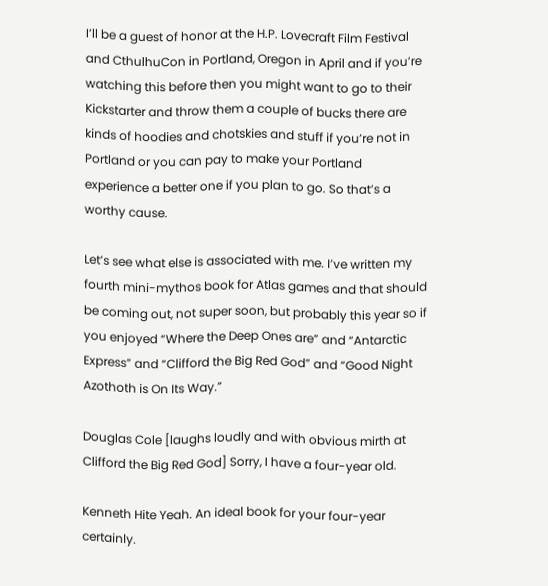I’ll be a guest of honor at the H.P. Lovecraft Film Festival and CthulhuCon in Portland, Oregon in April and if you’re watching this before then you might want to go to their Kickstarter and throw them a couple of bucks there are kinds of hoodies and chotskies and stuff if you’re not in Portland or you can pay to make your Portland experience a better one if you plan to go. So that’s a worthy cause.

Let’s see what else is associated with me. I’ve written my fourth mini-mythos book for Atlas games and that should be coming out, not super soon, but probably this year so if you enjoyed “Where the Deep Ones are” and “Antarctic Express” and “Clifford the Big Red God” and “Good Night Azothoth is On Its Way.”

Douglas Cole [laughs loudly and with obvious mirth at Clifford the Big Red God] Sorry, I have a four-year old.

Kenneth Hite Yeah. An ideal book for your four-year certainly.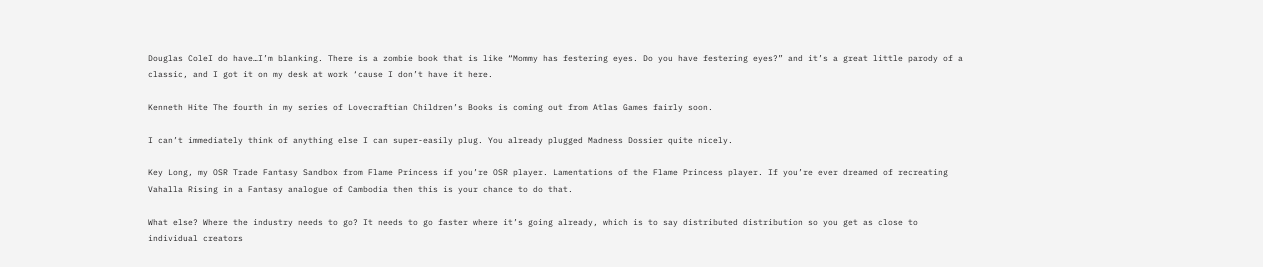Douglas ColeI do have…I’m blanking. There is a zombie book that is like “Mommy has festering eyes. Do you have festering eyes?” and it’s a great little parody of a classic, and I got it on my desk at work ‘cause I don’t have it here.

Kenneth Hite The fourth in my series of Lovecraftian Children’s Books is coming out from Atlas Games fairly soon.

I can’t immediately think of anything else I can super-easily plug. You already plugged Madness Dossier quite nicely.

Key Long, my OSR Trade Fantasy Sandbox from Flame Princess if you’re OSR player. Lamentations of the Flame Princess player. If you’re ever dreamed of recreating Vahalla Rising in a Fantasy analogue of Cambodia then this is your chance to do that.

What else? Where the industry needs to go? It needs to go faster where it’s going already, which is to say distributed distribution so you get as close to individual creators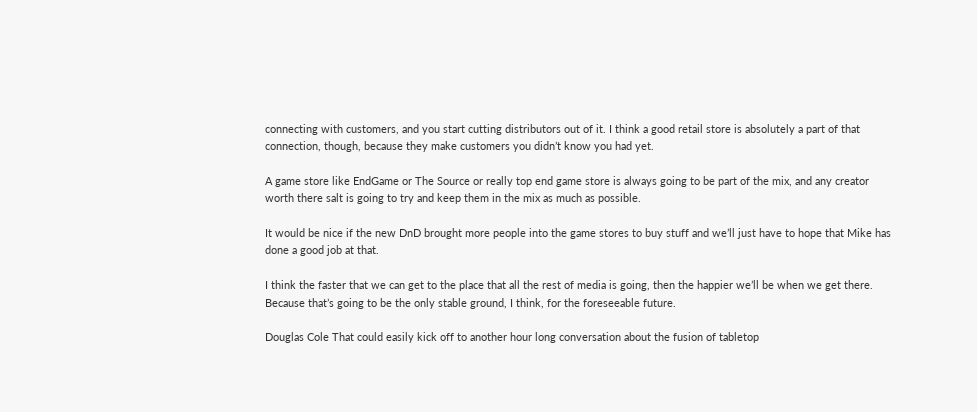connecting with customers, and you start cutting distributors out of it. I think a good retail store is absolutely a part of that connection, though, because they make customers you didn’t know you had yet.

A game store like EndGame or The Source or really top end game store is always going to be part of the mix, and any creator worth there salt is going to try and keep them in the mix as much as possible.

It would be nice if the new DnD brought more people into the game stores to buy stuff and we’ll just have to hope that Mike has done a good job at that.

I think the faster that we can get to the place that all the rest of media is going, then the happier we’ll be when we get there. Because that’s going to be the only stable ground, I think, for the foreseeable future.

Douglas Cole That could easily kick off to another hour long conversation about the fusion of tabletop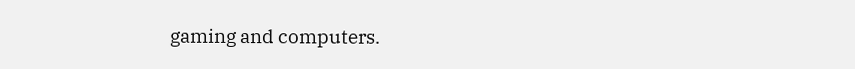gaming and computers.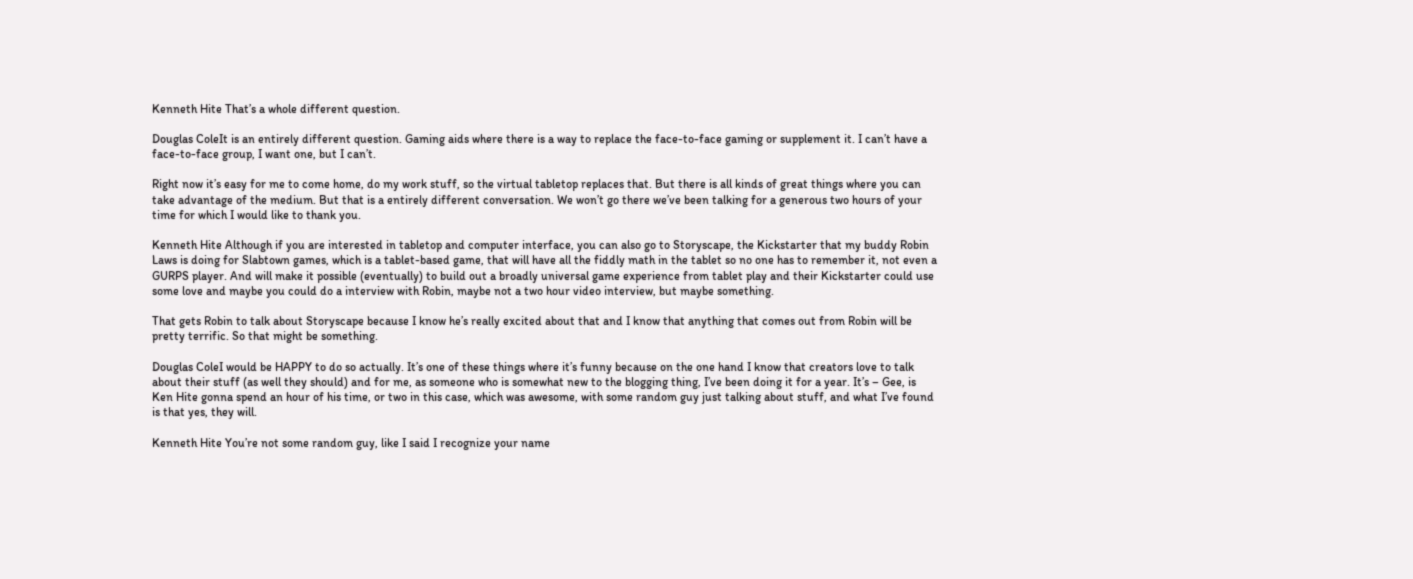Kenneth Hite That’s a whole different question.

Douglas ColeIt is an entirely different question. Gaming aids where there is a way to replace the face-to-face gaming or supplement it. I can’t have a face-to-face group, I want one, but I can’t.

Right now it’s easy for me to come home, do my work stuff, so the virtual tabletop replaces that. But there is all kinds of great things where you can take advantage of the medium. But that is a entirely different conversation. We won’t go there we’ve been talking for a generous two hours of your time for which I would like to thank you.

Kenneth Hite Although if you are interested in tabletop and computer interface, you can also go to Storyscape, the Kickstarter that my buddy Robin Laws is doing for Slabtown games, which is a tablet-based game, that will have all the fiddly math in the tablet so no one has to remember it, not even a GURPS player. And will make it possible (eventually) to build out a broadly universal game experience from tablet play and their Kickstarter could use some love and maybe you could do a interview with Robin, maybe not a two hour video interview, but maybe something.

That gets Robin to talk about Storyscape because I know he’s really excited about that and I know that anything that comes out from Robin will be pretty terrific. So that might be something.

Douglas ColeI would be HAPPY to do so actually. It’s one of these things where it’s funny because on the one hand I know that creators love to talk about their stuff (as well they should) and for me, as someone who is somewhat new to the blogging thing, I’ve been doing it for a year. It’s – Gee, is Ken Hite gonna spend an hour of his time, or two in this case, which was awesome, with some random guy just talking about stuff, and what I’ve found is that yes, they will.

Kenneth Hite You’re not some random guy, like I said I recognize your name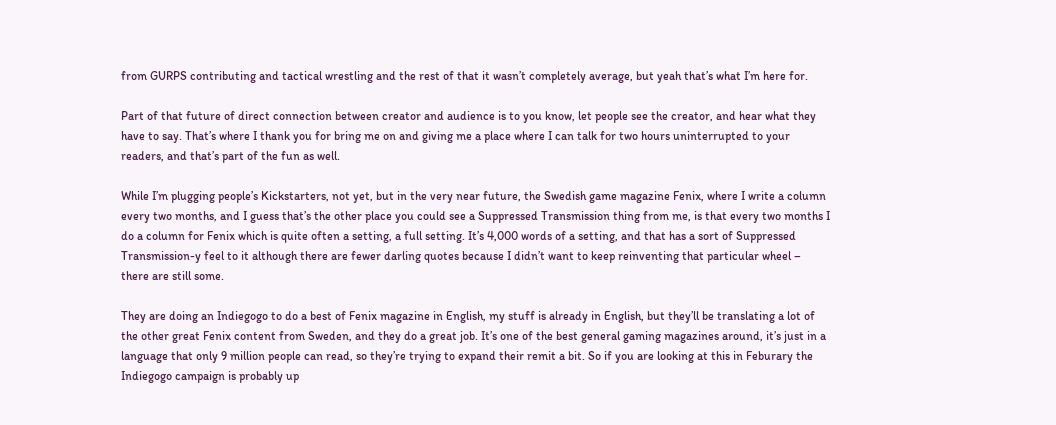from GURPS contributing and tactical wrestling and the rest of that it wasn’t completely average, but yeah that’s what I’m here for.

Part of that future of direct connection between creator and audience is to you know, let people see the creator, and hear what they have to say. That’s where I thank you for bring me on and giving me a place where I can talk for two hours uninterrupted to your readers, and that’s part of the fun as well.

While I’m plugging people’s Kickstarters, not yet, but in the very near future, the Swedish game magazine Fenix, where I write a column every two months, and I guess that’s the other place you could see a Suppressed Transmission thing from me, is that every two months I do a column for Fenix which is quite often a setting, a full setting. It’s 4,000 words of a setting, and that has a sort of Suppressed Transmission-y feel to it although there are fewer darling quotes because I didn’t want to keep reinventing that particular wheel – there are still some.

They are doing an Indiegogo to do a best of Fenix magazine in English, my stuff is already in English, but they’ll be translating a lot of the other great Fenix content from Sweden, and they do a great job. It’s one of the best general gaming magazines around, it’s just in a language that only 9 million people can read, so they’re trying to expand their remit a bit. So if you are looking at this in Feburary the Indiegogo campaign is probably up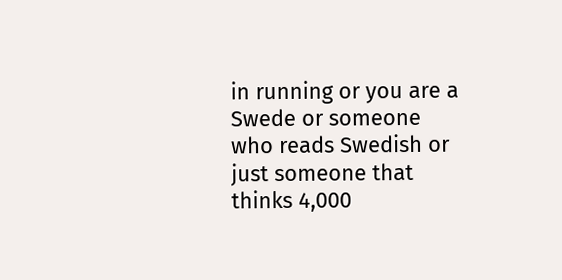in running or you are a Swede or someone who reads Swedish or just someone that thinks 4,000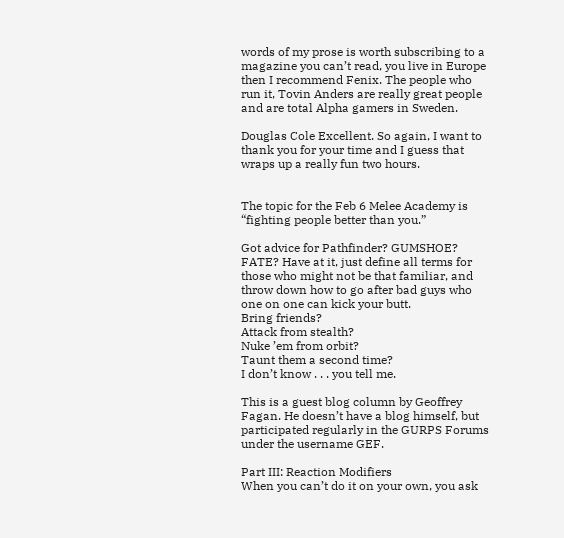words of my prose is worth subscribing to a magazine you can’t read, you live in Europe then I recommend Fenix. The people who run it, Tovin Anders are really great people and are total Alpha gamers in Sweden.

Douglas Cole Excellent. So again, I want to thank you for your time and I guess that wraps up a really fun two hours.


The topic for the Feb 6 Melee Academy is “fighting people better than you.”

Got advice for Pathfinder? GUMSHOE? FATE? Have at it, just define all terms for those who might not be that familiar, and throw down how to go after bad guys who one on one can kick your butt.
Bring friends?
Attack from stealth?
Nuke ’em from orbit?
Taunt them a second time?
I don’t know . . . you tell me.

This is a guest blog column by Geoffrey Fagan. He doesn’t have a blog himself, but participated regularly in the GURPS Forums under the username GEF.

Part III: Reaction Modifiers
When you can’t do it on your own, you ask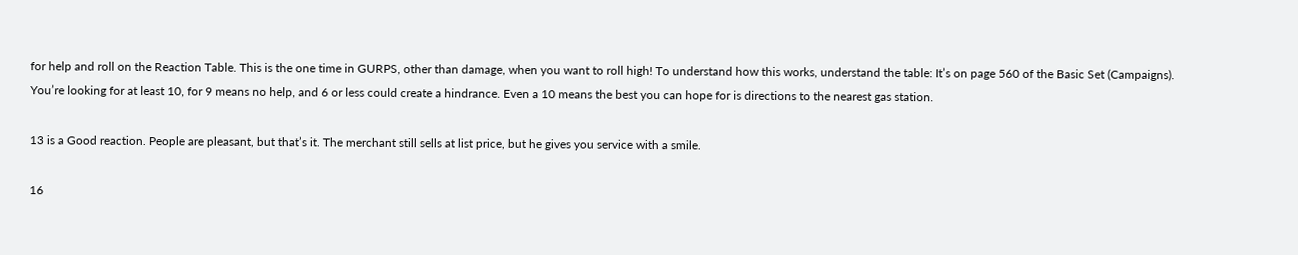for help and roll on the Reaction Table. This is the one time in GURPS, other than damage, when you want to roll high! To understand how this works, understand the table: It’s on page 560 of the Basic Set (Campaigns). You’re looking for at least 10, for 9 means no help, and 6 or less could create a hindrance. Even a 10 means the best you can hope for is directions to the nearest gas station.

13 is a Good reaction. People are pleasant, but that’s it. The merchant still sells at list price, but he gives you service with a smile.

16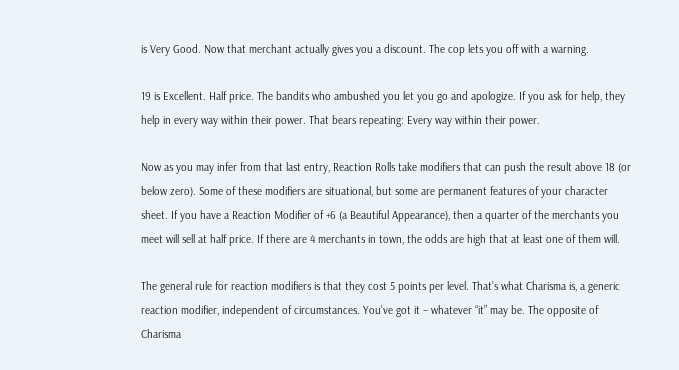is Very Good. Now that merchant actually gives you a discount. The cop lets you off with a warning.

19 is Excellent. Half price. The bandits who ambushed you let you go and apologize. If you ask for help, they help in every way within their power. That bears repeating: Every way within their power.

Now as you may infer from that last entry, Reaction Rolls take modifiers that can push the result above 18 (or below zero). Some of these modifiers are situational, but some are permanent features of your character sheet. If you have a Reaction Modifier of +6 (a Beautiful Appearance), then a quarter of the merchants you meet will sell at half price. If there are 4 merchants in town, the odds are high that at least one of them will.

The general rule for reaction modifiers is that they cost 5 points per level. That’s what Charisma is, a generic reaction modifier, independent of circumstances. You’ve got it – whatever “it” may be. The opposite of Charisma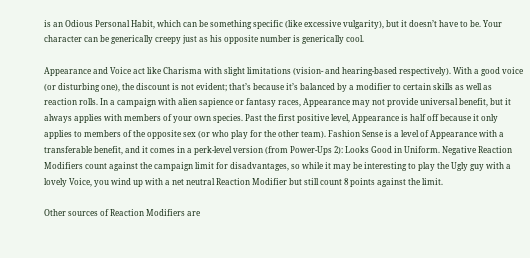is an Odious Personal Habit, which can be something specific (like excessive vulgarity), but it doesn’t have to be. Your character can be generically creepy just as his opposite number is generically cool.

Appearance and Voice act like Charisma with slight limitations (vision- and hearing-based respectively). With a good voice (or disturbing one), the discount is not evident; that’s because it’s balanced by a modifier to certain skills as well as reaction rolls. In a campaign with alien sapience or fantasy races, Appearance may not provide universal benefit, but it always applies with members of your own species. Past the first positive level, Appearance is half off because it only applies to members of the opposite sex (or who play for the other team). Fashion Sense is a level of Appearance with a transferable benefit, and it comes in a perk-level version (from Power-Ups 2): Looks Good in Uniform. Negative Reaction Modifiers count against the campaign limit for disadvantages, so while it may be interesting to play the Ugly guy with a lovely Voice, you wind up with a net neutral Reaction Modifier but still count 8 points against the limit.

Other sources of Reaction Modifiers are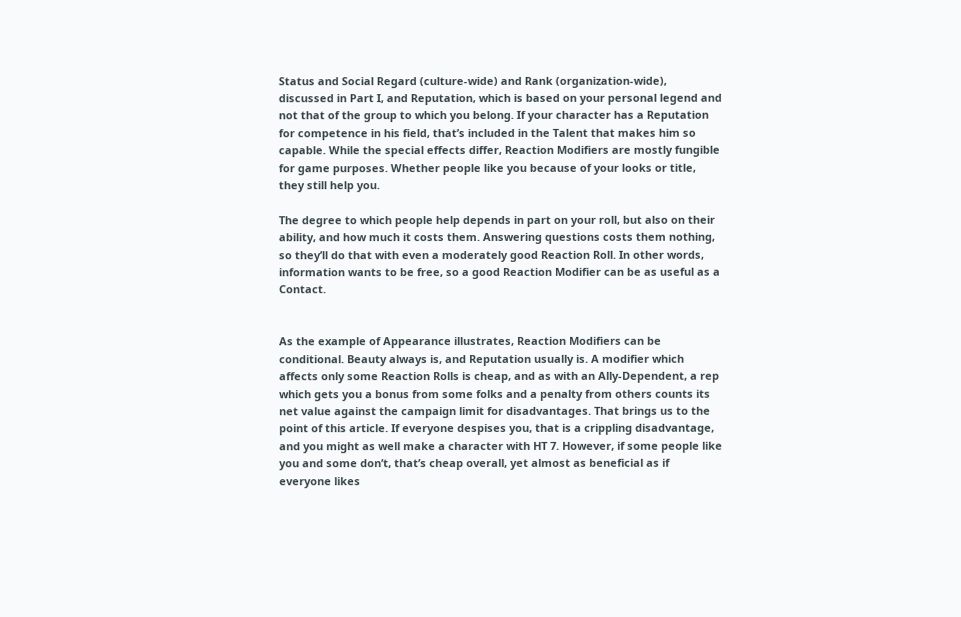Status and Social Regard (culture-wide) and Rank (organization-wide), discussed in Part I, and Reputation, which is based on your personal legend and not that of the group to which you belong. If your character has a Reputation for competence in his field, that’s included in the Talent that makes him so capable. While the special effects differ, Reaction Modifiers are mostly fungible for game purposes. Whether people like you because of your looks or title, they still help you.

The degree to which people help depends in part on your roll, but also on their ability, and how much it costs them. Answering questions costs them nothing, so they’ll do that with even a moderately good Reaction Roll. In other words, information wants to be free, so a good Reaction Modifier can be as useful as a Contact.


As the example of Appearance illustrates, Reaction Modifiers can be conditional. Beauty always is, and Reputation usually is. A modifier which affects only some Reaction Rolls is cheap, and as with an Ally-Dependent, a rep which gets you a bonus from some folks and a penalty from others counts its net value against the campaign limit for disadvantages. That brings us to the point of this article. If everyone despises you, that is a crippling disadvantage, and you might as well make a character with HT 7. However, if some people like you and some don’t, that’s cheap overall, yet almost as beneficial as if everyone likes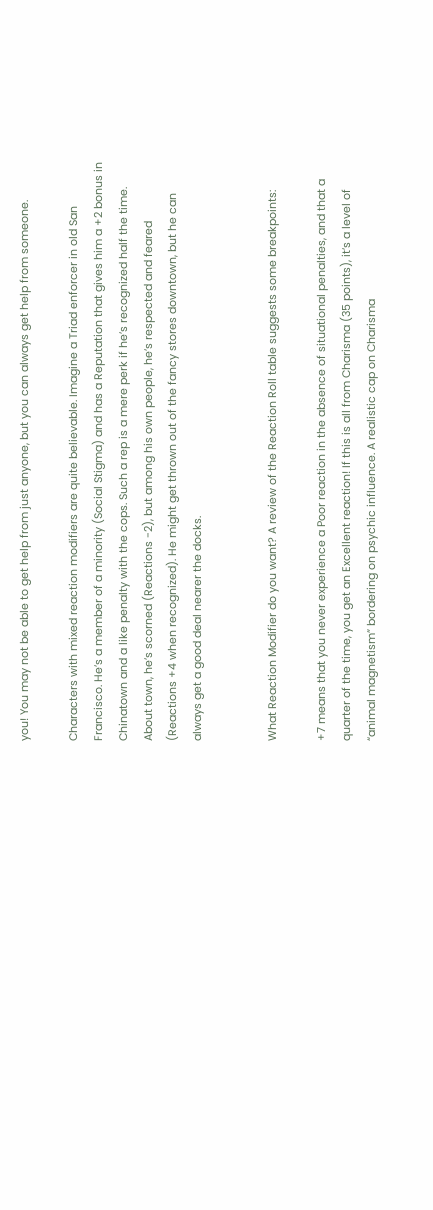you! You may not be able to get help from just anyone, but you can always get help from someone.

Characters with mixed reaction modifiers are quite believable. Imagine a Triad enforcer in old San Francisco. He’s a member of a minority (Social Stigma) and has a Reputation that gives him a +2 bonus in Chinatown and a like penalty with the cops. Such a rep is a mere perk if he’s recognized half the time. About town, he’s scorned (Reactions -2), but among his own people, he’s respected and feared (Reactions +4 when recognized). He might get thrown out of the fancy stores downtown, but he can always get a good deal nearer the docks.


What Reaction Modifier do you want? A review of the Reaction Roll table suggests some breakpoints:

+7 means that you never experience a Poor reaction in the absence of situational penalties, and that a quarter of the time, you get an Excellent reaction! If this is all from Charisma (35 points), it’s a level of “animal magnetism” bordering on psychic influence. A realistic cap on Charisma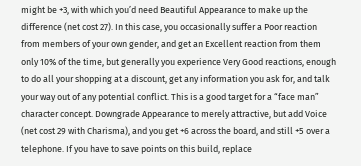might be +3, with which you’d need Beautiful Appearance to make up the difference (net cost 27). In this case, you occasionally suffer a Poor reaction from members of your own gender, and get an Excellent reaction from them only 10% of the time, but generally you experience Very Good reactions, enough to do all your shopping at a discount, get any information you ask for, and talk your way out of any potential conflict. This is a good target for a “face man” character concept. Downgrade Appearance to merely attractive, but add Voice (net cost 29 with Charisma), and you get +6 across the board, and still +5 over a telephone. If you have to save points on this build, replace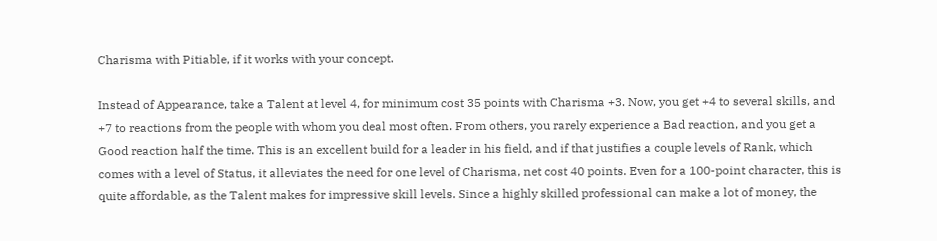Charisma with Pitiable, if it works with your concept.

Instead of Appearance, take a Talent at level 4, for minimum cost 35 points with Charisma +3. Now, you get +4 to several skills, and +7 to reactions from the people with whom you deal most often. From others, you rarely experience a Bad reaction, and you get a Good reaction half the time. This is an excellent build for a leader in his field, and if that justifies a couple levels of Rank, which comes with a level of Status, it alleviates the need for one level of Charisma, net cost 40 points. Even for a 100-point character, this is quite affordable, as the Talent makes for impressive skill levels. Since a highly skilled professional can make a lot of money, the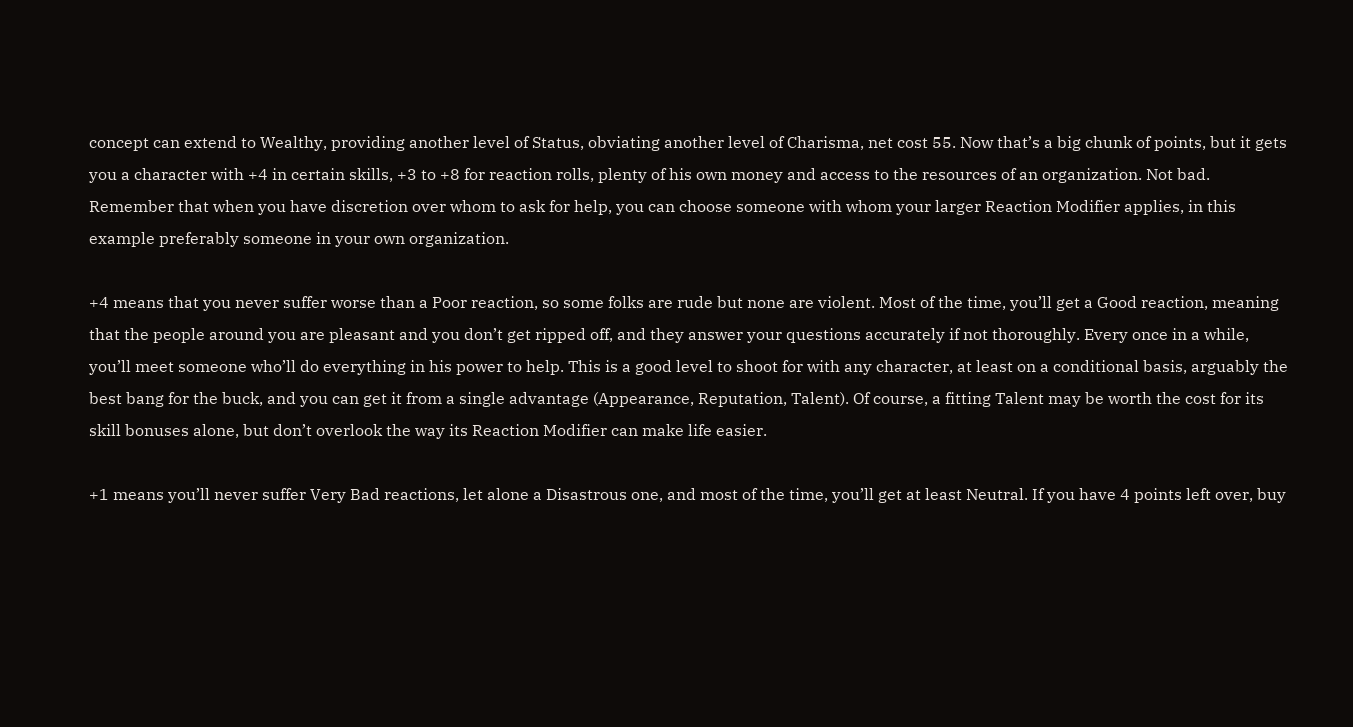concept can extend to Wealthy, providing another level of Status, obviating another level of Charisma, net cost 55. Now that’s a big chunk of points, but it gets you a character with +4 in certain skills, +3 to +8 for reaction rolls, plenty of his own money and access to the resources of an organization. Not bad. Remember that when you have discretion over whom to ask for help, you can choose someone with whom your larger Reaction Modifier applies, in this example preferably someone in your own organization.

+4 means that you never suffer worse than a Poor reaction, so some folks are rude but none are violent. Most of the time, you’ll get a Good reaction, meaning that the people around you are pleasant and you don’t get ripped off, and they answer your questions accurately if not thoroughly. Every once in a while, you’ll meet someone who’ll do everything in his power to help. This is a good level to shoot for with any character, at least on a conditional basis, arguably the best bang for the buck, and you can get it from a single advantage (Appearance, Reputation, Talent). Of course, a fitting Talent may be worth the cost for its skill bonuses alone, but don’t overlook the way its Reaction Modifier can make life easier.

+1 means you’ll never suffer Very Bad reactions, let alone a Disastrous one, and most of the time, you’ll get at least Neutral. If you have 4 points left over, buy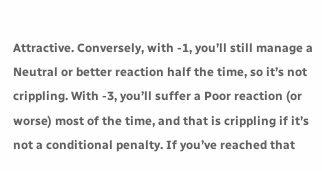Attractive. Conversely, with -1, you’ll still manage a Neutral or better reaction half the time, so it’s not crippling. With -3, you’ll suffer a Poor reaction (or worse) most of the time, and that is crippling if it’s not a conditional penalty. If you’ve reached that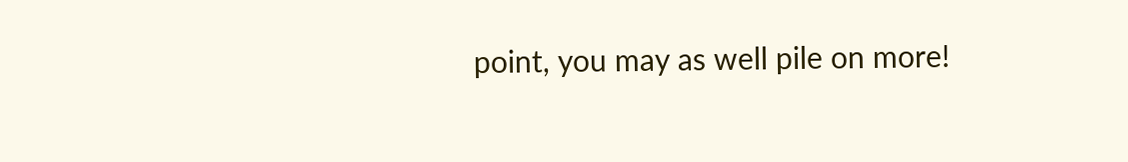point, you may as well pile on more!